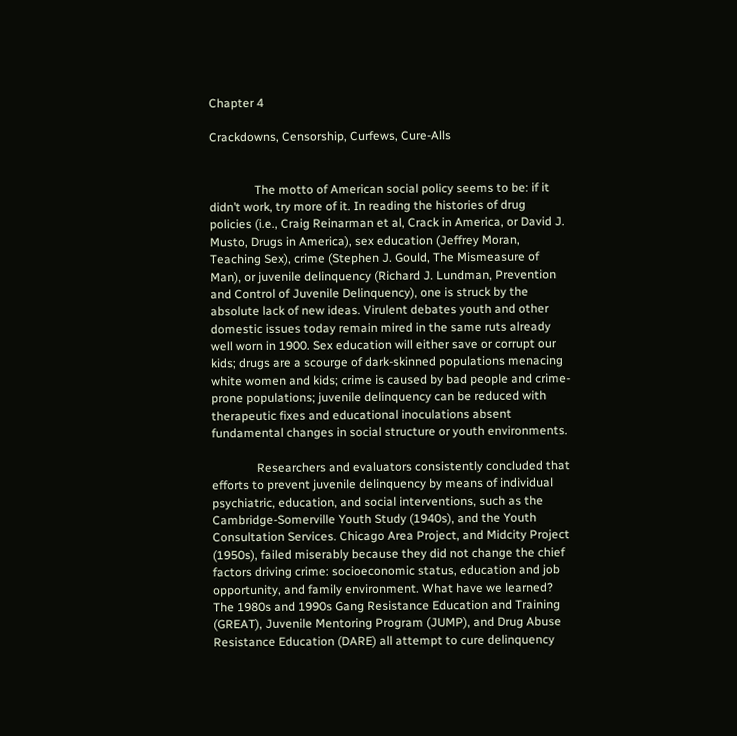Chapter 4

Crackdowns, Censorship, Curfews, Cure-Alls


               The motto of American social policy seems to be: if it didn’t work, try more of it. In reading the histories of drug policies (i.e., Craig Reinarman et al, Crack in America, or David J. Musto, Drugs in America), sex education (Jeffrey Moran, Teaching Sex), crime (Stephen J. Gould, The Mismeasure of Man), or juvenile delinquency (Richard J. Lundman, Prevention and Control of Juvenile Delinquency), one is struck by the absolute lack of new ideas. Virulent debates youth and other domestic issues today remain mired in the same ruts already well worn in 1900. Sex education will either save or corrupt our kids; drugs are a scourge of dark-skinned populations menacing white women and kids; crime is caused by bad people and crime-prone populations; juvenile delinquency can be reduced with therapeutic fixes and educational inoculations absent fundamental changes in social structure or youth environments.

               Researchers and evaluators consistently concluded that efforts to prevent juvenile delinquency by means of individual psychiatric, education, and social interventions, such as the Cambridge-Somerville Youth Study (1940s), and the Youth Consultation Services. Chicago Area Project, and Midcity Project (1950s), failed miserably because they did not change the chief factors driving crime: socioeconomic status, education and job opportunity, and family environment. What have we learned? The 1980s and 1990s Gang Resistance Education and Training (GREAT), Juvenile Mentoring Program (JUMP), and Drug Abuse Resistance Education (DARE) all attempt to cure delinquency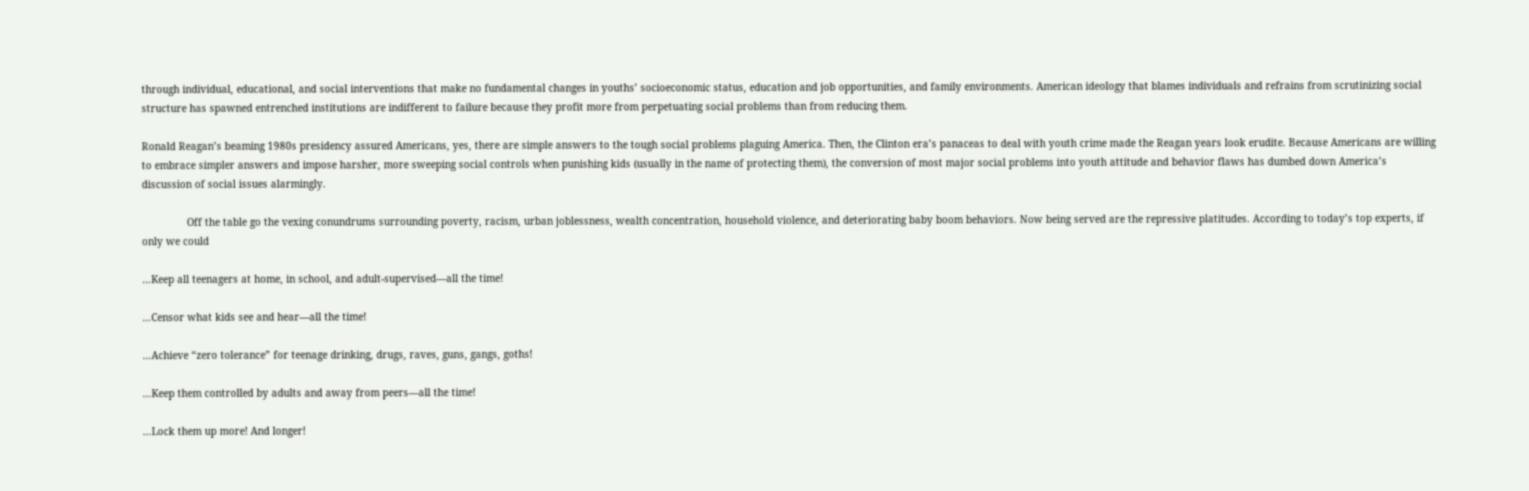through individual, educational, and social interventions that make no fundamental changes in youths’ socioeconomic status, education and job opportunities, and family environments. American ideology that blames individuals and refrains from scrutinizing social structure has spawned entrenched institutions are indifferent to failure because they profit more from perpetuating social problems than from reducing them.

Ronald Reagan’s beaming 1980s presidency assured Americans, yes, there are simple answers to the tough social problems plaguing America. Then, the Clinton era’s panaceas to deal with youth crime made the Reagan years look erudite. Because Americans are willing to embrace simpler answers and impose harsher, more sweeping social controls when punishing kids (usually in the name of protecting them), the conversion of most major social problems into youth attitude and behavior flaws has dumbed down America’s discussion of social issues alarmingly.

               Off the table go the vexing conundrums surrounding poverty, racism, urban joblessness, wealth concentration, household violence, and deteriorating baby boom behaviors. Now being served are the repressive platitudes. According to today’s top experts, if only we could

…Keep all teenagers at home, in school, and adult-supervised—all the time!

…Censor what kids see and hear—all the time!

…Achieve “zero tolerance” for teenage drinking, drugs, raves, guns, gangs, goths!

…Keep them controlled by adults and away from peers—all the time!

…Lock them up more! And longer!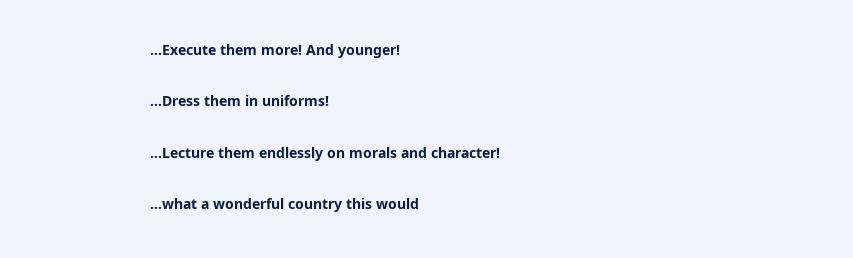…Execute them more! And younger!

…Dress them in uniforms!

…Lecture them endlessly on morals and character!

…what a wonderful country this would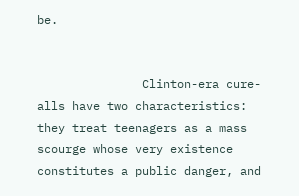be.


               Clinton-era cure-alls have two characteristics: they treat teenagers as a mass scourge whose very existence constitutes a public danger, and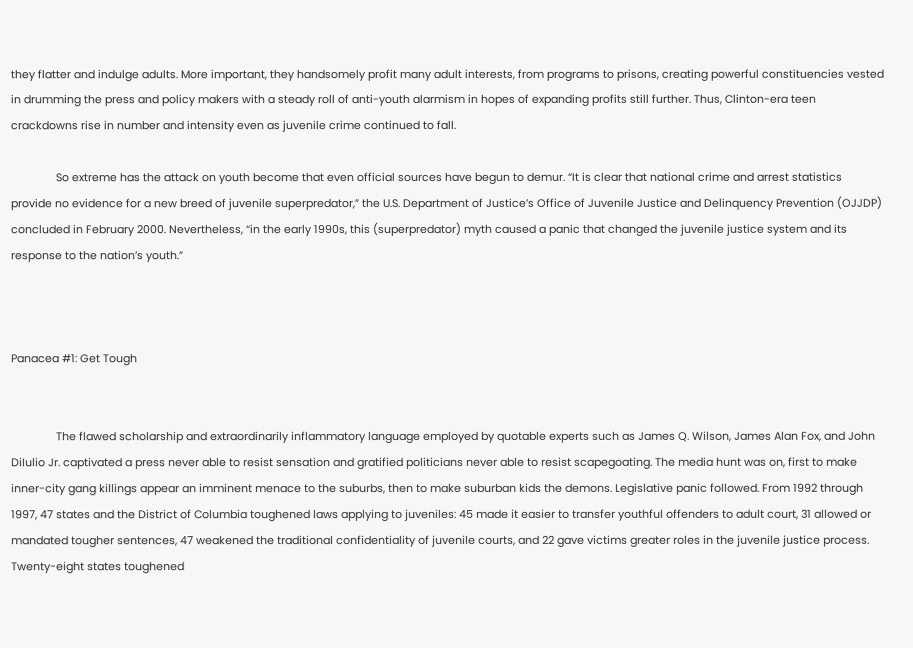they flatter and indulge adults. More important, they handsomely profit many adult interests, from programs to prisons, creating powerful constituencies vested in drumming the press and policy makers with a steady roll of anti-youth alarmism in hopes of expanding profits still further. Thus, Clinton-era teen crackdowns rise in number and intensity even as juvenile crime continued to fall.

               So extreme has the attack on youth become that even official sources have begun to demur. “It is clear that national crime and arrest statistics provide no evidence for a new breed of juvenile superpredator,” the U.S. Department of Justice’s Office of Juvenile Justice and Delinquency Prevention (OJJDP) concluded in February 2000. Nevertheless, “in the early 1990s, this (superpredator) myth caused a panic that changed the juvenile justice system and its response to the nation’s youth.”



Panacea #1: Get Tough


               The flawed scholarship and extraordinarily inflammatory language employed by quotable experts such as James Q. Wilson, James Alan Fox, and John DiIulio Jr. captivated a press never able to resist sensation and gratified politicians never able to resist scapegoating. The media hunt was on, first to make inner-city gang killings appear an imminent menace to the suburbs, then to make suburban kids the demons. Legislative panic followed. From 1992 through 1997, 47 states and the District of Columbia toughened laws applying to juveniles: 45 made it easier to transfer youthful offenders to adult court, 31 allowed or mandated tougher sentences, 47 weakened the traditional confidentiality of juvenile courts, and 22 gave victims greater roles in the juvenile justice process. Twenty-eight states toughened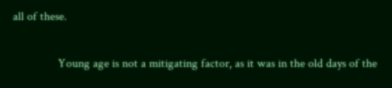all of these.

               Young age is not a mitigating factor, as it was in the old days of the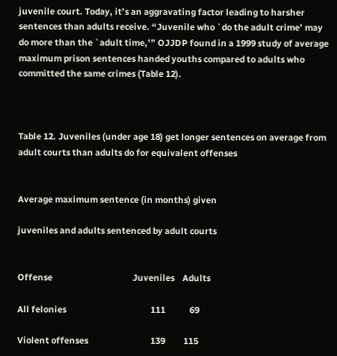juvenile court. Today, it’s an aggravating factor leading to harsher sentences than adults receive. “Juvenile who `do the adult crime’ may do more than the `adult time,’” OJJDP found in a 1999 study of average maximum prison sentences handed youths compared to adults who committed the same crimes (Table 12).



Table 12. Juveniles (under age 18) get longer sentences on average from adult courts than adults do for equivalent offenses


Average maximum sentence (in months) given

juveniles and adults sentenced by adult courts


Offense                                        Juveniles    Adults

All felonies                                          111            69

Violent offenses                               139         115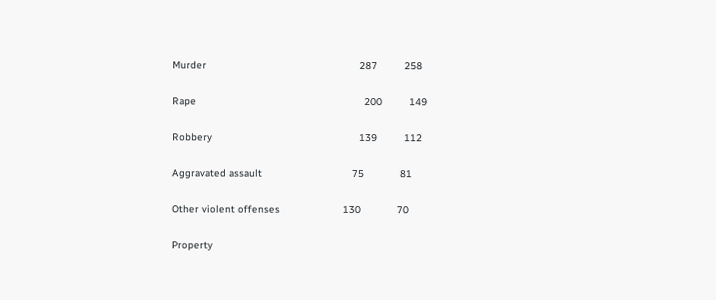Murder                                                   287         258

Rape                                                        200         149

Robbery                                                 139         112

Aggravated assault                              75            81

Other violent offenses                     130            70

Property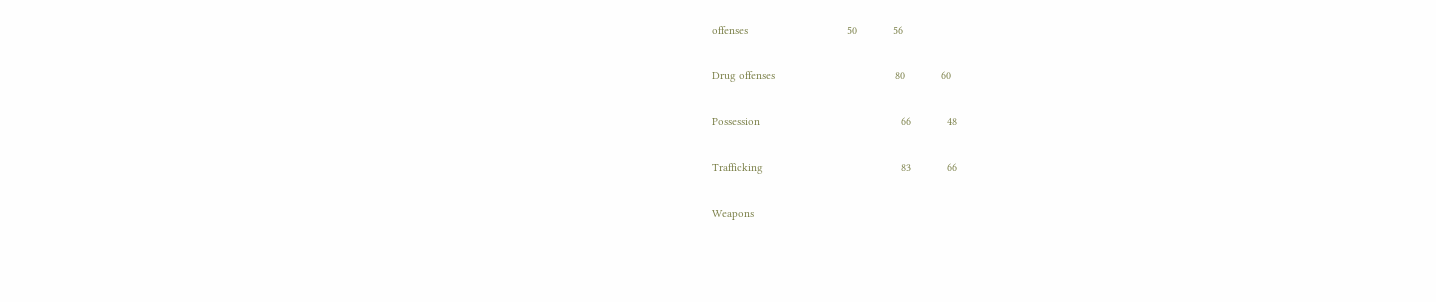offenses                                 50            56

Drug offenses                                        80            60

Possession                                               66            48

Trafficking                                              83            66

Weapons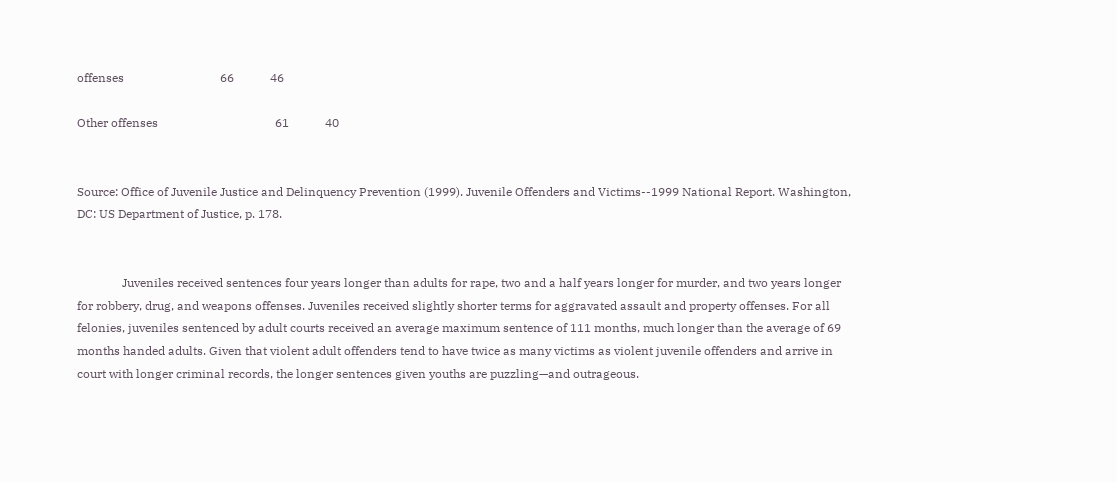offenses                                66            46

Other offenses                                       61            40


Source: Office of Juvenile Justice and Delinquency Prevention (1999). Juvenile Offenders and Victims--1999 National Report. Washington, DC: US Department of Justice, p. 178.


               Juveniles received sentences four years longer than adults for rape, two and a half years longer for murder, and two years longer for robbery, drug, and weapons offenses. Juveniles received slightly shorter terms for aggravated assault and property offenses. For all felonies, juveniles sentenced by adult courts received an average maximum sentence of 111 months, much longer than the average of 69 months handed adults. Given that violent adult offenders tend to have twice as many victims as violent juvenile offenders and arrive in court with longer criminal records, the longer sentences given youths are puzzling—and outrageous.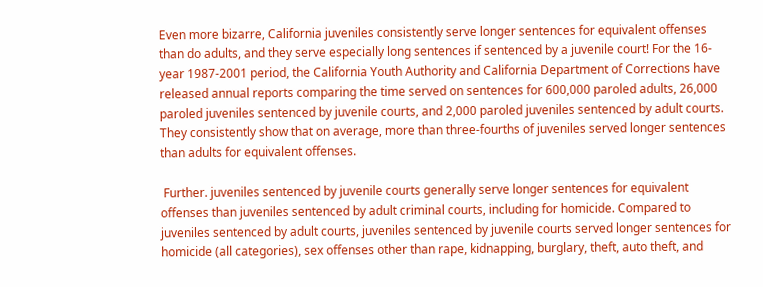Even more bizarre, California juveniles consistently serve longer sentences for equivalent offenses than do adults, and they serve especially long sentences if sentenced by a juvenile court! For the 16-year 1987-2001 period, the California Youth Authority and California Department of Corrections have released annual reports comparing the time served on sentences for 600,000 paroled adults, 26,000 paroled juveniles sentenced by juvenile courts, and 2,000 paroled juveniles sentenced by adult courts. They consistently show that on average, more than three-fourths of juveniles served longer sentences than adults for equivalent offenses.

 Further. juveniles sentenced by juvenile courts generally serve longer sentences for equivalent offenses than juveniles sentenced by adult criminal courts, including for homicide. Compared to juveniles sentenced by adult courts, juveniles sentenced by juvenile courts served longer sentences for homicide (all categories), sex offenses other than rape, kidnapping, burglary, theft, auto theft, and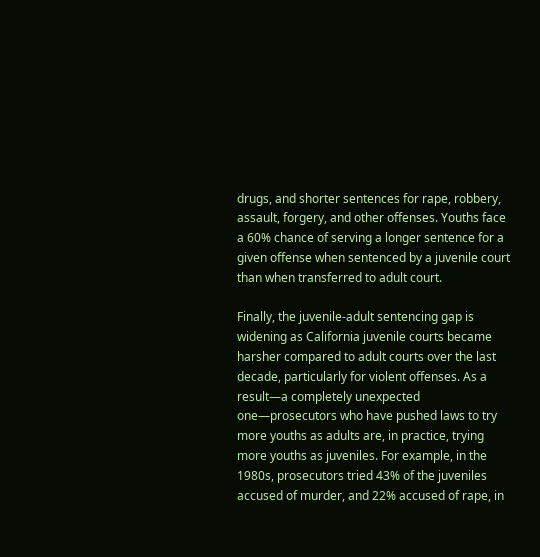drugs, and shorter sentences for rape, robbery, assault, forgery, and other offenses. Youths face a 60% chance of serving a longer sentence for a given offense when sentenced by a juvenile court than when transferred to adult court.

Finally, the juvenile-adult sentencing gap is widening as California juvenile courts became harsher compared to adult courts over the last decade, particularly for violent offenses. As a result—a completely unexpected one—prosecutors who have pushed laws to try more youths as adults are, in practice, trying more youths as juveniles. For example, in the 1980s, prosecutors tried 43% of the juveniles accused of murder, and 22% accused of rape, in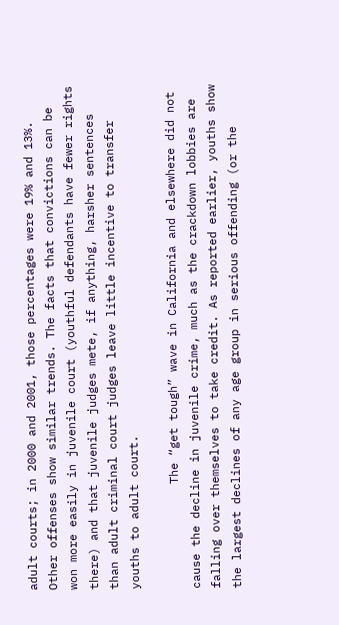adult courts; in 2000 and 2001, those percentages were 19% and 13%. Other offenses show similar trends. The facts that convictions can be won more easily in juvenile court (youthful defendants have fewer rights there) and that juvenile judges mete, if anything, harsher sentences than adult criminal court judges leave little incentive to transfer youths to adult court.

               The “get tough” wave in California and elsewhere did not cause the decline in juvenile crime, much as the crackdown lobbies are falling over themselves to take credit. As reported earlier, youths show the largest declines of any age group in serious offending (or the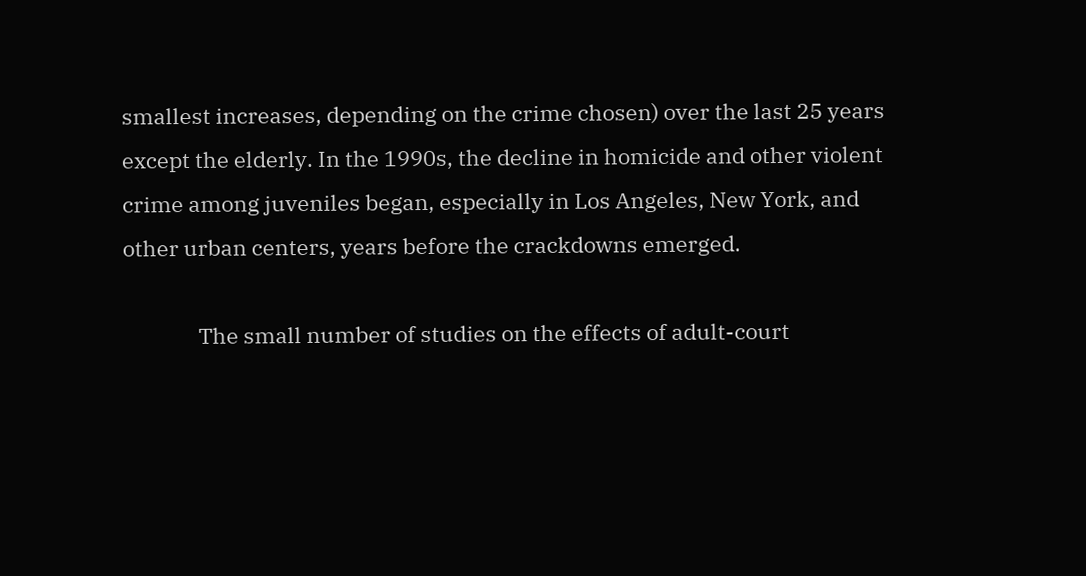smallest increases, depending on the crime chosen) over the last 25 years except the elderly. In the 1990s, the decline in homicide and other violent crime among juveniles began, especially in Los Angeles, New York, and other urban centers, years before the crackdowns emerged.

               The small number of studies on the effects of adult-court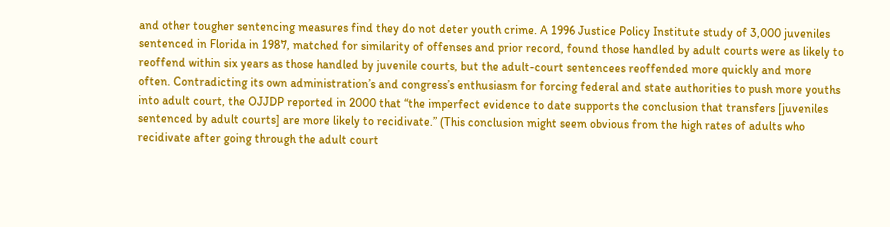and other tougher sentencing measures find they do not deter youth crime. A 1996 Justice Policy Institute study of 3,000 juveniles sentenced in Florida in 1987, matched for similarity of offenses and prior record, found those handled by adult courts were as likely to reoffend within six years as those handled by juvenile courts, but the adult-court sentencees reoffended more quickly and more often. Contradicting its own administration’s and congress’s enthusiasm for forcing federal and state authorities to push more youths into adult court, the OJJDP reported in 2000 that “the imperfect evidence to date supports the conclusion that transfers [juveniles sentenced by adult courts] are more likely to recidivate.” (This conclusion might seem obvious from the high rates of adults who recidivate after going through the adult court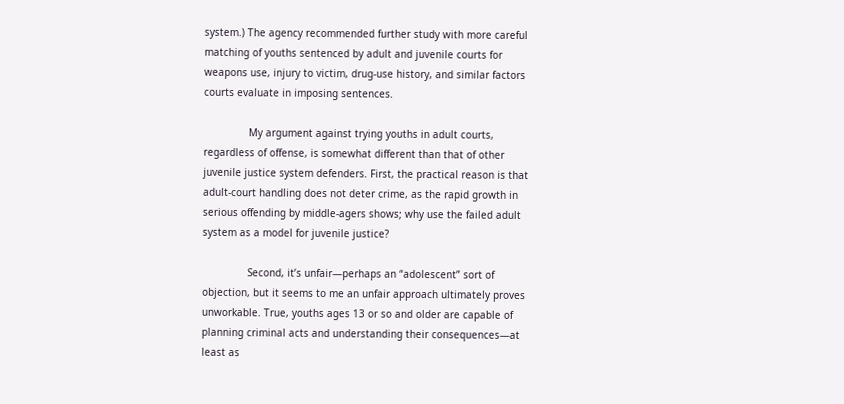system.) The agency recommended further study with more careful matching of youths sentenced by adult and juvenile courts for weapons use, injury to victim, drug-use history, and similar factors courts evaluate in imposing sentences.

               My argument against trying youths in adult courts, regardless of offense, is somewhat different than that of other juvenile justice system defenders. First, the practical reason is that adult-court handling does not deter crime, as the rapid growth in serious offending by middle-agers shows; why use the failed adult system as a model for juvenile justice?

               Second, it’s unfair—perhaps an “adolescent” sort of objection, but it seems to me an unfair approach ultimately proves unworkable. True, youths ages 13 or so and older are capable of planning criminal acts and understanding their consequences—at least as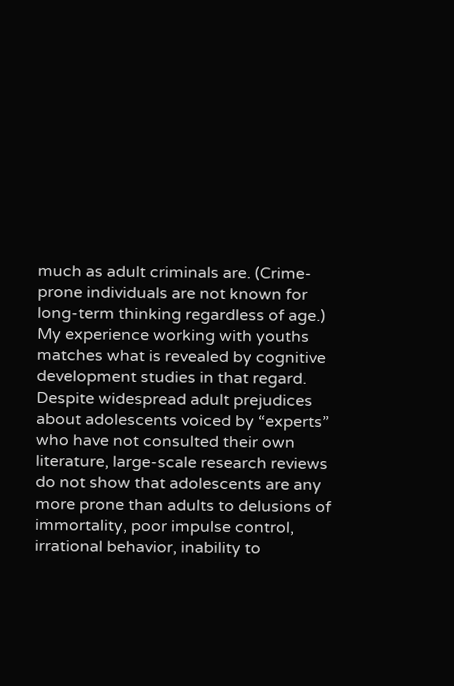much as adult criminals are. (Crime-prone individuals are not known for long-term thinking regardless of age.) My experience working with youths matches what is revealed by cognitive development studies in that regard. Despite widespread adult prejudices about adolescents voiced by “experts” who have not consulted their own literature, large-scale research reviews do not show that adolescents are any more prone than adults to delusions of immortality, poor impulse control, irrational behavior, inability to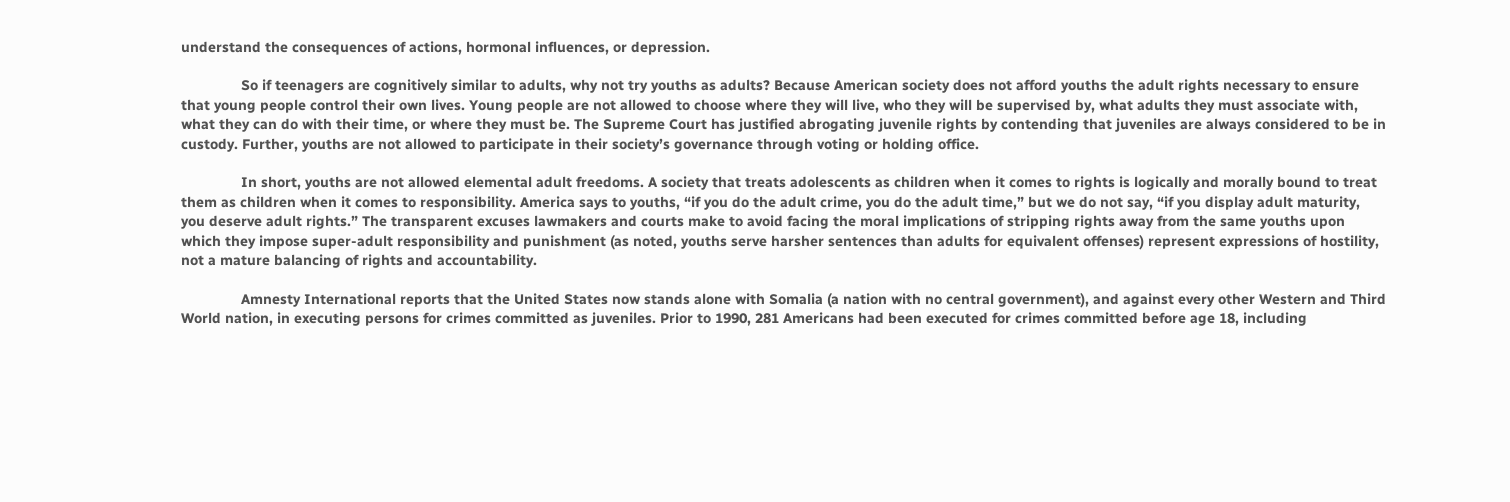understand the consequences of actions, hormonal influences, or depression.

               So if teenagers are cognitively similar to adults, why not try youths as adults? Because American society does not afford youths the adult rights necessary to ensure that young people control their own lives. Young people are not allowed to choose where they will live, who they will be supervised by, what adults they must associate with, what they can do with their time, or where they must be. The Supreme Court has justified abrogating juvenile rights by contending that juveniles are always considered to be in custody. Further, youths are not allowed to participate in their society’s governance through voting or holding office.

               In short, youths are not allowed elemental adult freedoms. A society that treats adolescents as children when it comes to rights is logically and morally bound to treat them as children when it comes to responsibility. America says to youths, “if you do the adult crime, you do the adult time,” but we do not say, “if you display adult maturity, you deserve adult rights.” The transparent excuses lawmakers and courts make to avoid facing the moral implications of stripping rights away from the same youths upon which they impose super-adult responsibility and punishment (as noted, youths serve harsher sentences than adults for equivalent offenses) represent expressions of hostility, not a mature balancing of rights and accountability.

               Amnesty International reports that the United States now stands alone with Somalia (a nation with no central government), and against every other Western and Third World nation, in executing persons for crimes committed as juveniles. Prior to 1990, 281 Americans had been executed for crimes committed before age 18, including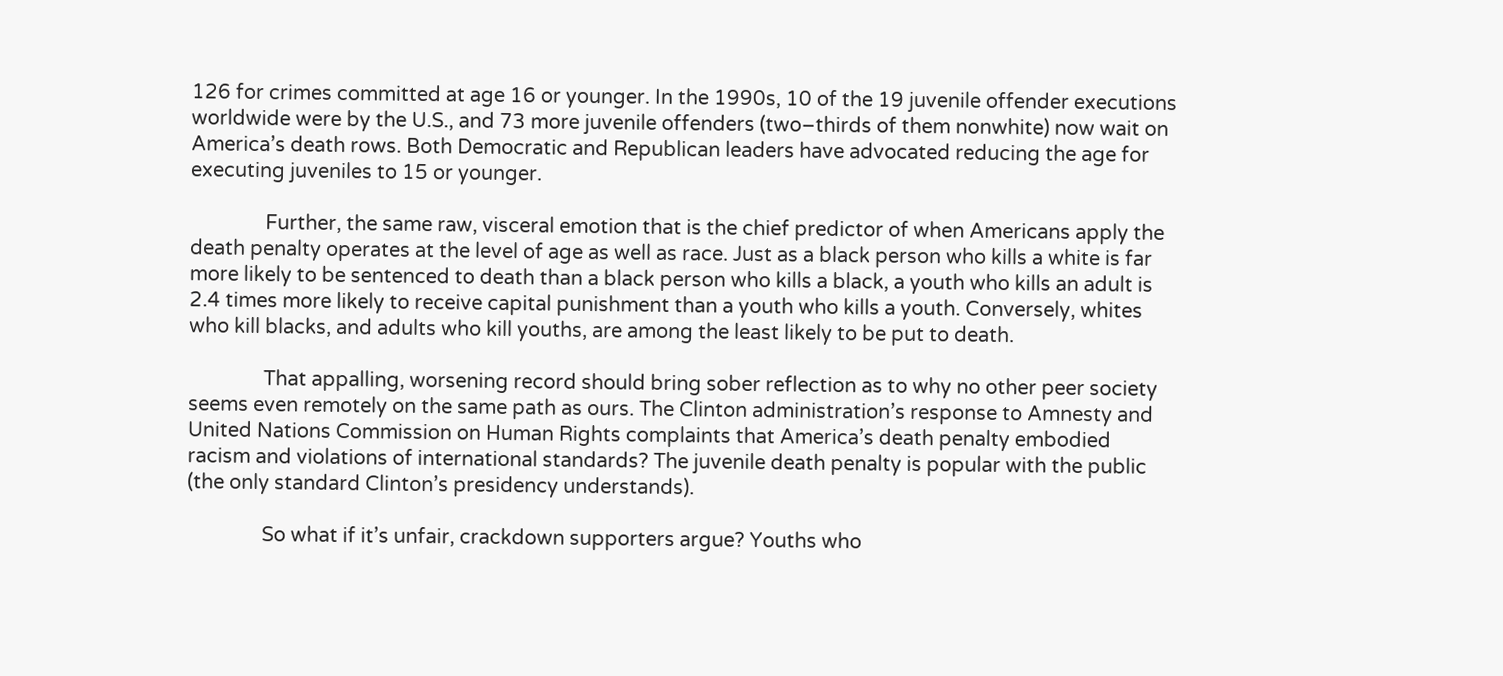126 for crimes committed at age 16 or younger. In the 1990s, 10 of the 19 juvenile offender executions worldwide were by the U.S., and 73 more juvenile offenders (two–thirds of them nonwhite) now wait on America’s death rows. Both Democratic and Republican leaders have advocated reducing the age for executing juveniles to 15 or younger.

               Further, the same raw, visceral emotion that is the chief predictor of when Americans apply the death penalty operates at the level of age as well as race. Just as a black person who kills a white is far more likely to be sentenced to death than a black person who kills a black, a youth who kills an adult is 2.4 times more likely to receive capital punishment than a youth who kills a youth. Conversely, whites who kill blacks, and adults who kill youths, are among the least likely to be put to death.

               That appalling, worsening record should bring sober reflection as to why no other peer society seems even remotely on the same path as ours. The Clinton administration’s response to Amnesty and United Nations Commission on Human Rights complaints that America’s death penalty embodied racism and violations of international standards? The juvenile death penalty is popular with the public (the only standard Clinton’s presidency understands).

               So what if it’s unfair, crackdown supporters argue? Youths who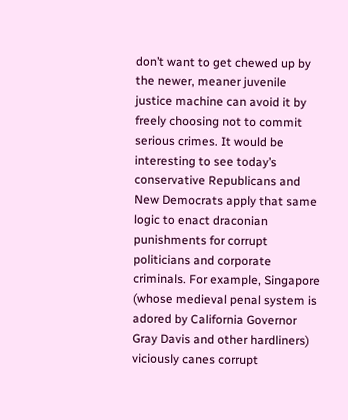don’t want to get chewed up by the newer, meaner juvenile justice machine can avoid it by freely choosing not to commit serious crimes. It would be interesting to see today’s conservative Republicans and New Democrats apply that same logic to enact draconian punishments for corrupt politicians and corporate criminals. For example, Singapore (whose medieval penal system is adored by California Governor Gray Davis and other hardliners) viciously canes corrupt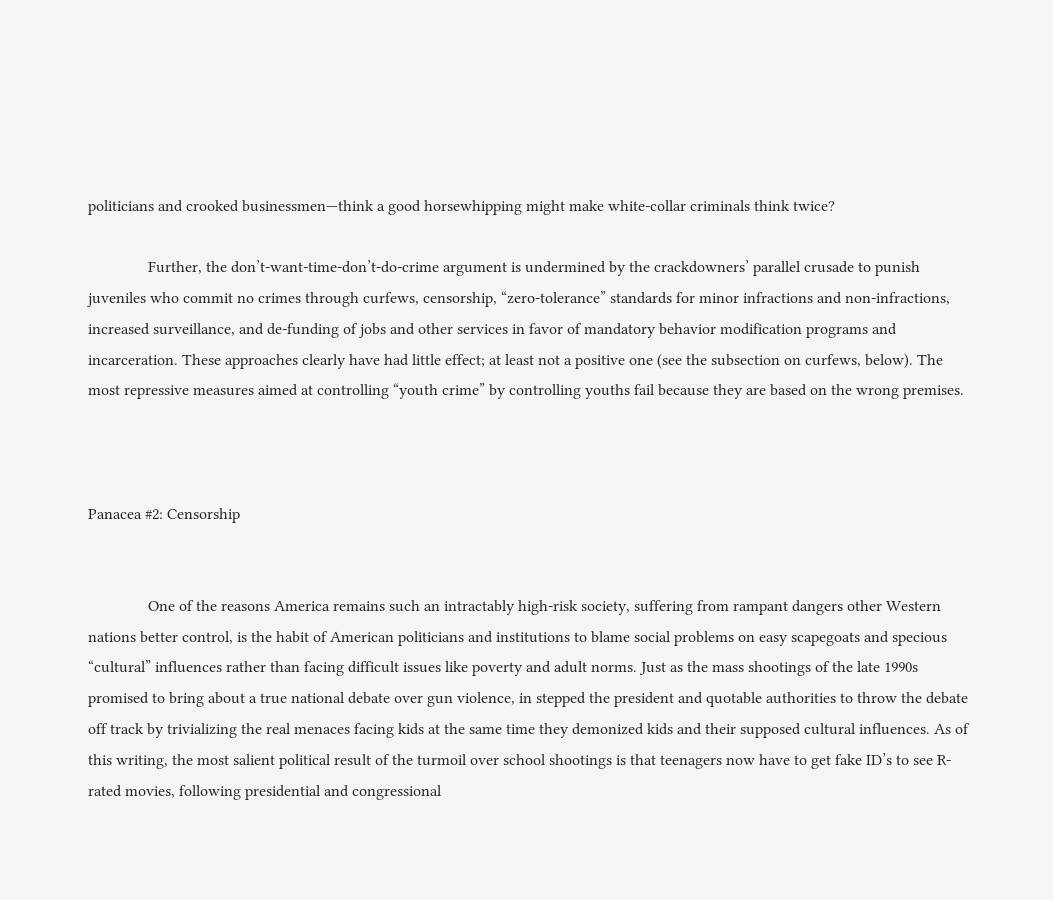politicians and crooked businessmen—think a good horsewhipping might make white-collar criminals think twice?

               Further, the don’t-want-time-don’t-do-crime argument is undermined by the crackdowners’ parallel crusade to punish juveniles who commit no crimes through curfews, censorship, “zero-tolerance” standards for minor infractions and non-infractions, increased surveillance, and de-funding of jobs and other services in favor of mandatory behavior modification programs and incarceration. These approaches clearly have had little effect; at least not a positive one (see the subsection on curfews, below). The most repressive measures aimed at controlling “youth crime” by controlling youths fail because they are based on the wrong premises.



Panacea #2: Censorship


               One of the reasons America remains such an intractably high-risk society, suffering from rampant dangers other Western nations better control, is the habit of American politicians and institutions to blame social problems on easy scapegoats and specious “cultural” influences rather than facing difficult issues like poverty and adult norms. Just as the mass shootings of the late 1990s promised to bring about a true national debate over gun violence, in stepped the president and quotable authorities to throw the debate off track by trivializing the real menaces facing kids at the same time they demonized kids and their supposed cultural influences. As of this writing, the most salient political result of the turmoil over school shootings is that teenagers now have to get fake ID’s to see R-rated movies, following presidential and congressional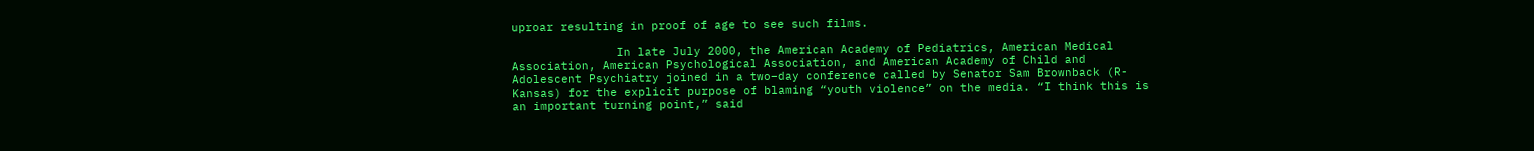uproar resulting in proof of age to see such films.

               In late July 2000, the American Academy of Pediatrics, American Medical Association, American Psychological Association, and American Academy of Child and Adolescent Psychiatry joined in a two–day conference called by Senator Sam Brownback (R-Kansas) for the explicit purpose of blaming “youth violence” on the media. “I think this is an important turning point,” said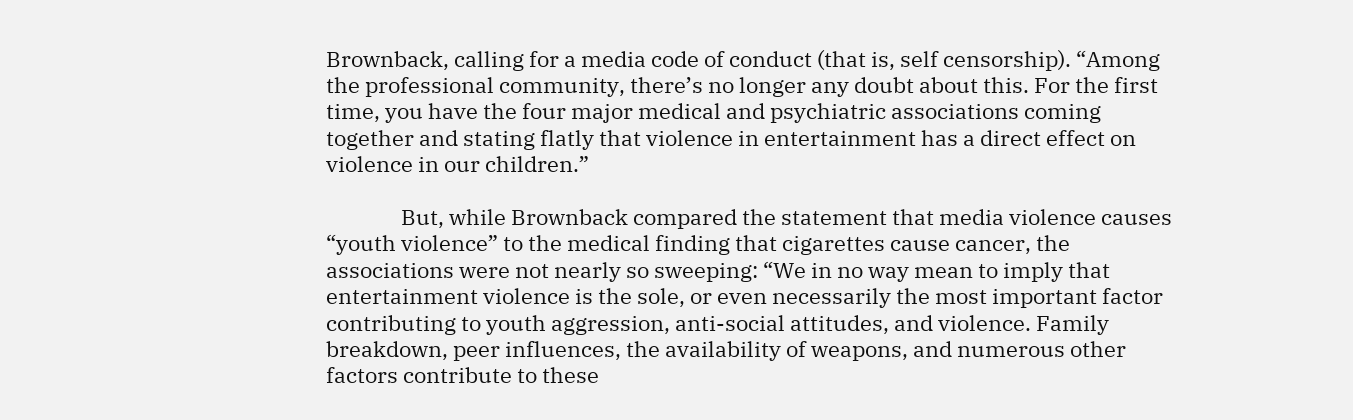Brownback, calling for a media code of conduct (that is, self censorship). “Among the professional community, there’s no longer any doubt about this. For the first time, you have the four major medical and psychiatric associations coming together and stating flatly that violence in entertainment has a direct effect on violence in our children.”

               But, while Brownback compared the statement that media violence causes “youth violence” to the medical finding that cigarettes cause cancer, the associations were not nearly so sweeping: “We in no way mean to imply that entertainment violence is the sole, or even necessarily the most important factor contributing to youth aggression, anti-social attitudes, and violence. Family breakdown, peer influences, the availability of weapons, and numerous other factors contribute to these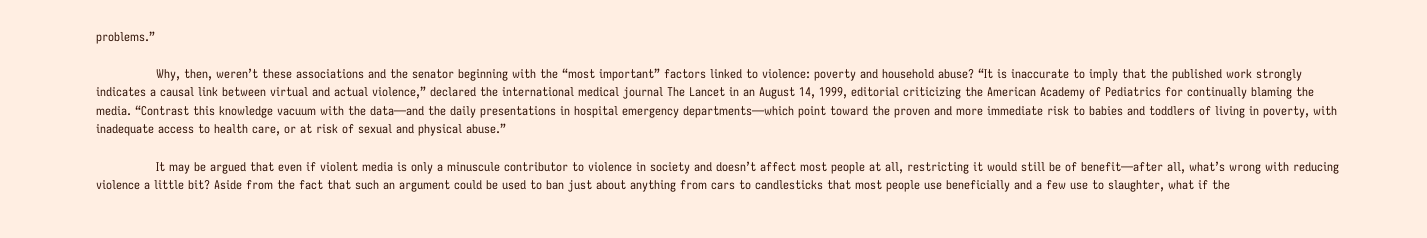problems.”

               Why, then, weren’t these associations and the senator beginning with the “most important” factors linked to violence: poverty and household abuse? “It is inaccurate to imply that the published work strongly indicates a causal link between virtual and actual violence,” declared the international medical journal The Lancet in an August 14, 1999, editorial criticizing the American Academy of Pediatrics for continually blaming the media. “Contrast this knowledge vacuum with the data—and the daily presentations in hospital emergency departments—which point toward the proven and more immediate risk to babies and toddlers of living in poverty, with inadequate access to health care, or at risk of sexual and physical abuse.”

               It may be argued that even if violent media is only a minuscule contributor to violence in society and doesn’t affect most people at all, restricting it would still be of benefit—after all, what’s wrong with reducing violence a little bit? Aside from the fact that such an argument could be used to ban just about anything from cars to candlesticks that most people use beneficially and a few use to slaughter, what if the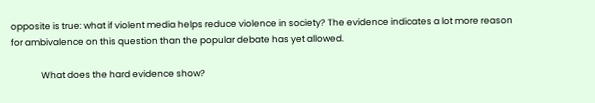opposite is true: what if violent media helps reduce violence in society? The evidence indicates a lot more reason for ambivalence on this question than the popular debate has yet allowed.

               What does the hard evidence show?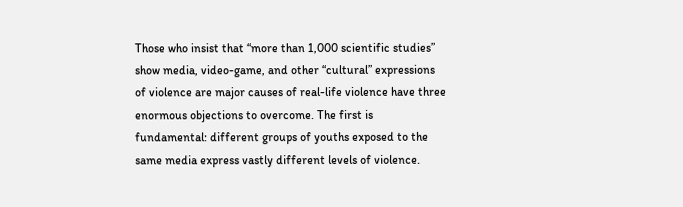Those who insist that “more than 1,000 scientific studies” show media, video-game, and other “cultural” expressions of violence are major causes of real-life violence have three enormous objections to overcome. The first is fundamental: different groups of youths exposed to the same media express vastly different levels of violence.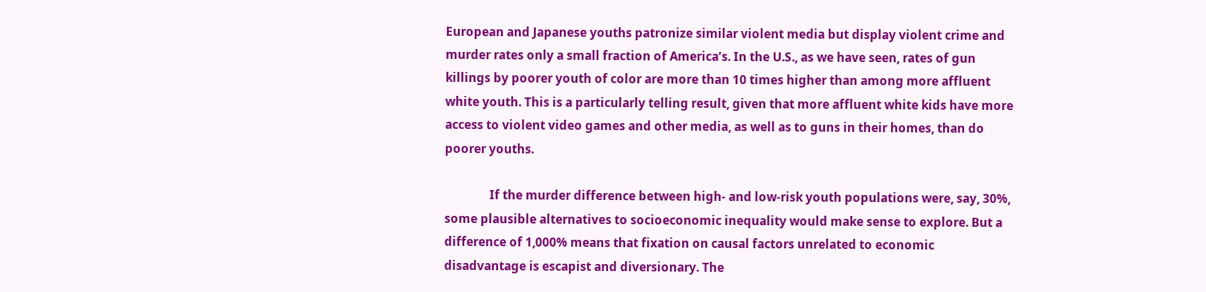European and Japanese youths patronize similar violent media but display violent crime and murder rates only a small fraction of America’s. In the U.S., as we have seen, rates of gun killings by poorer youth of color are more than 10 times higher than among more affluent white youth. This is a particularly telling result, given that more affluent white kids have more access to violent video games and other media, as well as to guns in their homes, than do poorer youths.

               If the murder difference between high- and low-risk youth populations were, say, 30%, some plausible alternatives to socioeconomic inequality would make sense to explore. But a difference of 1,000% means that fixation on causal factors unrelated to economic disadvantage is escapist and diversionary. The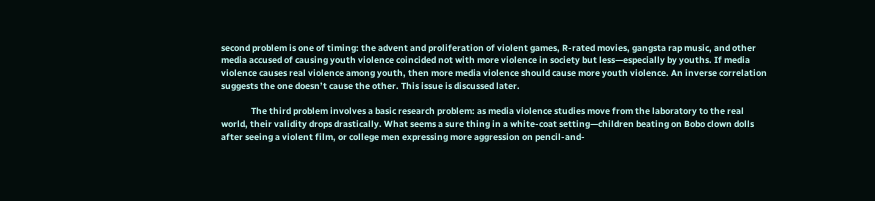second problem is one of timing: the advent and proliferation of violent games, R-rated movies, gangsta rap music, and other media accused of causing youth violence coincided not with more violence in society but less—especially by youths. If media violence causes real violence among youth, then more media violence should cause more youth violence. An inverse correlation suggests the one doesn’t cause the other. This issue is discussed later.

               The third problem involves a basic research problem: as media violence studies move from the laboratory to the real world, their validity drops drastically. What seems a sure thing in a white-coat setting—children beating on Bobo clown dolls after seeing a violent film, or college men expressing more aggression on pencil-and-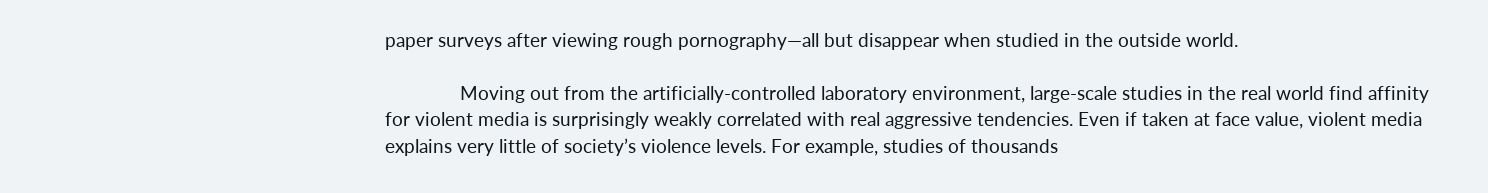paper surveys after viewing rough pornography—all but disappear when studied in the outside world.

               Moving out from the artificially-controlled laboratory environment, large-scale studies in the real world find affinity for violent media is surprisingly weakly correlated with real aggressive tendencies. Even if taken at face value, violent media explains very little of society’s violence levels. For example, studies of thousands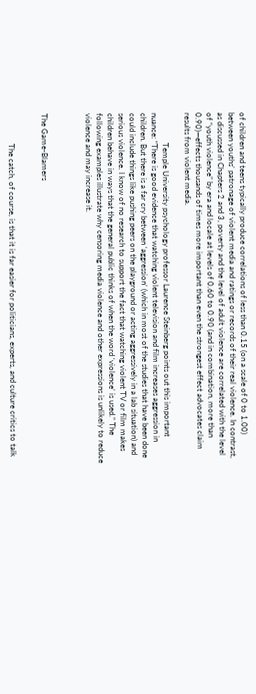of children and teens typically produce correlations of less than 0.15 (on a scale of 0 to 1.00) between youths’ patronage of violent media and ratings or records of their real violence. In contrast, as discussed in Chapters 2 and 3, poverty and the level of adult violence are correlated with the level of “youth violence” by era and locale at levels of 0.60 to 0.90 (and in combination, more than 0.90)—effects thousands of times more important than even the strongest effect advocates claim results from violent media.

               Temple University psychology professor Laurence Steinberg points out this important nuance: “There is good evidence that watching violent television and film increases aggression in children. But there is a far cry between ‘aggression’ (which in most of the studies that have been done could include things like pushing peers on the playground or acting aggressively in a lab situation) and serious violence. I know of no research to support the fact that watching violent TV or film makes children behave in ways that the general public thinks of when the word ‘violence’ is used.” The following examples illustrate why censoring media violence and other expressions is unlikely to reduce violence and may increase it.



The Game-Blamers


               The catch, of course, is that it is far easier for politicians, experts, and culture critics to talk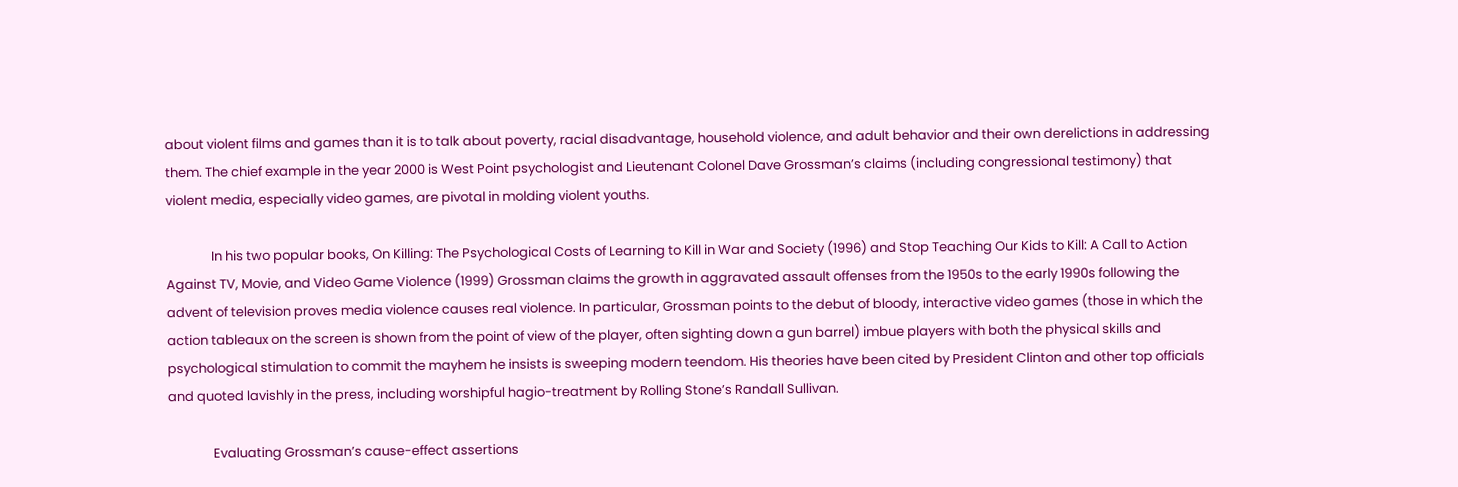about violent films and games than it is to talk about poverty, racial disadvantage, household violence, and adult behavior and their own derelictions in addressing them. The chief example in the year 2000 is West Point psychologist and Lieutenant Colonel Dave Grossman’s claims (including congressional testimony) that violent media, especially video games, are pivotal in molding violent youths.

               In his two popular books, On Killing: The Psychological Costs of Learning to Kill in War and Society (1996) and Stop Teaching Our Kids to Kill: A Call to Action Against TV, Movie, and Video Game Violence (1999) Grossman claims the growth in aggravated assault offenses from the 1950s to the early 1990s following the advent of television proves media violence causes real violence. In particular, Grossman points to the debut of bloody, interactive video games (those in which the action tableaux on the screen is shown from the point of view of the player, often sighting down a gun barrel) imbue players with both the physical skills and psychological stimulation to commit the mayhem he insists is sweeping modern teendom. His theories have been cited by President Clinton and other top officials and quoted lavishly in the press, including worshipful hagio-treatment by Rolling Stone’s Randall Sullivan.

               Evaluating Grossman’s cause-effect assertions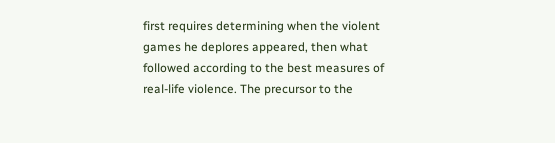first requires determining when the violent games he deplores appeared, then what followed according to the best measures of real-life violence. The precursor to the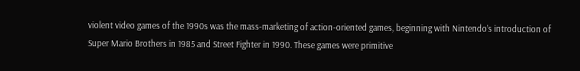violent video games of the 1990s was the mass-marketing of action-oriented games, beginning with Nintendo’s introduction of Super Mario Brothers in 1985 and Street Fighter in 1990. These games were primitive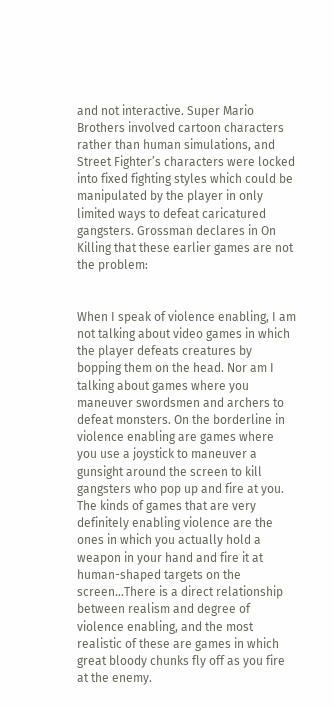and not interactive. Super Mario Brothers involved cartoon characters rather than human simulations, and Street Fighter’s characters were locked into fixed fighting styles which could be manipulated by the player in only limited ways to defeat caricatured gangsters. Grossman declares in On Killing that these earlier games are not the problem:


When I speak of violence enabling, I am not talking about video games in which the player defeats creatures by bopping them on the head. Nor am I talking about games where you maneuver swordsmen and archers to defeat monsters. On the borderline in violence enabling are games where you use a joystick to maneuver a gunsight around the screen to kill gangsters who pop up and fire at you. The kinds of games that are very definitely enabling violence are the ones in which you actually hold a weapon in your hand and fire it at human-shaped targets on the screen…There is a direct relationship between realism and degree of violence enabling, and the most realistic of these are games in which great bloody chunks fly off as you fire at the enemy.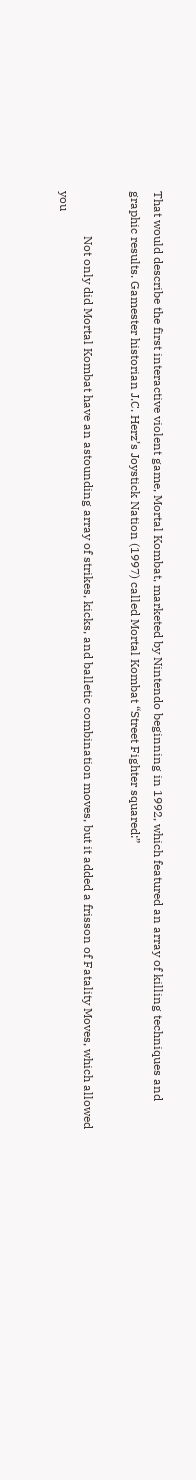That would describe the first interactive violent game, Mortal Kombat, marketed by Nintendo beginning in 1992, which featured an array of killing techniques and graphic results. Gamester historian J.C. Herz’s Joystick Nation (1997) called Mortal Kombat “Street Fighter squared:”

               Not only did Mortal Kombat have an astounding array of strikes, kicks, and balletic combination moves, but it added a frisson of Fatality Moves, which allowed you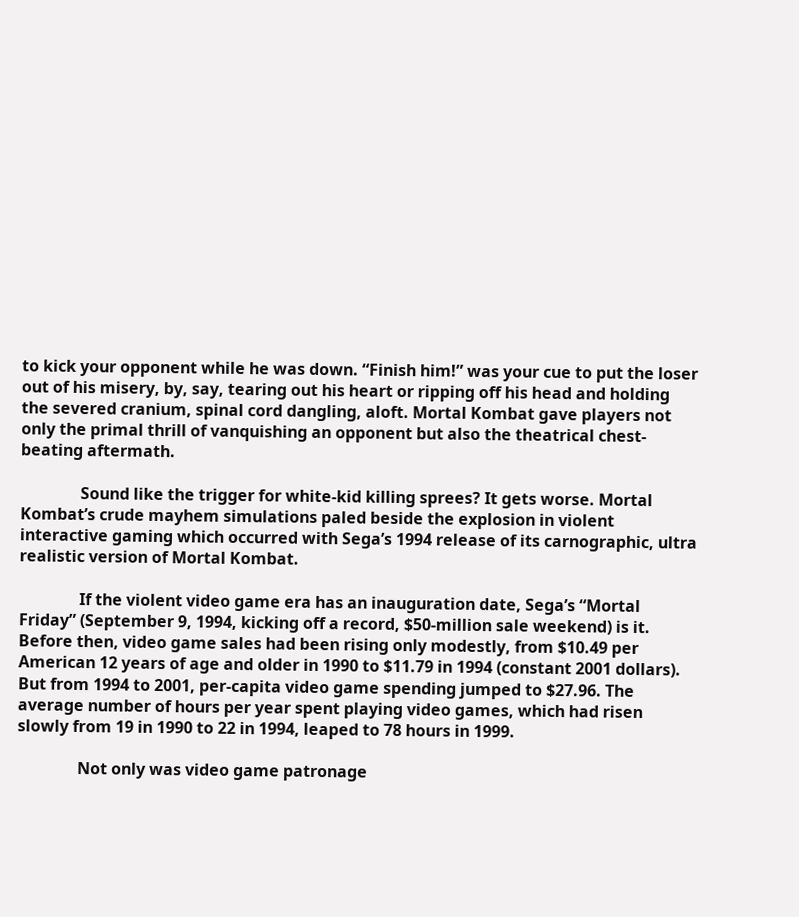to kick your opponent while he was down. “Finish him!” was your cue to put the loser out of his misery, by, say, tearing out his heart or ripping off his head and holding the severed cranium, spinal cord dangling, aloft. Mortal Kombat gave players not only the primal thrill of vanquishing an opponent but also the theatrical chest-beating aftermath.

               Sound like the trigger for white-kid killing sprees? It gets worse. Mortal Kombat’s crude mayhem simulations paled beside the explosion in violent interactive gaming which occurred with Sega’s 1994 release of its carnographic, ultra realistic version of Mortal Kombat.

               If the violent video game era has an inauguration date, Sega’s “Mortal Friday” (September 9, 1994, kicking off a record, $50-million sale weekend) is it. Before then, video game sales had been rising only modestly, from $10.49 per American 12 years of age and older in 1990 to $11.79 in 1994 (constant 2001 dollars). But from 1994 to 2001, per-capita video game spending jumped to $27.96. The average number of hours per year spent playing video games, which had risen slowly from 19 in 1990 to 22 in 1994, leaped to 78 hours in 1999.

               Not only was video game patronage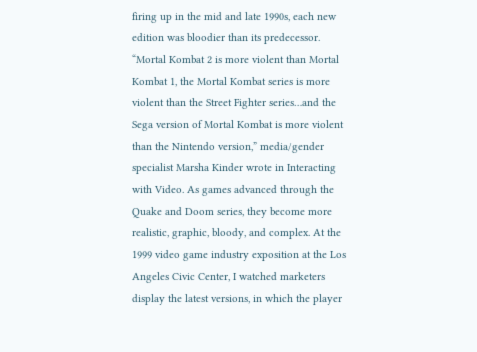firing up in the mid and late 1990s, each new edition was bloodier than its predecessor. “Mortal Kombat 2 is more violent than Mortal Kombat 1, the Mortal Kombat series is more violent than the Street Fighter series…and the Sega version of Mortal Kombat is more violent than the Nintendo version,” media/gender specialist Marsha Kinder wrote in Interacting with Video. As games advanced through the Quake and Doom series, they become more realistic, graphic, bloody, and complex. At the 1999 video game industry exposition at the Los Angeles Civic Center, I watched marketers display the latest versions, in which the player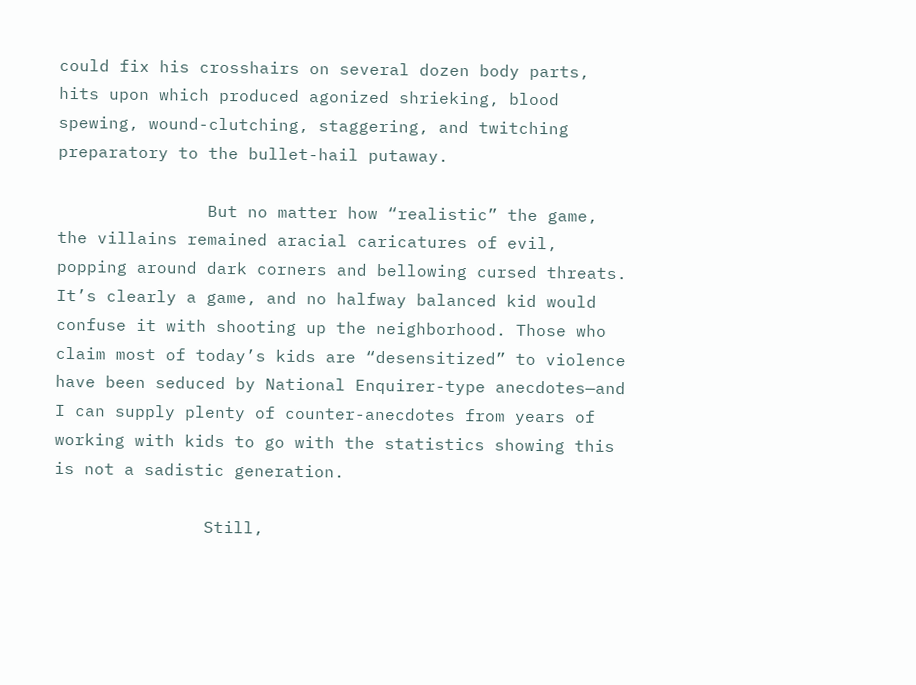could fix his crosshairs on several dozen body parts, hits upon which produced agonized shrieking, blood spewing, wound-clutching, staggering, and twitching preparatory to the bullet-hail putaway.

               But no matter how “realistic” the game, the villains remained aracial caricatures of evil, popping around dark corners and bellowing cursed threats. It’s clearly a game, and no halfway balanced kid would confuse it with shooting up the neighborhood. Those who claim most of today’s kids are “desensitized” to violence have been seduced by National Enquirer-type anecdotes—and I can supply plenty of counter-anecdotes from years of working with kids to go with the statistics showing this is not a sadistic generation.

               Still,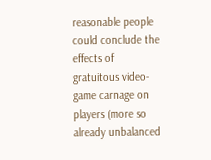reasonable people could conclude the effects of gratuitous video-game carnage on players (more so already unbalanced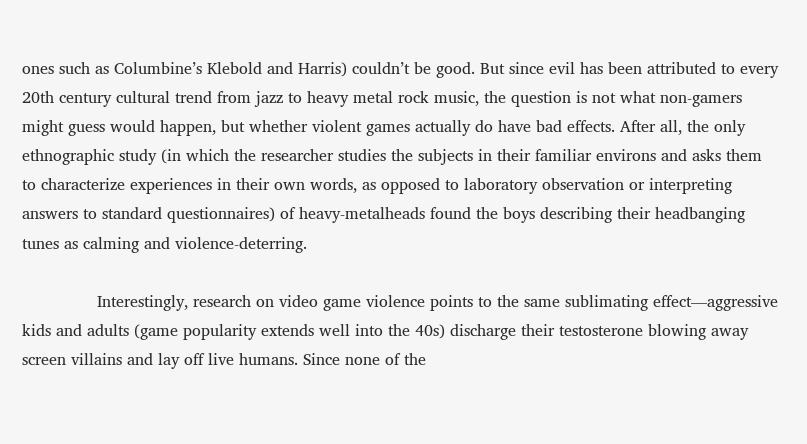ones such as Columbine’s Klebold and Harris) couldn’t be good. But since evil has been attributed to every 20th century cultural trend from jazz to heavy metal rock music, the question is not what non-gamers might guess would happen, but whether violent games actually do have bad effects. After all, the only ethnographic study (in which the researcher studies the subjects in their familiar environs and asks them to characterize experiences in their own words, as opposed to laboratory observation or interpreting answers to standard questionnaires) of heavy-metalheads found the boys describing their headbanging tunes as calming and violence-deterring.

               Interestingly, research on video game violence points to the same sublimating effect—aggressive kids and adults (game popularity extends well into the 40s) discharge their testosterone blowing away screen villains and lay off live humans. Since none of the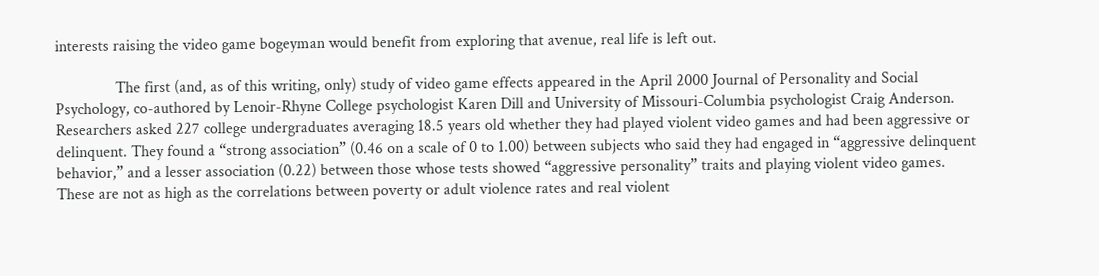interests raising the video game bogeyman would benefit from exploring that avenue, real life is left out.

               The first (and, as of this writing, only) study of video game effects appeared in the April 2000 Journal of Personality and Social Psychology, co-authored by Lenoir-Rhyne College psychologist Karen Dill and University of Missouri-Columbia psychologist Craig Anderson. Researchers asked 227 college undergraduates averaging 18.5 years old whether they had played violent video games and had been aggressive or delinquent. They found a “strong association” (0.46 on a scale of 0 to 1.00) between subjects who said they had engaged in “aggressive delinquent behavior,” and a lesser association (0.22) between those whose tests showed “aggressive personality” traits and playing violent video games. These are not as high as the correlations between poverty or adult violence rates and real violent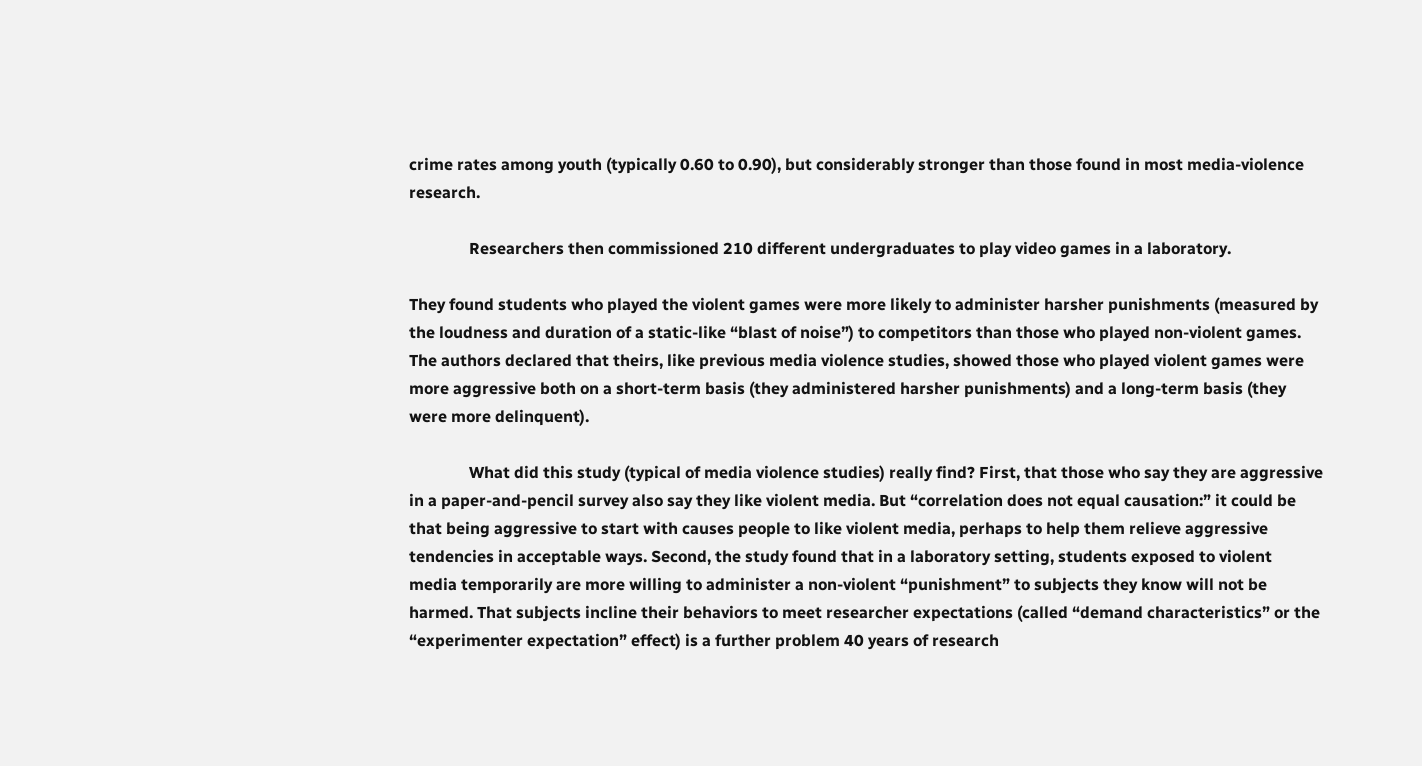crime rates among youth (typically 0.60 to 0.90), but considerably stronger than those found in most media-violence research.

               Researchers then commissioned 210 different undergraduates to play video games in a laboratory.

They found students who played the violent games were more likely to administer harsher punishments (measured by the loudness and duration of a static-like “blast of noise”) to competitors than those who played non-violent games. The authors declared that theirs, like previous media violence studies, showed those who played violent games were more aggressive both on a short-term basis (they administered harsher punishments) and a long-term basis (they were more delinquent).

               What did this study (typical of media violence studies) really find? First, that those who say they are aggressive in a paper-and-pencil survey also say they like violent media. But “correlation does not equal causation:” it could be that being aggressive to start with causes people to like violent media, perhaps to help them relieve aggressive tendencies in acceptable ways. Second, the study found that in a laboratory setting, students exposed to violent media temporarily are more willing to administer a non-violent “punishment” to subjects they know will not be harmed. That subjects incline their behaviors to meet researcher expectations (called “demand characteristics” or the “experimenter expectation” effect) is a further problem 40 years of research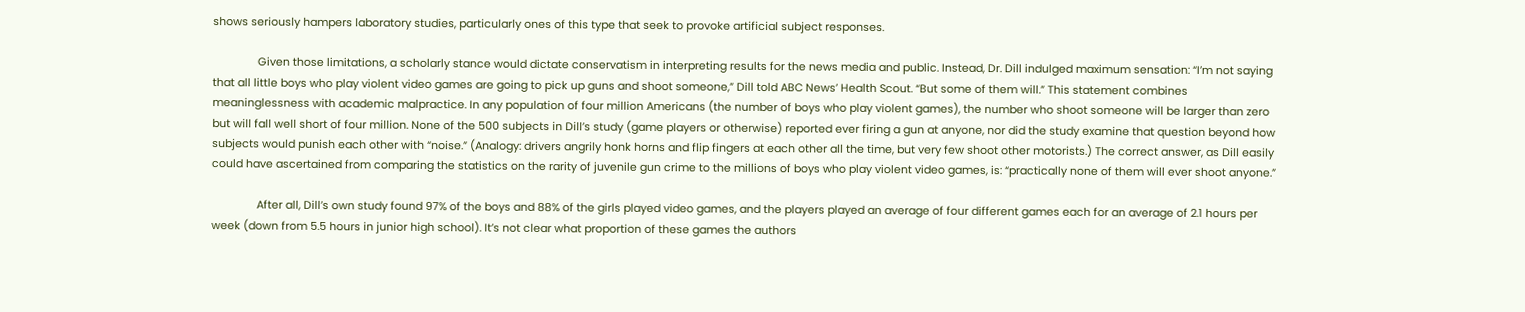shows seriously hampers laboratory studies, particularly ones of this type that seek to provoke artificial subject responses.

               Given those limitations, a scholarly stance would dictate conservatism in interpreting results for the news media and public. Instead, Dr. Dill indulged maximum sensation: “I’m not saying that all little boys who play violent video games are going to pick up guns and shoot someone,” Dill told ABC News’ Health Scout. “But some of them will.” This statement combines meaninglessness with academic malpractice. In any population of four million Americans (the number of boys who play violent games), the number who shoot someone will be larger than zero but will fall well short of four million. None of the 500 subjects in Dill’s study (game players or otherwise) reported ever firing a gun at anyone, nor did the study examine that question beyond how subjects would punish each other with “noise.” (Analogy: drivers angrily honk horns and flip fingers at each other all the time, but very few shoot other motorists.) The correct answer, as Dill easily could have ascertained from comparing the statistics on the rarity of juvenile gun crime to the millions of boys who play violent video games, is: “practically none of them will ever shoot anyone.”

               After all, Dill’s own study found 97% of the boys and 88% of the girls played video games, and the players played an average of four different games each for an average of 2.1 hours per week (down from 5.5 hours in junior high school). It’s not clear what proportion of these games the authors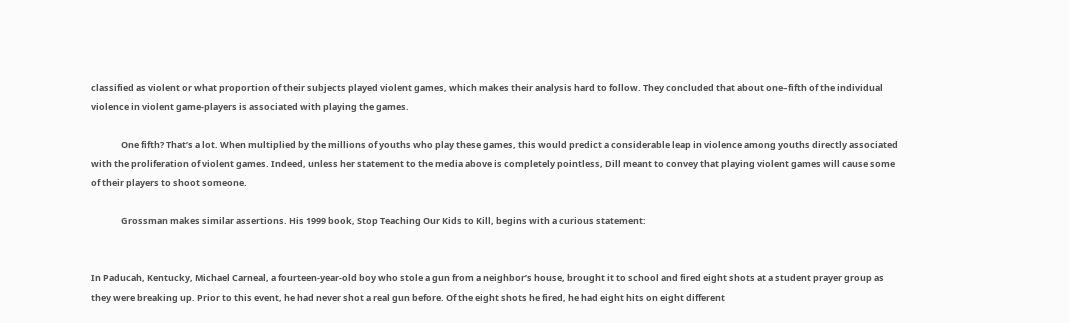classified as violent or what proportion of their subjects played violent games, which makes their analysis hard to follow. They concluded that about one–fifth of the individual violence in violent game-players is associated with playing the games.

               One fifth? That’s a lot. When multiplied by the millions of youths who play these games, this would predict a considerable leap in violence among youths directly associated with the proliferation of violent games. Indeed, unless her statement to the media above is completely pointless, Dill meant to convey that playing violent games will cause some of their players to shoot someone.

               Grossman makes similar assertions. His 1999 book, Stop Teaching Our Kids to Kill, begins with a curious statement:


In Paducah, Kentucky, Michael Carneal, a fourteen-year-old boy who stole a gun from a neighbor’s house, brought it to school and fired eight shots at a student prayer group as they were breaking up. Prior to this event, he had never shot a real gun before. Of the eight shots he fired, he had eight hits on eight different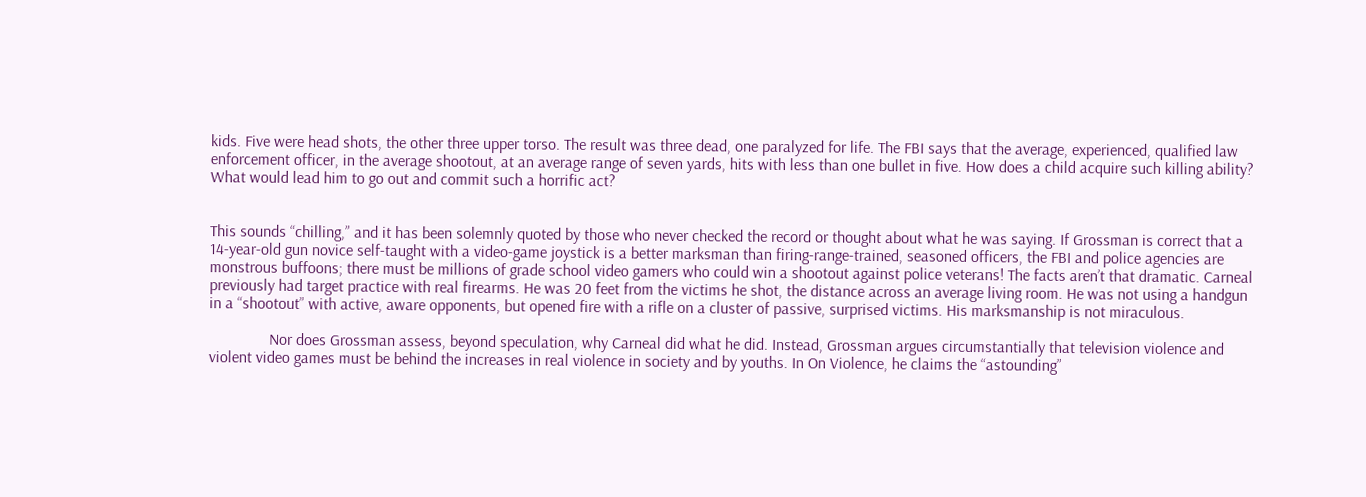kids. Five were head shots, the other three upper torso. The result was three dead, one paralyzed for life. The FBI says that the average, experienced, qualified law enforcement officer, in the average shootout, at an average range of seven yards, hits with less than one bullet in five. How does a child acquire such killing ability? What would lead him to go out and commit such a horrific act?


This sounds “chilling,” and it has been solemnly quoted by those who never checked the record or thought about what he was saying. If Grossman is correct that a 14-year-old gun novice self-taught with a video-game joystick is a better marksman than firing-range-trained, seasoned officers, the FBI and police agencies are monstrous buffoons; there must be millions of grade school video gamers who could win a shootout against police veterans! The facts aren’t that dramatic. Carneal previously had target practice with real firearms. He was 20 feet from the victims he shot, the distance across an average living room. He was not using a handgun in a “shootout” with active, aware opponents, but opened fire with a rifle on a cluster of passive, surprised victims. His marksmanship is not miraculous.

               Nor does Grossman assess, beyond speculation, why Carneal did what he did. Instead, Grossman argues circumstantially that television violence and violent video games must be behind the increases in real violence in society and by youths. In On Violence, he claims the “astounding”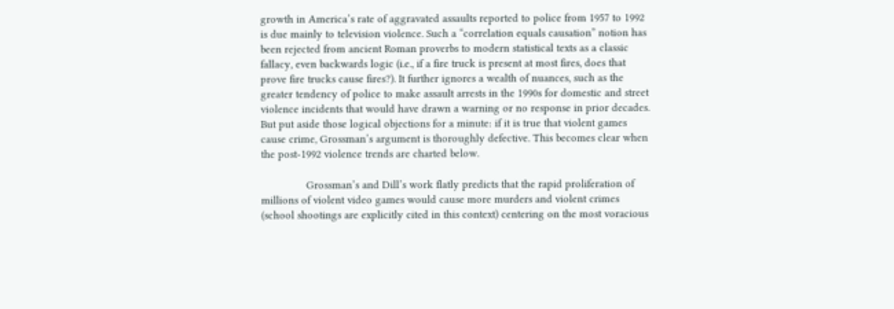growth in America’s rate of aggravated assaults reported to police from 1957 to 1992 is due mainly to television violence. Such a “correlation equals causation” notion has been rejected from ancient Roman proverbs to modern statistical texts as a classic fallacy, even backwards logic (i.e., if a fire truck is present at most fires, does that prove fire trucks cause fires?). It further ignores a wealth of nuances, such as the greater tendency of police to make assault arrests in the 1990s for domestic and street violence incidents that would have drawn a warning or no response in prior decades. But put aside those logical objections for a minute: if it is true that violent games cause crime, Grossman’s argument is thoroughly defective. This becomes clear when the post-1992 violence trends are charted below.

               Grossman’s and Dill’s work flatly predicts that the rapid proliferation of millions of violent video games would cause more murders and violent crimes (school shootings are explicitly cited in this context) centering on the most voracious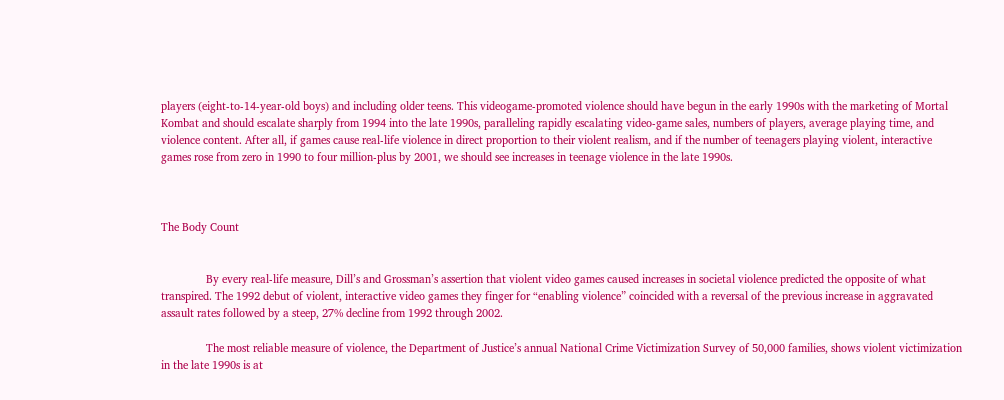players (eight-to-14-year-old boys) and including older teens. This videogame-promoted violence should have begun in the early 1990s with the marketing of Mortal Kombat and should escalate sharply from 1994 into the late 1990s, paralleling rapidly escalating video-game sales, numbers of players, average playing time, and violence content. After all, if games cause real-life violence in direct proportion to their violent realism, and if the number of teenagers playing violent, interactive games rose from zero in 1990 to four million-plus by 2001, we should see increases in teenage violence in the late 1990s.



The Body Count


               By every real-life measure, Dill’s and Grossman’s assertion that violent video games caused increases in societal violence predicted the opposite of what transpired. The 1992 debut of violent, interactive video games they finger for “enabling violence” coincided with a reversal of the previous increase in aggravated assault rates followed by a steep, 27% decline from 1992 through 2002.

               The most reliable measure of violence, the Department of Justice’s annual National Crime Victimization Survey of 50,000 families, shows violent victimization in the late 1990s is at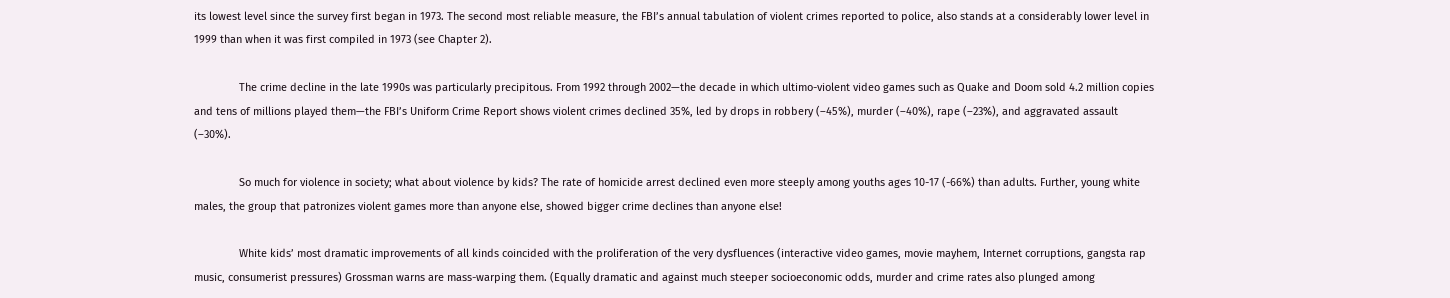its lowest level since the survey first began in 1973. The second most reliable measure, the FBI’s annual tabulation of violent crimes reported to police, also stands at a considerably lower level in 1999 than when it was first compiled in 1973 (see Chapter 2).

               The crime decline in the late 1990s was particularly precipitous. From 1992 through 2002—the decade in which ultimo-violent video games such as Quake and Doom sold 4.2 million copies and tens of millions played them—the FBI’s Uniform Crime Report shows violent crimes declined 35%, led by drops in robbery (–45%), murder (–40%), rape (–23%), and aggravated assault (–30%).

               So much for violence in society; what about violence by kids? The rate of homicide arrest declined even more steeply among youths ages 10-17 (-66%) than adults. Further, young white males, the group that patronizes violent games more than anyone else, showed bigger crime declines than anyone else!

               White kids’ most dramatic improvements of all kinds coincided with the proliferation of the very dysfluences (interactive video games, movie mayhem, Internet corruptions, gangsta rap music, consumerist pressures) Grossman warns are mass-warping them. (Equally dramatic and against much steeper socioeconomic odds, murder and crime rates also plunged among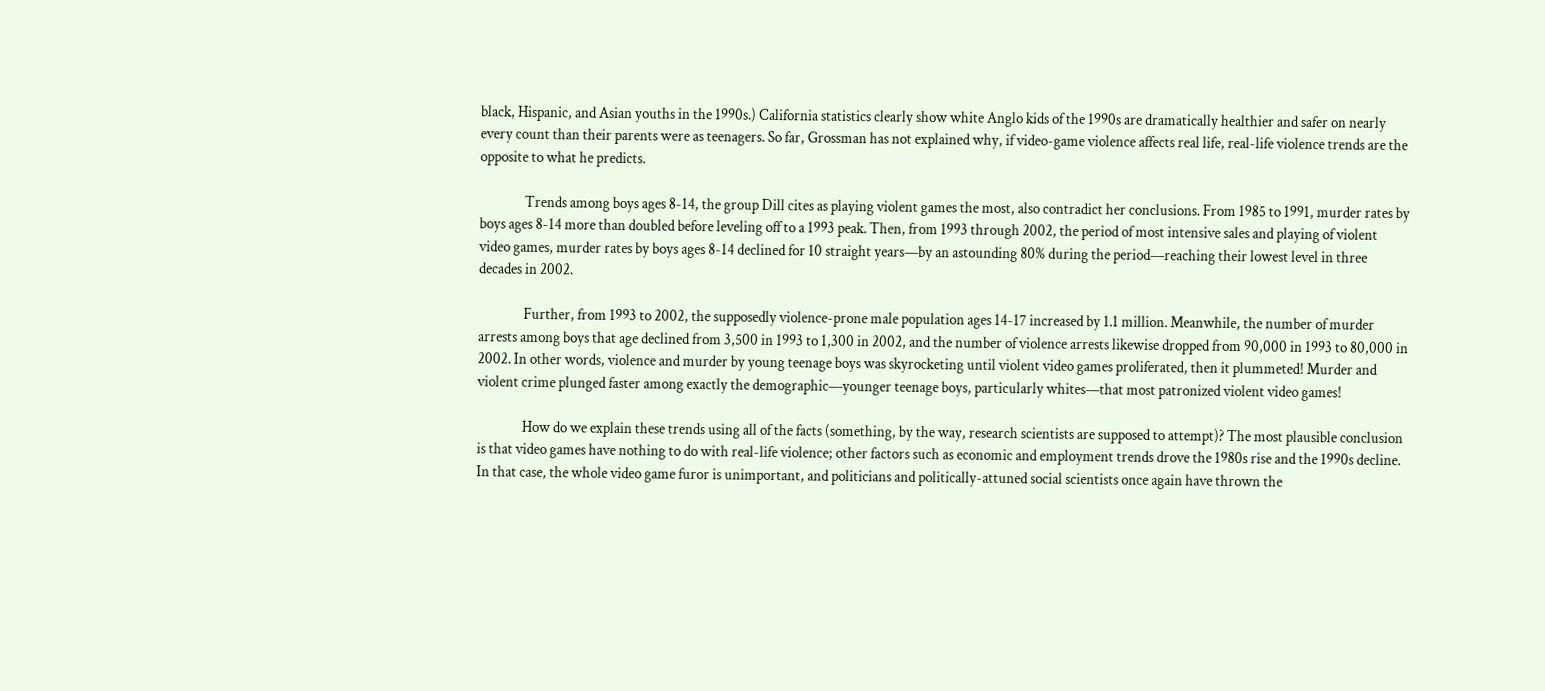black, Hispanic, and Asian youths in the 1990s.) California statistics clearly show white Anglo kids of the 1990s are dramatically healthier and safer on nearly every count than their parents were as teenagers. So far, Grossman has not explained why, if video-game violence affects real life, real-life violence trends are the opposite to what he predicts.

               Trends among boys ages 8-14, the group Dill cites as playing violent games the most, also contradict her conclusions. From 1985 to 1991, murder rates by boys ages 8-14 more than doubled before leveling off to a 1993 peak. Then, from 1993 through 2002, the period of most intensive sales and playing of violent video games, murder rates by boys ages 8-14 declined for 10 straight years—by an astounding 80% during the period—reaching their lowest level in three decades in 2002.

               Further, from 1993 to 2002, the supposedly violence-prone male population ages 14-17 increased by 1.1 million. Meanwhile, the number of murder arrests among boys that age declined from 3,500 in 1993 to 1,300 in 2002, and the number of violence arrests likewise dropped from 90,000 in 1993 to 80,000 in 2002. In other words, violence and murder by young teenage boys was skyrocketing until violent video games proliferated, then it plummeted! Murder and violent crime plunged faster among exactly the demographic—younger teenage boys, particularly whites—that most patronized violent video games!

               How do we explain these trends using all of the facts (something, by the way, research scientists are supposed to attempt)? The most plausible conclusion is that video games have nothing to do with real-life violence; other factors such as economic and employment trends drove the 1980s rise and the 1990s decline. In that case, the whole video game furor is unimportant, and politicians and politically-attuned social scientists once again have thrown the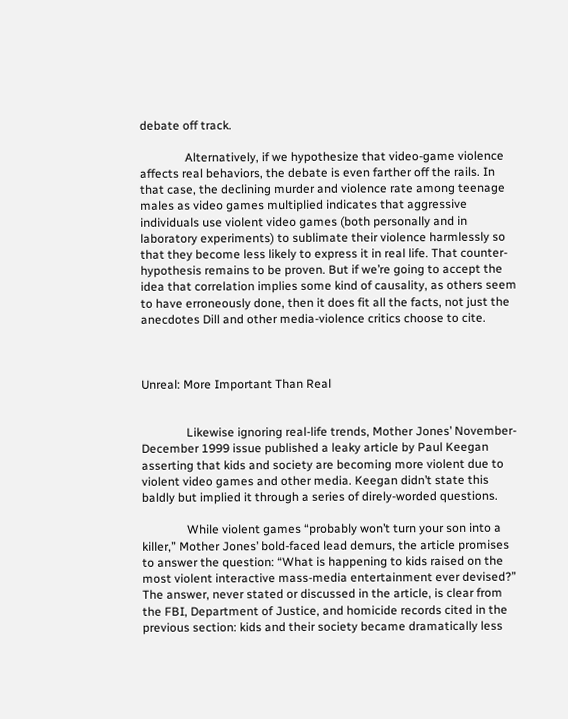debate off track.

               Alternatively, if we hypothesize that video-game violence affects real behaviors, the debate is even farther off the rails. In that case, the declining murder and violence rate among teenage males as video games multiplied indicates that aggressive individuals use violent video games (both personally and in laboratory experiments) to sublimate their violence harmlessly so that they become less likely to express it in real life. That counter-hypothesis remains to be proven. But if we’re going to accept the idea that correlation implies some kind of causality, as others seem to have erroneously done, then it does fit all the facts, not just the anecdotes Dill and other media-violence critics choose to cite.



Unreal: More Important Than Real


               Likewise ignoring real-life trends, Mother Jones’ November-December 1999 issue published a leaky article by Paul Keegan asserting that kids and society are becoming more violent due to violent video games and other media. Keegan didn’t state this baldly but implied it through a series of direly-worded questions.

               While violent games “probably won’t turn your son into a killer,” Mother Jones’ bold-faced lead demurs, the article promises to answer the question: “What is happening to kids raised on the most violent interactive mass-media entertainment ever devised?” The answer, never stated or discussed in the article, is clear from the FBI, Department of Justice, and homicide records cited in the previous section: kids and their society became dramatically less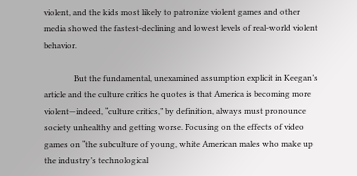violent, and the kids most likely to patronize violent games and other media showed the fastest-declining and lowest levels of real-world violent behavior.

               But the fundamental, unexamined assumption explicit in Keegan’s article and the culture critics he quotes is that America is becoming more violent—indeed, “culture critics,” by definition, always must pronounce society unhealthy and getting worse. Focusing on the effects of video games on “the subculture of young, white American males who make up the industry’s technological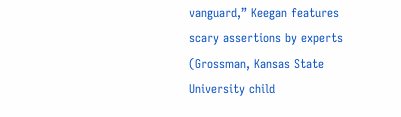vanguard,” Keegan features scary assertions by experts (Grossman, Kansas State University child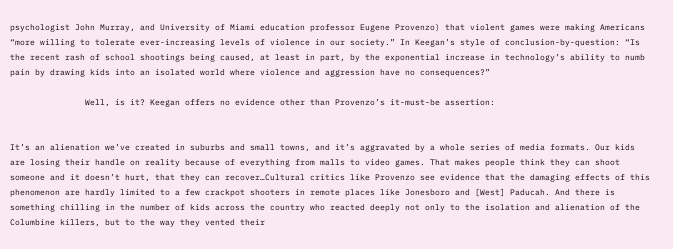psychologist John Murray, and University of Miami education professor Eugene Provenzo) that violent games were making Americans “more willing to tolerate ever-increasing levels of violence in our society.” In Keegan’s style of conclusion-by-question: “Is the recent rash of school shootings being caused, at least in part, by the exponential increase in technology’s ability to numb pain by drawing kids into an isolated world where violence and aggression have no consequences?”

               Well, is it? Keegan offers no evidence other than Provenzo’s it-must-be assertion:


It’s an alienation we’ve created in suburbs and small towns, and it’s aggravated by a whole series of media formats. Our kids are losing their handle on reality because of everything from malls to video games. That makes people think they can shoot someone and it doesn’t hurt, that they can recover…Cultural critics like Provenzo see evidence that the damaging effects of this phenomenon are hardly limited to a few crackpot shooters in remote places like Jonesboro and [West] Paducah. And there is something chilling in the number of kids across the country who reacted deeply not only to the isolation and alienation of the Columbine killers, but to the way they vented their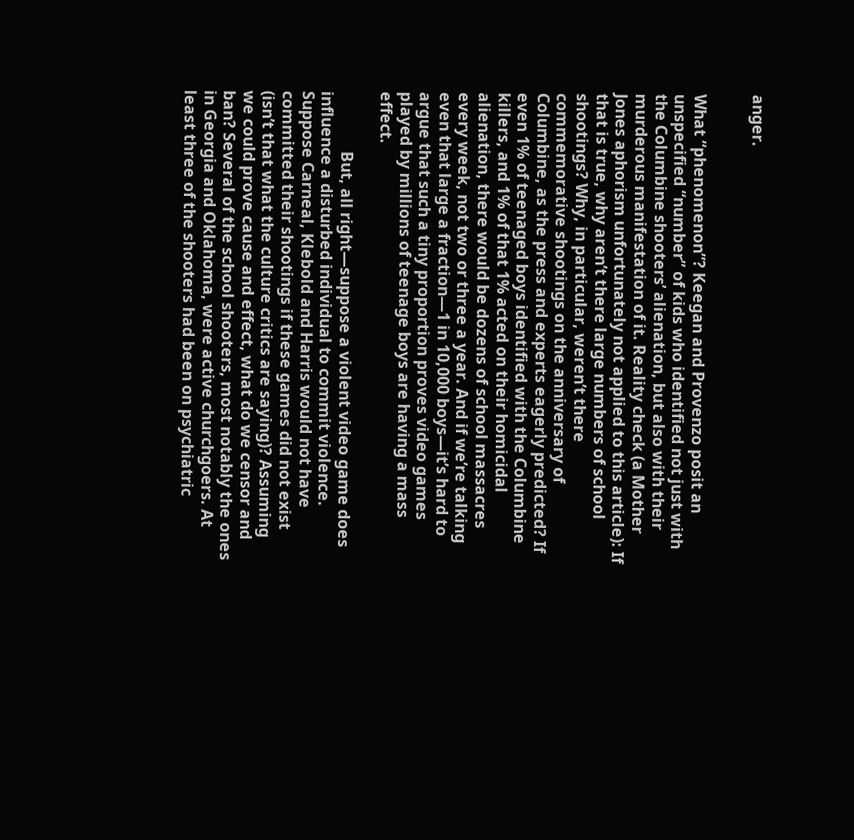anger.


What “phenomenon”? Keegan and Provenzo posit an unspecified “number” of kids who identified not just with the Columbine shooters’ alienation, but also with their murderous manifestation of it. Reality check (a Mother Jones aphorism unfortunately not applied to this article): If that is true, why aren’t there large numbers of school shootings? Why, in particular, weren’t there commemorative shootings on the anniversary of Columbine, as the press and experts eagerly predicted? If even 1% of teenaged boys identified with the Columbine killers, and 1% of that 1% acted on their homicidal alienation, there would be dozens of school massacres every week, not two or three a year. And if we’re talking even that large a fraction—1 in 10,000 boys—it’s hard to argue that such a tiny proportion proves video games played by millions of teenage boys are having a mass effect.

               But, all right—suppose a violent video game does influence a disturbed individual to commit violence. Suppose Carneal, Klebold and Harris would not have committed their shootings if these games did not exist (isn’t that what the culture critics are saying)? Assuming we could prove cause and effect, what do we censor and ban? Several of the school shooters, most notably the ones in Georgia and Oklahoma, were active churchgoers. At least three of the shooters had been on psychiatric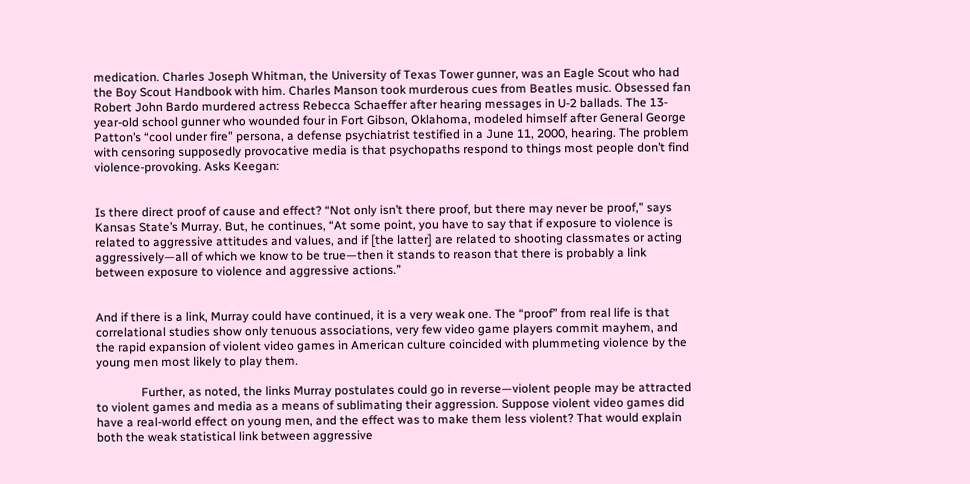medication. Charles Joseph Whitman, the University of Texas Tower gunner, was an Eagle Scout who had the Boy Scout Handbook with him. Charles Manson took murderous cues from Beatles music. Obsessed fan Robert John Bardo murdered actress Rebecca Schaeffer after hearing messages in U-2 ballads. The 13-year-old school gunner who wounded four in Fort Gibson, Oklahoma, modeled himself after General George Patton’s “cool under fire” persona, a defense psychiatrist testified in a June 11, 2000, hearing. The problem with censoring supposedly provocative media is that psychopaths respond to things most people don’t find violence-provoking. Asks Keegan:


Is there direct proof of cause and effect? “Not only isn’t there proof, but there may never be proof,” says Kansas State’s Murray. But, he continues, “At some point, you have to say that if exposure to violence is related to aggressive attitudes and values, and if [the latter] are related to shooting classmates or acting aggressively—all of which we know to be true—then it stands to reason that there is probably a link between exposure to violence and aggressive actions.”


And if there is a link, Murray could have continued, it is a very weak one. The “proof” from real life is that correlational studies show only tenuous associations, very few video game players commit mayhem, and the rapid expansion of violent video games in American culture coincided with plummeting violence by the young men most likely to play them.

               Further, as noted, the links Murray postulates could go in reverse—violent people may be attracted to violent games and media as a means of sublimating their aggression. Suppose violent video games did have a real-world effect on young men, and the effect was to make them less violent? That would explain both the weak statistical link between aggressive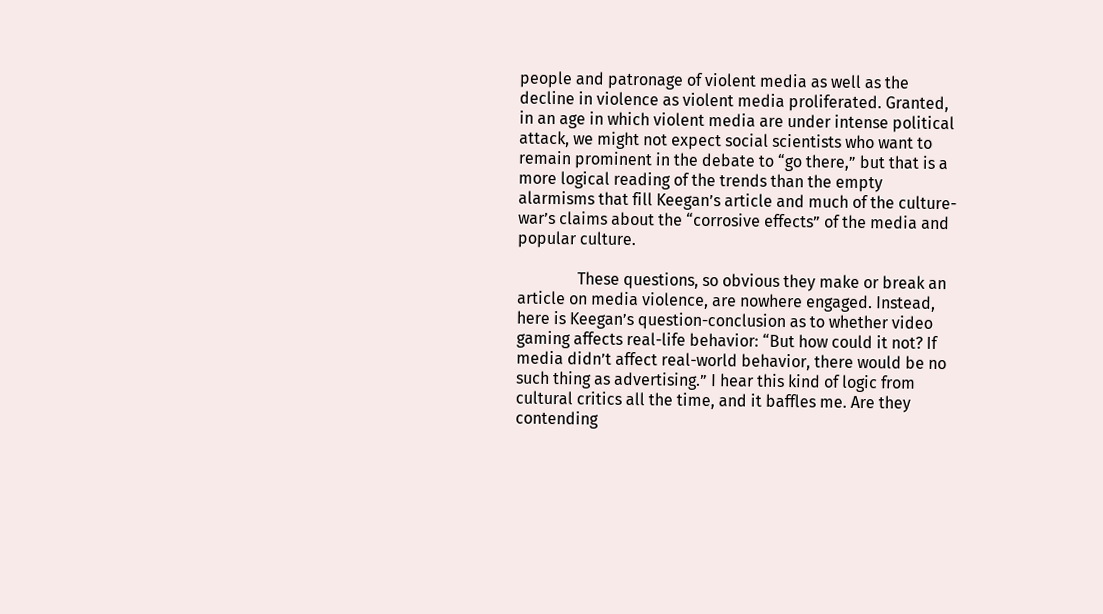people and patronage of violent media as well as the decline in violence as violent media proliferated. Granted, in an age in which violent media are under intense political attack, we might not expect social scientists who want to remain prominent in the debate to “go there,” but that is a more logical reading of the trends than the empty alarmisms that fill Keegan’s article and much of the culture-war’s claims about the “corrosive effects” of the media and popular culture.

               These questions, so obvious they make or break an article on media violence, are nowhere engaged. Instead, here is Keegan’s question-conclusion as to whether video gaming affects real-life behavior: “But how could it not? If media didn’t affect real-world behavior, there would be no such thing as advertising.” I hear this kind of logic from cultural critics all the time, and it baffles me. Are they contending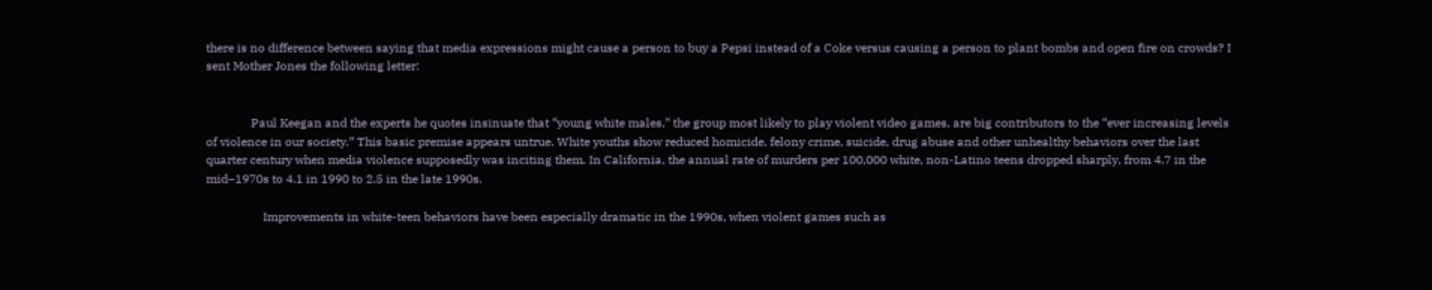there is no difference between saying that media expressions might cause a person to buy a Pepsi instead of a Coke versus causing a person to plant bombs and open fire on crowds? I sent Mother Jones the following letter:


               Paul Keegan and the experts he quotes insinuate that “young white males,” the group most likely to play violent video games, are big contributors to the “ever increasing levels of violence in our society.” This basic premise appears untrue. White youths show reduced homicide, felony crime, suicide, drug abuse and other unhealthy behaviors over the last quarter century when media violence supposedly was inciting them. In California, the annual rate of murders per 100,000 white, non-Latino teens dropped sharply, from 4.7 in the mid–1970s to 4.1 in 1990 to 2.5 in the late 1990s.

                   Improvements in white-teen behaviors have been especially dramatic in the 1990s, when violent games such as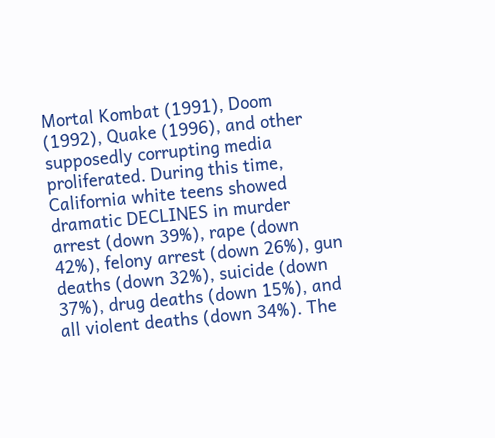Mortal Kombat (1991), Doom (1992), Quake (1996), and other supposedly corrupting media proliferated. During this time, California white teens showed dramatic DECLINES in murder arrest (down 39%), rape (down 42%), felony arrest (down 26%), gun deaths (down 32%), suicide (down 37%), drug deaths (down 15%), and all violent deaths (down 34%). The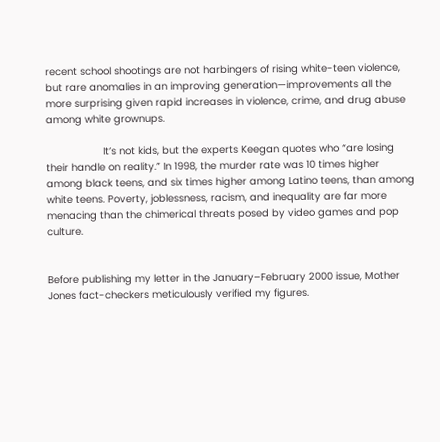recent school shootings are not harbingers of rising white-teen violence, but rare anomalies in an improving generation—improvements all the more surprising given rapid increases in violence, crime, and drug abuse among white grownups.

                   It’s not kids, but the experts Keegan quotes who “are losing their handle on reality.” In 1998, the murder rate was 10 times higher among black teens, and six times higher among Latino teens, than among white teens. Poverty, joblessness, racism, and inequality are far more menacing than the chimerical threats posed by video games and pop culture.


Before publishing my letter in the January–February 2000 issue, Mother Jones fact-checkers meticulously verified my figures.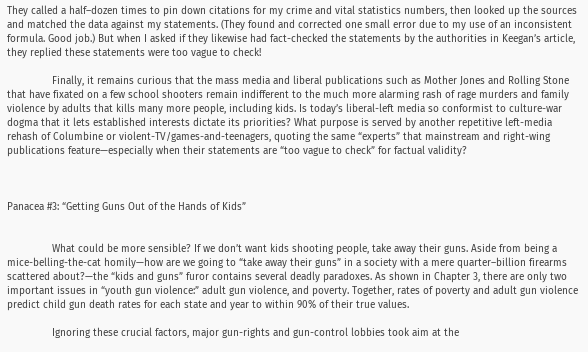They called a half–dozen times to pin down citations for my crime and vital statistics numbers, then looked up the sources and matched the data against my statements. (They found and corrected one small error due to my use of an inconsistent formula. Good job.) But when I asked if they likewise had fact-checked the statements by the authorities in Keegan’s article, they replied these statements were too vague to check!

               Finally, it remains curious that the mass media and liberal publications such as Mother Jones and Rolling Stone that have fixated on a few school shooters remain indifferent to the much more alarming rash of rage murders and family violence by adults that kills many more people, including kids. Is today’s liberal-left media so conformist to culture-war dogma that it lets established interests dictate its priorities? What purpose is served by another repetitive left-media rehash of Columbine or violent-TV/games-and-teenagers, quoting the same “experts” that mainstream and right-wing publications feature—especially when their statements are “too vague to check” for factual validity?



Panacea #3: “Getting Guns Out of the Hands of Kids”


               What could be more sensible? If we don’t want kids shooting people, take away their guns. Aside from being a mice-belling-the-cat homily—how are we going to “take away their guns” in a society with a mere quarter–billion firearms scattered about?—the “kids and guns” furor contains several deadly paradoxes. As shown in Chapter 3, there are only two important issues in “youth gun violence:” adult gun violence, and poverty. Together, rates of poverty and adult gun violence predict child gun death rates for each state and year to within 90% of their true values.

               Ignoring these crucial factors, major gun-rights and gun-control lobbies took aim at the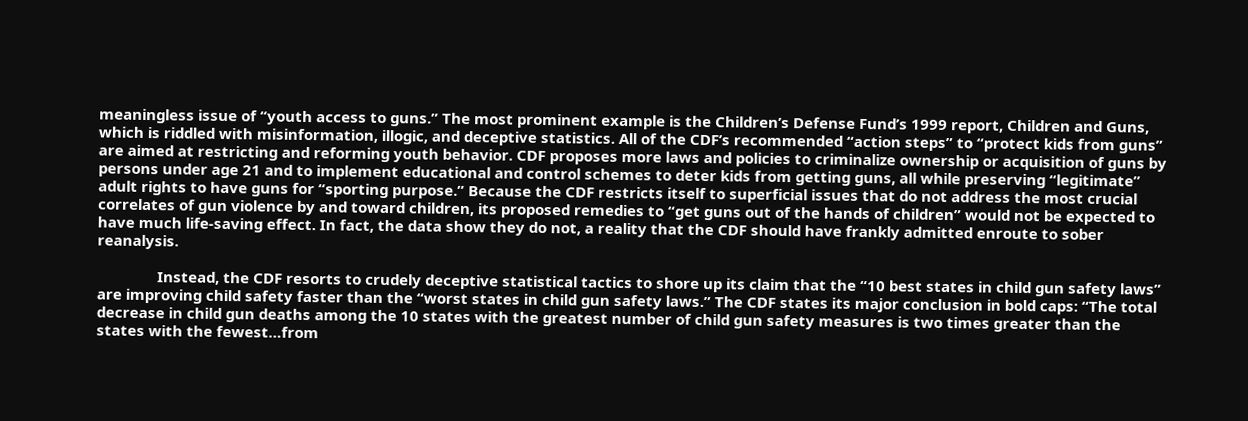meaningless issue of “youth access to guns.” The most prominent example is the Children’s Defense Fund’s 1999 report, Children and Guns, which is riddled with misinformation, illogic, and deceptive statistics. All of the CDF’s recommended “action steps” to “protect kids from guns” are aimed at restricting and reforming youth behavior. CDF proposes more laws and policies to criminalize ownership or acquisition of guns by persons under age 21 and to implement educational and control schemes to deter kids from getting guns, all while preserving “legitimate” adult rights to have guns for “sporting purpose.” Because the CDF restricts itself to superficial issues that do not address the most crucial correlates of gun violence by and toward children, its proposed remedies to “get guns out of the hands of children” would not be expected to have much life-saving effect. In fact, the data show they do not, a reality that the CDF should have frankly admitted enroute to sober reanalysis.

               Instead, the CDF resorts to crudely deceptive statistical tactics to shore up its claim that the “10 best states in child gun safety laws” are improving child safety faster than the “worst states in child gun safety laws.” The CDF states its major conclusion in bold caps: “The total decrease in child gun deaths among the 10 states with the greatest number of child gun safety measures is two times greater than the states with the fewest…from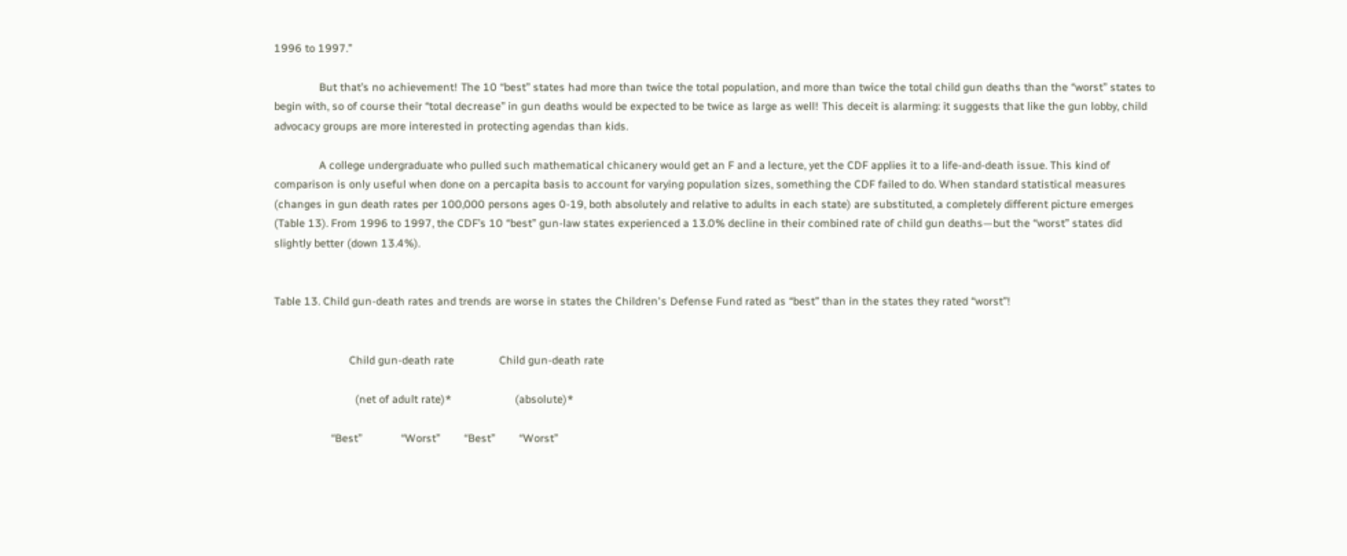1996 to 1997.”

               But that’s no achievement! The 10 “best” states had more than twice the total population, and more than twice the total child gun deaths than the “worst” states to begin with, so of course their “total decrease” in gun deaths would be expected to be twice as large as well! This deceit is alarming: it suggests that like the gun lobby, child advocacy groups are more interested in protecting agendas than kids.

               A college undergraduate who pulled such mathematical chicanery would get an F and a lecture, yet the CDF applies it to a life-and-death issue. This kind of comparison is only useful when done on a percapita basis to account for varying population sizes, something the CDF failed to do. When standard statistical measures (changes in gun death rates per 100,000 persons ages 0-19, both absolutely and relative to adults in each state) are substituted, a completely different picture emerges (Table 13). From 1996 to 1997, the CDF’s 10 “best” gun-law states experienced a 13.0% decline in their combined rate of child gun deaths—but the “worst” states did slightly better (down 13.4%).


Table 13. Child gun-death rates and trends are worse in states the Children's Defense Fund rated as “best” than in the states they rated “worst”!


                         Child gun-death rate               Child gun-death rate

                           (net of adult rate)*                     (absolute)*

                   “Best”             “Worst”        “Best”        “Worst”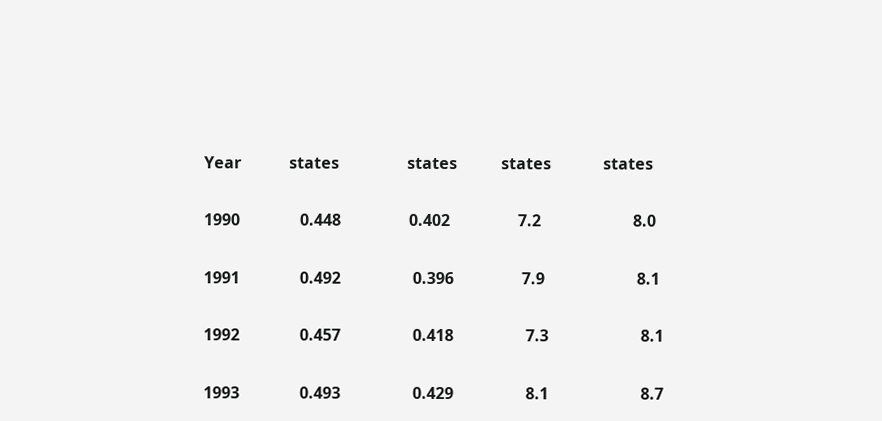Year            states                 states           states             states

1990               0.448                 0.402                 7.2                       8.0

1991               0.492                  0.396                 7.9                       8.1

1992               0.457                  0.418                  7.3                       8.1

1993               0.493                  0.429                  8.1                       8.7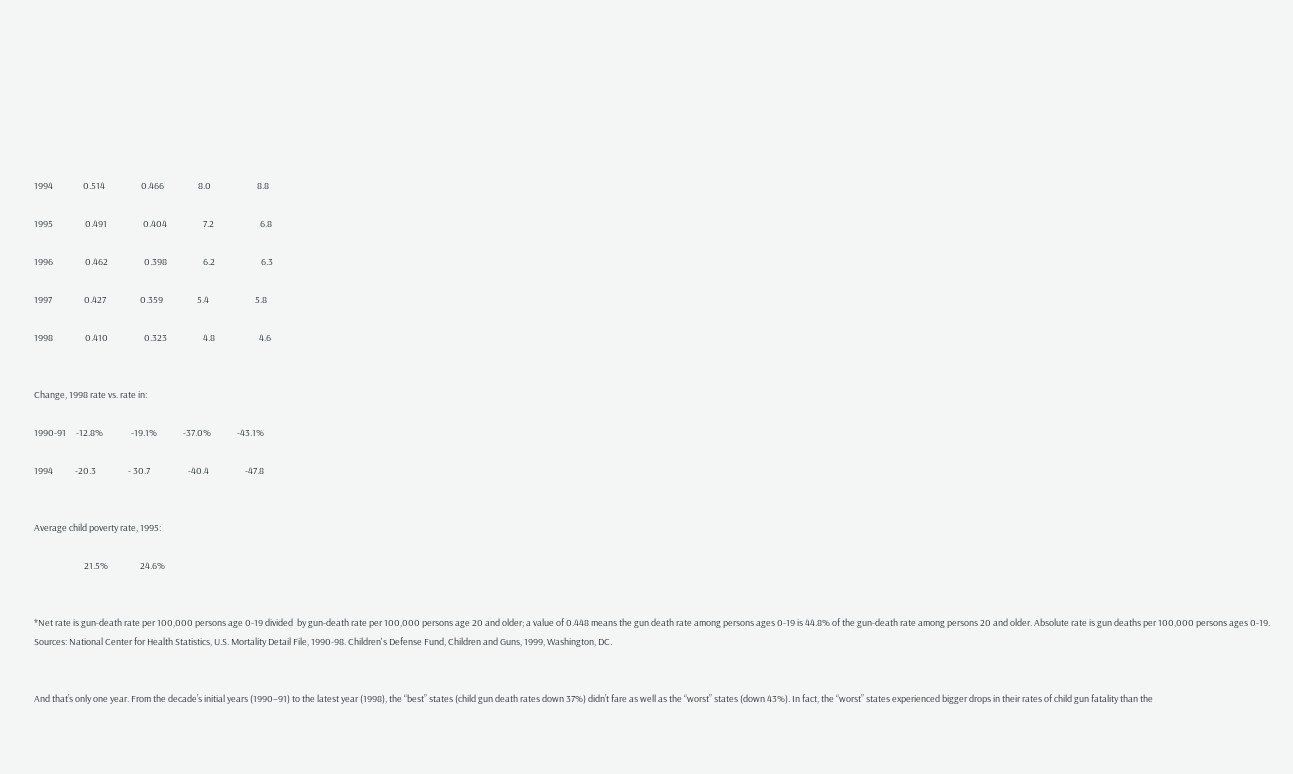1994               0.514                  0.466                 8.0                       8.8

1995                0.491                  0.404                  7.2                       6.8

1996                0.462                  0.398                  6.2                       6.3

1997                0.427                 0.359                 5.4                       5.8

1998                0.410                  0.323                  4.8                      4.6


Change, 1998 rate vs. rate in:

1990-91     -12.8%              -19.1%             -37.0%             -43.1%

1994           -20.3                - 30.7                   -40.4                  -47.8


Average child poverty rate, 1995:

                         21.5%                24.6%


*Net rate is gun-death rate per 100,000 persons age 0-19 divided  by gun-death rate per 100,000 persons age 20 and older; a value of 0.448 means the gun death rate among persons ages 0-19 is 44.8% of the gun-death rate among persons 20 and older. Absolute rate is gun deaths per 100,000 persons ages 0-19. Sources: National Center for Health Statistics, U.S. Mortality Detail File, 1990-98. Children's Defense Fund, Children and Guns, 1999, Washington, DC.


And that’s only one year. From the decade’s initial years (1990–91) to the latest year (1998), the “best” states (child gun death rates down 37%) didn’t fare as well as the “worst” states (down 43%). In fact, the “worst” states experienced bigger drops in their rates of child gun fatality than the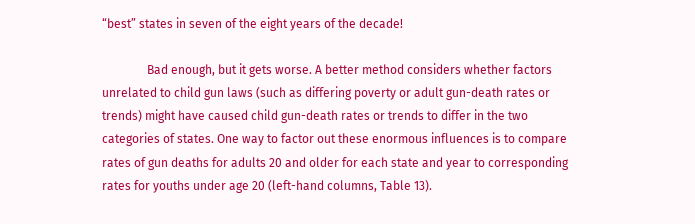“best” states in seven of the eight years of the decade!

               Bad enough, but it gets worse. A better method considers whether factors unrelated to child gun laws (such as differing poverty or adult gun-death rates or trends) might have caused child gun-death rates or trends to differ in the two categories of states. One way to factor out these enormous influences is to compare rates of gun deaths for adults 20 and older for each state and year to corresponding rates for youths under age 20 (left-hand columns, Table 13).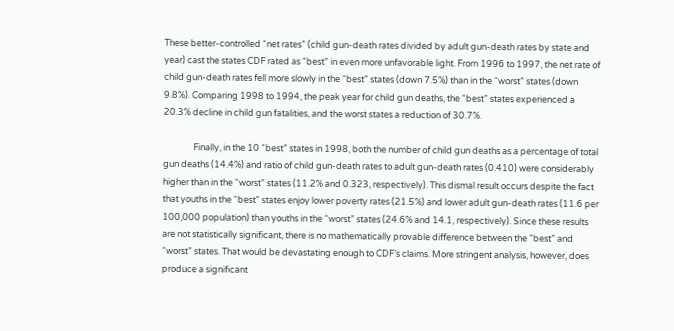These better-controlled “net rates” (child gun-death rates divided by adult gun-death rates by state and year) cast the states CDF rated as “best” in even more unfavorable light. From 1996 to 1997, the net rate of child gun-death rates fell more slowly in the “best” states (down 7.5%) than in the “worst” states (down 9.8%). Comparing 1998 to 1994, the peak year for child gun deaths, the “best” states experienced a 20.3% decline in child gun fatalities, and the worst states a reduction of 30.7%.

               Finally, in the 10 “best” states in 1998, both the number of child gun deaths as a percentage of total gun deaths (14.4%) and ratio of child gun-death rates to adult gun-death rates (0.410) were considerably higher than in the “worst” states (11.2% and 0.323, respectively). This dismal result occurs despite the fact that youths in the “best” states enjoy lower poverty rates (21.5%) and lower adult gun-death rates (11.6 per 100,000 population) than youths in the “worst” states (24.6% and 14.1, respectively). Since these results are not statistically significant, there is no mathematically provable difference between the “best” and “worst” states. That would be devastating enough to CDF’s claims. More stringent analysis, however, does produce a significant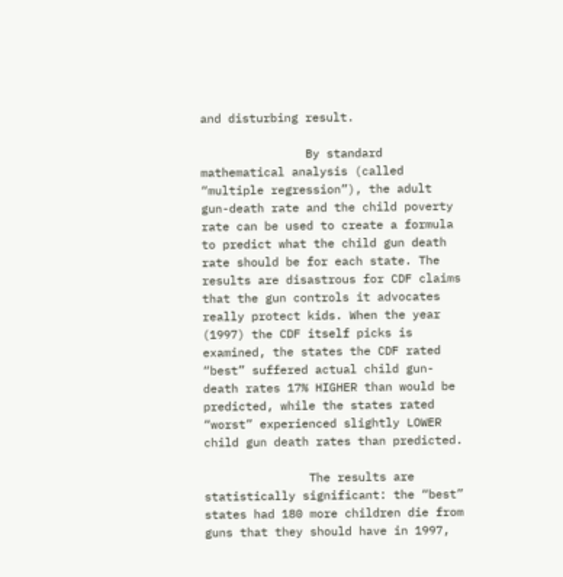and disturbing result.

               By standard mathematical analysis (called “multiple regression”), the adult gun-death rate and the child poverty rate can be used to create a formula to predict what the child gun death rate should be for each state. The results are disastrous for CDF claims that the gun controls it advocates really protect kids. When the year (1997) the CDF itself picks is examined, the states the CDF rated “best” suffered actual child gun-death rates 17% HIGHER than would be predicted, while the states rated “worst” experienced slightly LOWER child gun death rates than predicted.

               The results are statistically significant: the “best” states had 180 more children die from guns that they should have in 1997,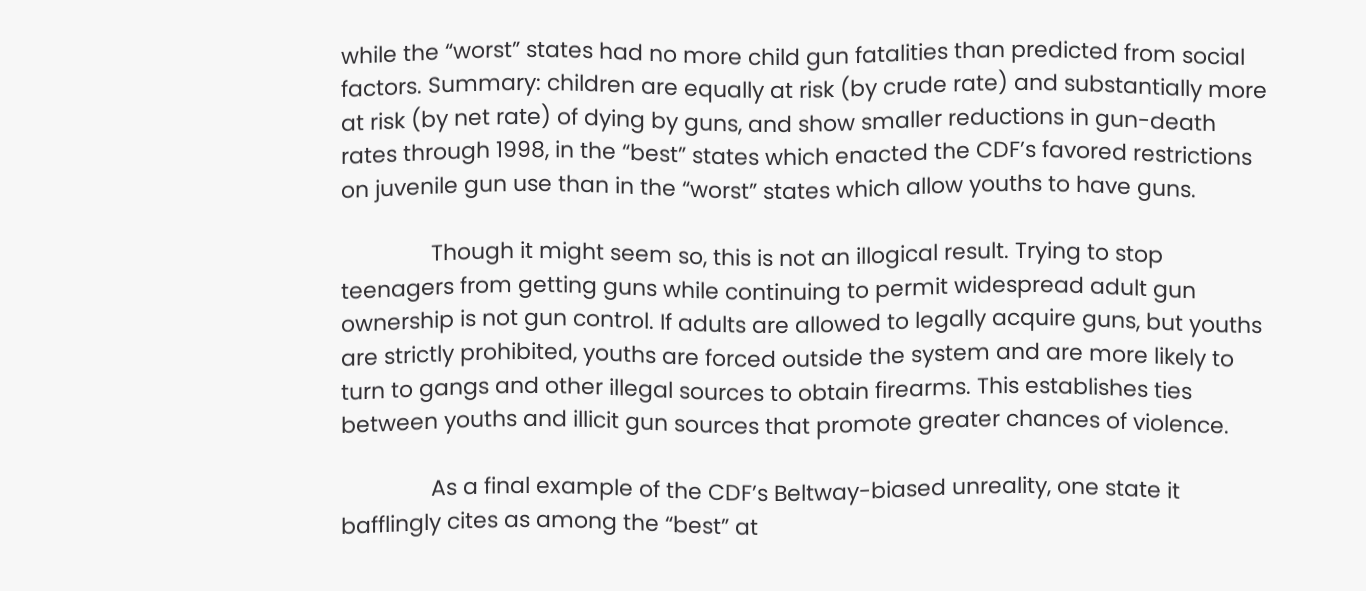while the “worst” states had no more child gun fatalities than predicted from social factors. Summary: children are equally at risk (by crude rate) and substantially more at risk (by net rate) of dying by guns, and show smaller reductions in gun-death rates through 1998, in the “best” states which enacted the CDF’s favored restrictions on juvenile gun use than in the “worst” states which allow youths to have guns.

               Though it might seem so, this is not an illogical result. Trying to stop teenagers from getting guns while continuing to permit widespread adult gun ownership is not gun control. If adults are allowed to legally acquire guns, but youths are strictly prohibited, youths are forced outside the system and are more likely to turn to gangs and other illegal sources to obtain firearms. This establishes ties between youths and illicit gun sources that promote greater chances of violence.

               As a final example of the CDF’s Beltway-biased unreality, one state it bafflingly cites as among the “best” at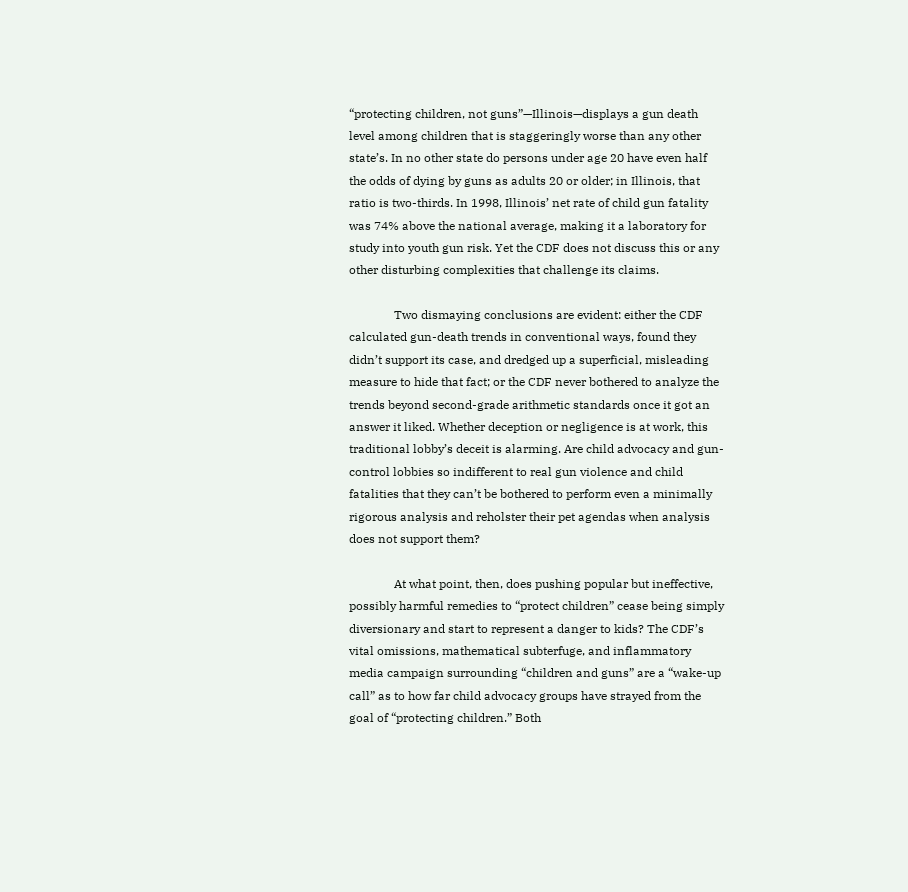“protecting children, not guns”—Illinois—displays a gun death level among children that is staggeringly worse than any other state’s. In no other state do persons under age 20 have even half the odds of dying by guns as adults 20 or older; in Illinois, that ratio is two-thirds. In 1998, Illinois’ net rate of child gun fatality was 74% above the national average, making it a laboratory for study into youth gun risk. Yet the CDF does not discuss this or any other disturbing complexities that challenge its claims.

               Two dismaying conclusions are evident: either the CDF calculated gun-death trends in conventional ways, found they didn’t support its case, and dredged up a superficial, misleading measure to hide that fact; or the CDF never bothered to analyze the trends beyond second-grade arithmetic standards once it got an answer it liked. Whether deception or negligence is at work, this traditional lobby’s deceit is alarming. Are child advocacy and gun-control lobbies so indifferent to real gun violence and child fatalities that they can’t be bothered to perform even a minimally rigorous analysis and reholster their pet agendas when analysis does not support them?

               At what point, then, does pushing popular but ineffective, possibly harmful remedies to “protect children” cease being simply diversionary and start to represent a danger to kids? The CDF’s vital omissions, mathematical subterfuge, and inflammatory media campaign surrounding “children and guns” are a “wake-up call” as to how far child advocacy groups have strayed from the goal of “protecting children.” Both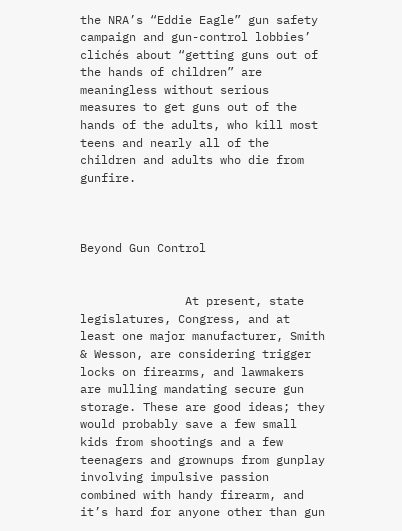the NRA’s “Eddie Eagle” gun safety campaign and gun-control lobbies’ clichés about “getting guns out of the hands of children” are meaningless without serious measures to get guns out of the hands of the adults, who kill most teens and nearly all of the children and adults who die from gunfire.



Beyond Gun Control


               At present, state legislatures, Congress, and at least one major manufacturer, Smith & Wesson, are considering trigger locks on firearms, and lawmakers are mulling mandating secure gun storage. These are good ideas; they would probably save a few small kids from shootings and a few teenagers and grownups from gunplay involving impulsive passion combined with handy firearm, and it’s hard for anyone other than gun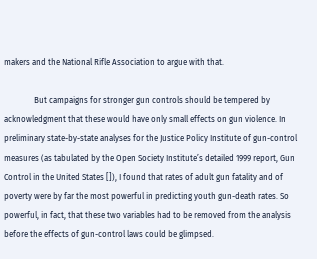makers and the National Rifle Association to argue with that.

               But campaigns for stronger gun controls should be tempered by acknowledgment that these would have only small effects on gun violence. In preliminary state-by-state analyses for the Justice Policy Institute of gun-control measures (as tabulated by the Open Society Institute’s detailed 1999 report, Gun Control in the United States []), I found that rates of adult gun fatality and of poverty were by far the most powerful in predicting youth gun-death rates. So powerful, in fact, that these two variables had to be removed from the analysis before the effects of gun-control laws could be glimpsed.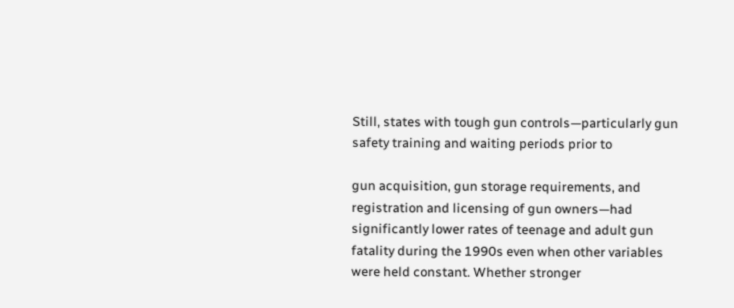Still, states with tough gun controls—particularly gun safety training and waiting periods prior to

gun acquisition, gun storage requirements, and registration and licensing of gun owners—had significantly lower rates of teenage and adult gun fatality during the 1990s even when other variables were held constant. Whether stronger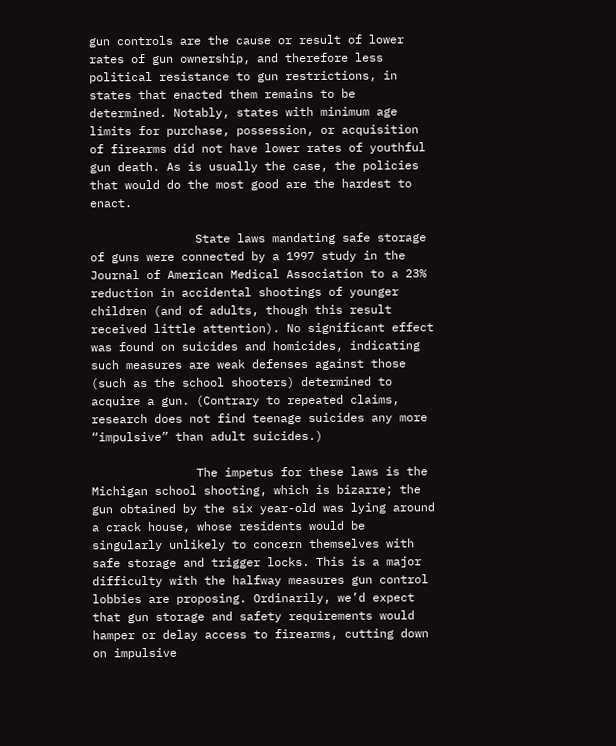gun controls are the cause or result of lower rates of gun ownership, and therefore less political resistance to gun restrictions, in states that enacted them remains to be determined. Notably, states with minimum age limits for purchase, possession, or acquisition of firearms did not have lower rates of youthful gun death. As is usually the case, the policies that would do the most good are the hardest to enact.

               State laws mandating safe storage of guns were connected by a 1997 study in the Journal of American Medical Association to a 23% reduction in accidental shootings of younger children (and of adults, though this result received little attention). No significant effect was found on suicides and homicides, indicating such measures are weak defenses against those (such as the school shooters) determined to acquire a gun. (Contrary to repeated claims, research does not find teenage suicides any more “impulsive” than adult suicides.)

               The impetus for these laws is the Michigan school shooting, which is bizarre; the gun obtained by the six year-old was lying around a crack house, whose residents would be singularly unlikely to concern themselves with safe storage and trigger locks. This is a major difficulty with the halfway measures gun control lobbies are proposing. Ordinarily, we’d expect that gun storage and safety requirements would hamper or delay access to firearms, cutting down on impulsive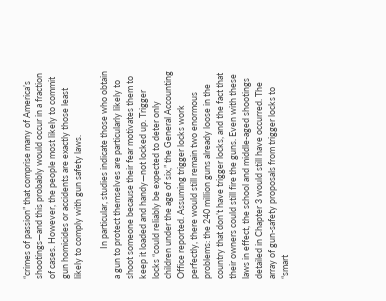“crimes of passion” that comprise many of America’s shootings—and this probably would occur in a fraction of cases. However, the people most likely to commit gun homicides or accidents are exactly those least likely to comply with gun safety laws.

               In particular, studies indicate those who obtain a gun to protect themselves are particularly likely to shoot someone because their fear motivates them to keep it loaded and handy—not locked up. Trigger locks “could reliably be expected to deter only children under the age of six,” the General Accounting Office reported. Assuming trigger locks work perfectly, there would still remain two enormous problems: the 240 million guns already loose in the country that don’t have trigger locks, and the fact that their owners could still fire the guns. Even with these laws in effect, the school and middle-aged shootings detailed in Chapter 3 would still have occurred. The array of gun-safety proposals from trigger locks to “smart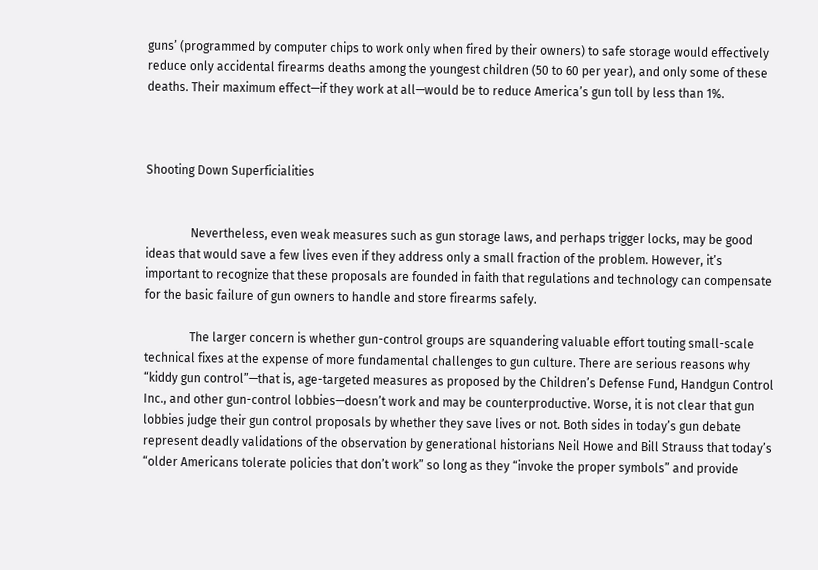guns’ (programmed by computer chips to work only when fired by their owners) to safe storage would effectively reduce only accidental firearms deaths among the youngest children (50 to 60 per year), and only some of these deaths. Their maximum effect—if they work at all—would be to reduce America’s gun toll by less than 1%.



Shooting Down Superficialities


               Nevertheless, even weak measures such as gun storage laws, and perhaps trigger locks, may be good ideas that would save a few lives even if they address only a small fraction of the problem. However, it’s important to recognize that these proposals are founded in faith that regulations and technology can compensate for the basic failure of gun owners to handle and store firearms safely.

               The larger concern is whether gun-control groups are squandering valuable effort touting small-scale technical fixes at the expense of more fundamental challenges to gun culture. There are serious reasons why “kiddy gun control”—that is, age-targeted measures as proposed by the Children’s Defense Fund, Handgun Control Inc., and other gun-control lobbies—doesn’t work and may be counterproductive. Worse, it is not clear that gun lobbies judge their gun control proposals by whether they save lives or not. Both sides in today’s gun debate represent deadly validations of the observation by generational historians Neil Howe and Bill Strauss that today’s “older Americans tolerate policies that don’t work” so long as they “invoke the proper symbols” and provide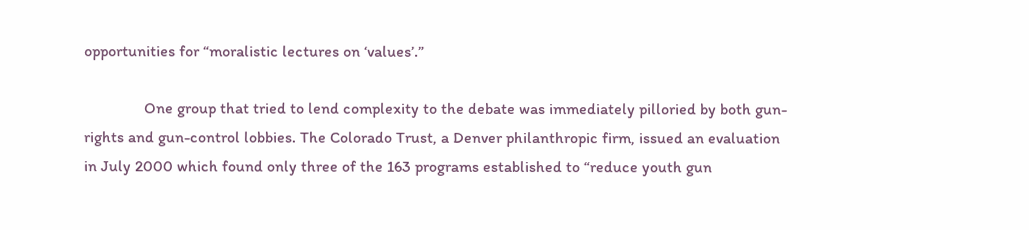opportunities for “moralistic lectures on ‘values’.”

               One group that tried to lend complexity to the debate was immediately pilloried by both gun-rights and gun-control lobbies. The Colorado Trust, a Denver philanthropic firm, issued an evaluation in July 2000 which found only three of the 163 programs established to “reduce youth gun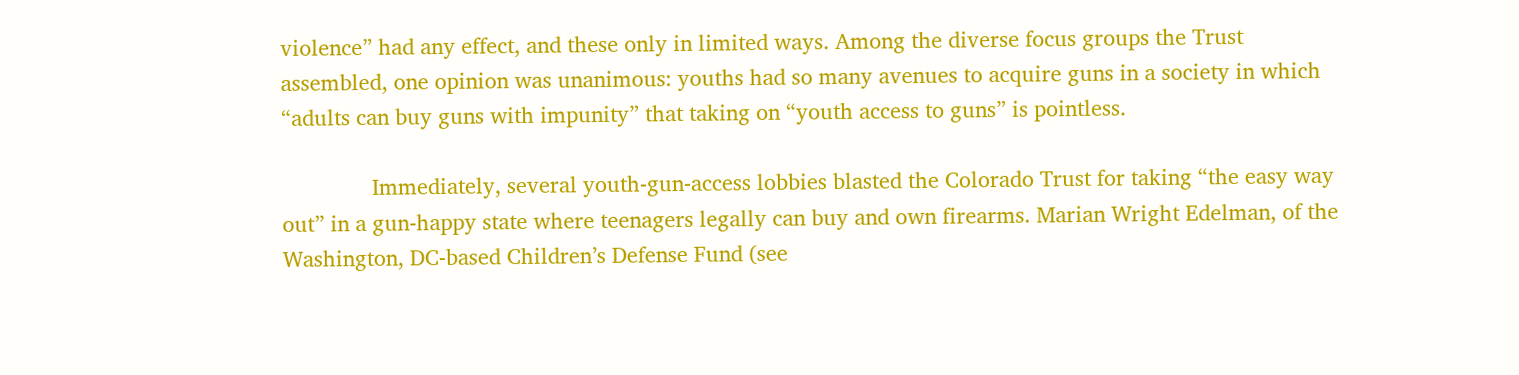violence” had any effect, and these only in limited ways. Among the diverse focus groups the Trust assembled, one opinion was unanimous: youths had so many avenues to acquire guns in a society in which “adults can buy guns with impunity” that taking on “youth access to guns” is pointless.

               Immediately, several youth-gun-access lobbies blasted the Colorado Trust for taking “the easy way out” in a gun-happy state where teenagers legally can buy and own firearms. Marian Wright Edelman, of the Washington, DC-based Children’s Defense Fund (see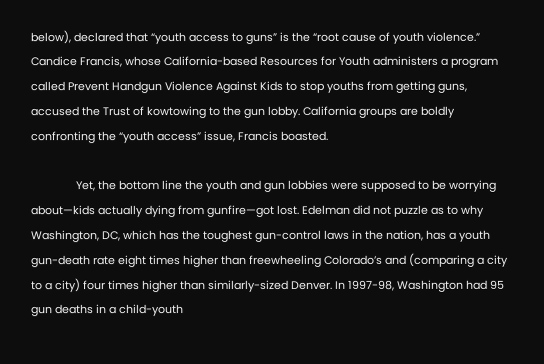below), declared that “youth access to guns” is the “root cause of youth violence.” Candice Francis, whose California-based Resources for Youth administers a program called Prevent Handgun Violence Against Kids to stop youths from getting guns, accused the Trust of kowtowing to the gun lobby. California groups are boldly confronting the “youth access” issue, Francis boasted.

               Yet, the bottom line the youth and gun lobbies were supposed to be worrying about—kids actually dying from gunfire—got lost. Edelman did not puzzle as to why Washington, DC, which has the toughest gun-control laws in the nation, has a youth gun-death rate eight times higher than freewheeling Colorado’s and (comparing a city to a city) four times higher than similarly-sized Denver. In 1997-98, Washington had 95 gun deaths in a child-youth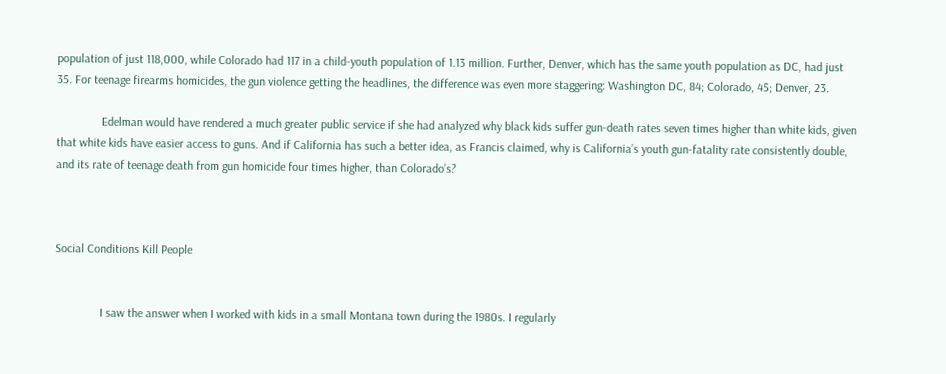population of just 118,000, while Colorado had 117 in a child-youth population of 1.13 million. Further, Denver, which has the same youth population as DC, had just 35. For teenage firearms homicides, the gun violence getting the headlines, the difference was even more staggering: Washington DC, 84; Colorado, 45; Denver, 23.

               Edelman would have rendered a much greater public service if she had analyzed why black kids suffer gun-death rates seven times higher than white kids, given that white kids have easier access to guns. And if California has such a better idea, as Francis claimed, why is California’s youth gun-fatality rate consistently double, and its rate of teenage death from gun homicide four times higher, than Colorado’s?



Social Conditions Kill People


               I saw the answer when I worked with kids in a small Montana town during the 1980s. I regularly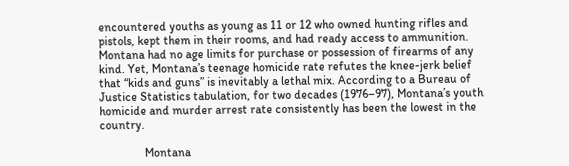encountered youths as young as 11 or 12 who owned hunting rifles and pistols, kept them in their rooms, and had ready access to ammunition. Montana had no age limits for purchase or possession of firearms of any kind. Yet, Montana’s teenage homicide rate refutes the knee-jerk belief that “kids and guns” is inevitably a lethal mix. According to a Bureau of Justice Statistics tabulation, for two decades (1976–97), Montana’s youth homicide and murder arrest rate consistently has been the lowest in the country.

               Montana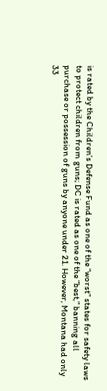is rated by the Children’s Defense Fund as one of the “worst” states for safety laws to protect children from guns; DC is rated as one of the “best,” banning all purchase or possession of guns by anyone under 21. However, Montana had only 33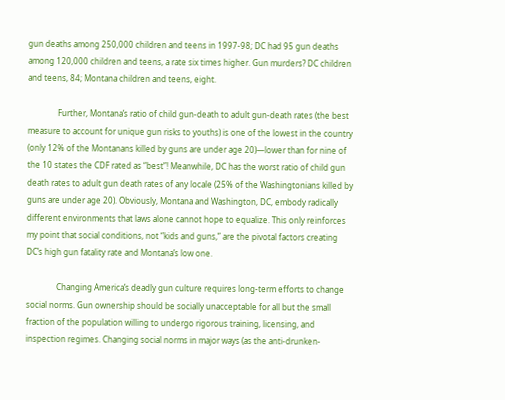gun deaths among 250,000 children and teens in 1997-98; DC had 95 gun deaths among 120,000 children and teens, a rate six times higher. Gun murders? DC children and teens, 84; Montana children and teens, eight.

               Further, Montana’s ratio of child gun-death to adult gun-death rates (the best measure to account for unique gun risks to youths) is one of the lowest in the country (only 12% of the Montanans killed by guns are under age 20)—lower than for nine of the 10 states the CDF rated as “best”! Meanwhile, DC has the worst ratio of child gun death rates to adult gun death rates of any locale (25% of the Washingtonians killed by guns are under age 20). Obviously, Montana and Washington, DC, embody radically different environments that laws alone cannot hope to equalize. This only reinforces my point that social conditions, not “kids and guns,” are the pivotal factors creating DC’s high gun fatality rate and Montana’s low one.

               Changing America’s deadly gun culture requires long-term efforts to change social norms. Gun ownership should be socially unacceptable for all but the small fraction of the population willing to undergo rigorous training, licensing, and inspection regimes. Changing social norms in major ways (as the anti-drunken-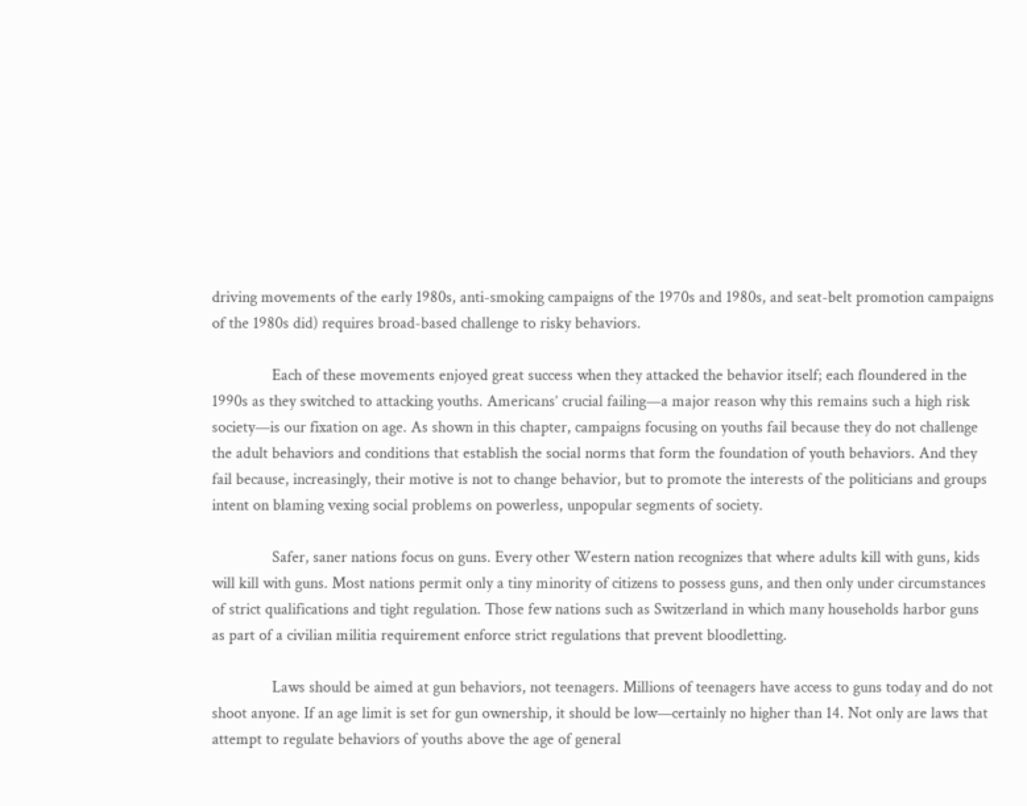driving movements of the early 1980s, anti-smoking campaigns of the 1970s and 1980s, and seat-belt promotion campaigns of the 1980s did) requires broad-based challenge to risky behaviors.

               Each of these movements enjoyed great success when they attacked the behavior itself; each floundered in the 1990s as they switched to attacking youths. Americans’ crucial failing—a major reason why this remains such a high risk society—is our fixation on age. As shown in this chapter, campaigns focusing on youths fail because they do not challenge the adult behaviors and conditions that establish the social norms that form the foundation of youth behaviors. And they fail because, increasingly, their motive is not to change behavior, but to promote the interests of the politicians and groups intent on blaming vexing social problems on powerless, unpopular segments of society.

               Safer, saner nations focus on guns. Every other Western nation recognizes that where adults kill with guns, kids will kill with guns. Most nations permit only a tiny minority of citizens to possess guns, and then only under circumstances of strict qualifications and tight regulation. Those few nations such as Switzerland in which many households harbor guns as part of a civilian militia requirement enforce strict regulations that prevent bloodletting.

               Laws should be aimed at gun behaviors, not teenagers. Millions of teenagers have access to guns today and do not shoot anyone. If an age limit is set for gun ownership, it should be low—certainly no higher than 14. Not only are laws that attempt to regulate behaviors of youths above the age of general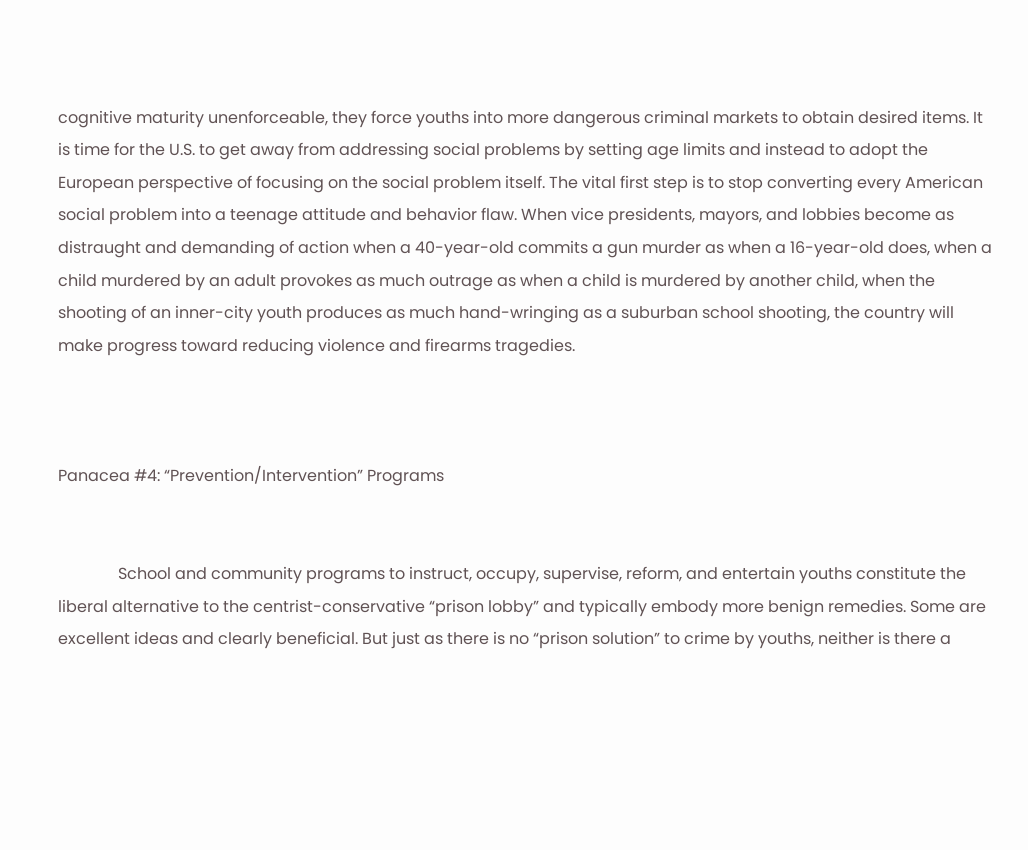cognitive maturity unenforceable, they force youths into more dangerous criminal markets to obtain desired items. It is time for the U.S. to get away from addressing social problems by setting age limits and instead to adopt the European perspective of focusing on the social problem itself. The vital first step is to stop converting every American social problem into a teenage attitude and behavior flaw. When vice presidents, mayors, and lobbies become as distraught and demanding of action when a 40-year-old commits a gun murder as when a 16-year-old does, when a child murdered by an adult provokes as much outrage as when a child is murdered by another child, when the shooting of an inner-city youth produces as much hand-wringing as a suburban school shooting, the country will make progress toward reducing violence and firearms tragedies.



Panacea #4: “Prevention/Intervention” Programs


               School and community programs to instruct, occupy, supervise, reform, and entertain youths constitute the liberal alternative to the centrist-conservative “prison lobby” and typically embody more benign remedies. Some are excellent ideas and clearly beneficial. But just as there is no “prison solution” to crime by youths, neither is there a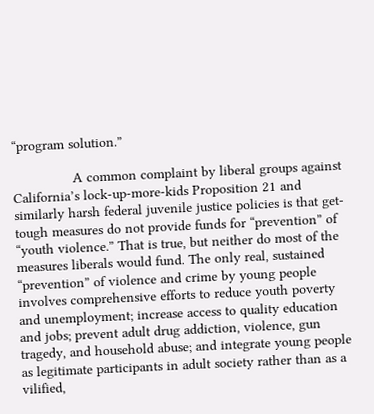“program solution.”

               A common complaint by liberal groups against California’s lock-up-more-kids Proposition 21 and similarly harsh federal juvenile justice policies is that get-tough measures do not provide funds for “prevention” of “youth violence.” That is true, but neither do most of the measures liberals would fund. The only real, sustained “prevention” of violence and crime by young people involves comprehensive efforts to reduce youth poverty and unemployment; increase access to quality education and jobs; prevent adult drug addiction, violence, gun tragedy, and household abuse; and integrate young people as legitimate participants in adult society rather than as a vilified,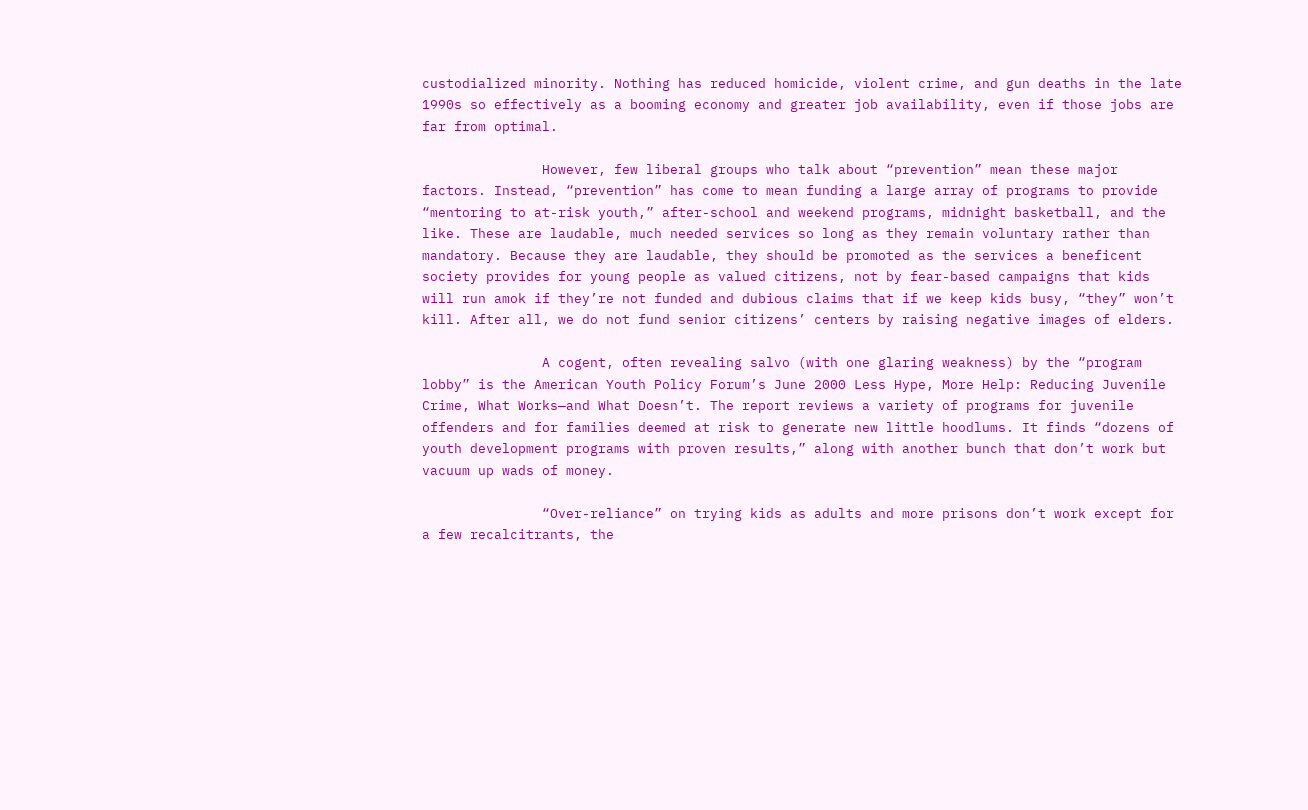custodialized minority. Nothing has reduced homicide, violent crime, and gun deaths in the late 1990s so effectively as a booming economy and greater job availability, even if those jobs are far from optimal.

               However, few liberal groups who talk about “prevention” mean these major factors. Instead, “prevention” has come to mean funding a large array of programs to provide “mentoring to at-risk youth,” after-school and weekend programs, midnight basketball, and the like. These are laudable, much needed services so long as they remain voluntary rather than mandatory. Because they are laudable, they should be promoted as the services a beneficent society provides for young people as valued citizens, not by fear-based campaigns that kids will run amok if they’re not funded and dubious claims that if we keep kids busy, “they” won’t kill. After all, we do not fund senior citizens’ centers by raising negative images of elders.

               A cogent, often revealing salvo (with one glaring weakness) by the “program lobby” is the American Youth Policy Forum’s June 2000 Less Hype, More Help: Reducing Juvenile Crime, What Works—and What Doesn’t. The report reviews a variety of programs for juvenile offenders and for families deemed at risk to generate new little hoodlums. It finds “dozens of youth development programs with proven results,” along with another bunch that don’t work but vacuum up wads of money.

               “Over-reliance” on trying kids as adults and more prisons don’t work except for a few recalcitrants, the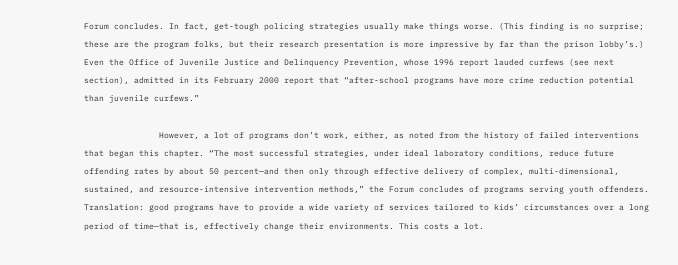Forum concludes. In fact, get-tough policing strategies usually make things worse. (This finding is no surprise; these are the program folks, but their research presentation is more impressive by far than the prison lobby’s.) Even the Office of Juvenile Justice and Delinquency Prevention, whose 1996 report lauded curfews (see next section), admitted in its February 2000 report that “after-school programs have more crime reduction potential than juvenile curfews.”

               However, a lot of programs don’t work, either, as noted from the history of failed interventions that began this chapter. “The most successful strategies, under ideal laboratory conditions, reduce future offending rates by about 50 percent—and then only through effective delivery of complex, multi-dimensional, sustained, and resource-intensive intervention methods,” the Forum concludes of programs serving youth offenders. Translation: good programs have to provide a wide variety of services tailored to kids’ circumstances over a long period of time—that is, effectively change their environments. This costs a lot.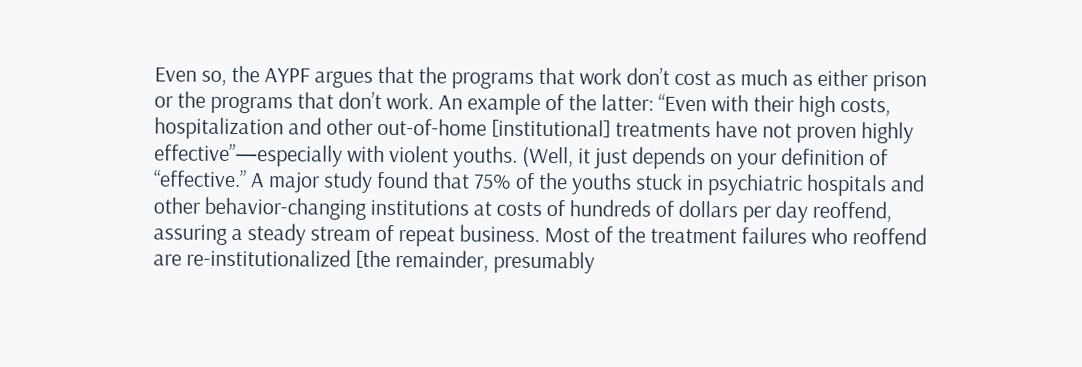Even so, the AYPF argues that the programs that work don’t cost as much as either prison or the programs that don’t work. An example of the latter: “Even with their high costs, hospitalization and other out-of-home [institutional] treatments have not proven highly effective”—especially with violent youths. (Well, it just depends on your definition of “effective.” A major study found that 75% of the youths stuck in psychiatric hospitals and other behavior-changing institutions at costs of hundreds of dollars per day reoffend, assuring a steady stream of repeat business. Most of the treatment failures who reoffend are re-institutionalized [the remainder, presumably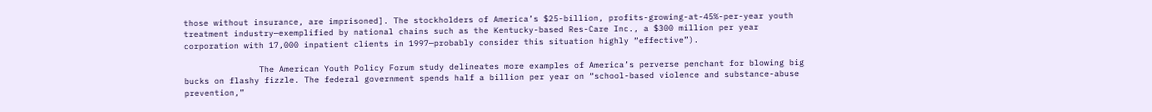those without insurance, are imprisoned]. The stockholders of America’s $25-billion, profits-growing-at-45%-per-year youth treatment industry—exemplified by national chains such as the Kentucky-based Res-Care Inc., a $300 million per year corporation with 17,000 inpatient clients in 1997—probably consider this situation highly “effective”).

               The American Youth Policy Forum study delineates more examples of America’s perverse penchant for blowing big bucks on flashy fizzle. The federal government spends half a billion per year on “school-based violence and substance-abuse prevention,”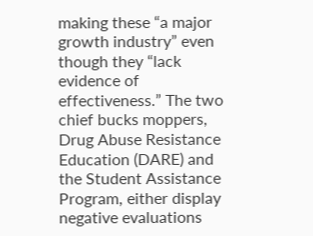making these “a major growth industry” even though they “lack evidence of effectiveness.” The two chief bucks moppers, Drug Abuse Resistance Education (DARE) and the Student Assistance Program, either display negative evaluations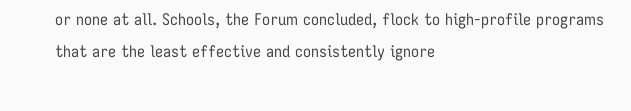or none at all. Schools, the Forum concluded, flock to high-profile programs that are the least effective and consistently ignore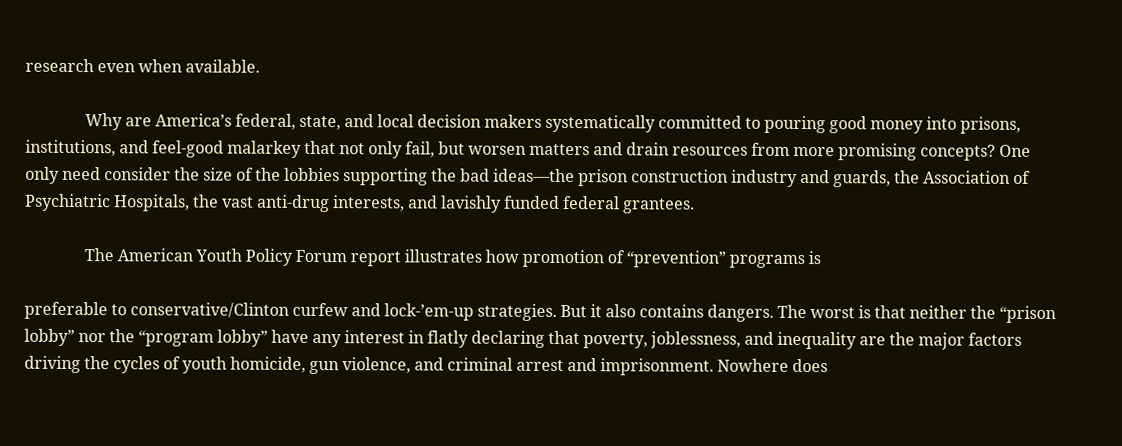research even when available.

               Why are America’s federal, state, and local decision makers systematically committed to pouring good money into prisons, institutions, and feel-good malarkey that not only fail, but worsen matters and drain resources from more promising concepts? One only need consider the size of the lobbies supporting the bad ideas—the prison construction industry and guards, the Association of Psychiatric Hospitals, the vast anti-drug interests, and lavishly funded federal grantees.

               The American Youth Policy Forum report illustrates how promotion of “prevention” programs is

preferable to conservative/Clinton curfew and lock-’em-up strategies. But it also contains dangers. The worst is that neither the “prison lobby” nor the “program lobby” have any interest in flatly declaring that poverty, joblessness, and inequality are the major factors driving the cycles of youth homicide, gun violence, and criminal arrest and imprisonment. Nowhere does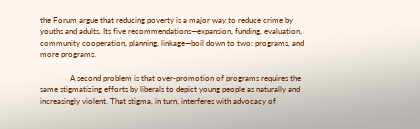the Forum argue that reducing poverty is a major way to reduce crime by youths and adults. Its five recommendations—expansion, funding, evaluation, community cooperation, planning, linkage—boil down to two: programs, and more programs.

               A second problem is that over-promotion of programs requires the same stigmatizing efforts by liberals to depict young people as naturally and increasingly violent. That stigma, in turn, interferes with advocacy of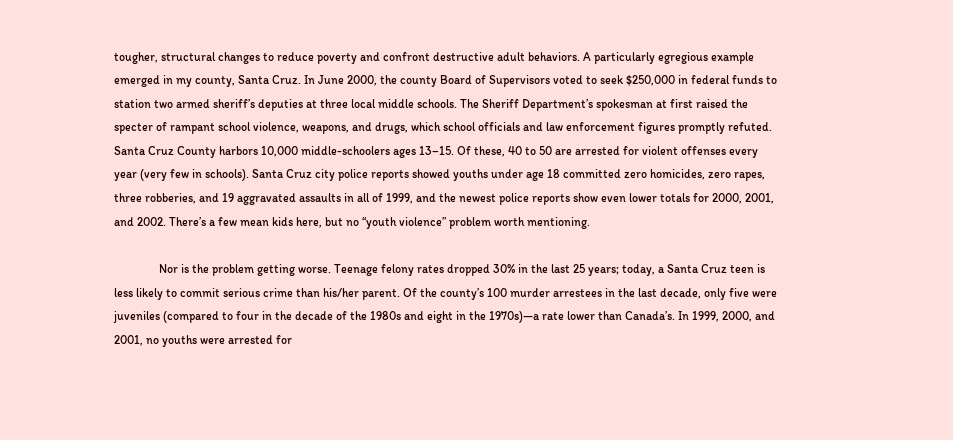tougher, structural changes to reduce poverty and confront destructive adult behaviors. A particularly egregious example emerged in my county, Santa Cruz. In June 2000, the county Board of Supervisors voted to seek $250,000 in federal funds to station two armed sheriff’s deputies at three local middle schools. The Sheriff Department’s spokesman at first raised the specter of rampant school violence, weapons, and drugs, which school officials and law enforcement figures promptly refuted. Santa Cruz County harbors 10,000 middle-schoolers ages 13–15. Of these, 40 to 50 are arrested for violent offenses every year (very few in schools). Santa Cruz city police reports showed youths under age 18 committed zero homicides, zero rapes, three robberies, and 19 aggravated assaults in all of 1999, and the newest police reports show even lower totals for 2000, 2001, and 2002. There’s a few mean kids here, but no “youth violence” problem worth mentioning.

               Nor is the problem getting worse. Teenage felony rates dropped 30% in the last 25 years; today, a Santa Cruz teen is less likely to commit serious crime than his/her parent. Of the county’s 100 murder arrestees in the last decade, only five were juveniles (compared to four in the decade of the 1980s and eight in the 1970s)—a rate lower than Canada’s. In 1999, 2000, and 2001, no youths were arrested for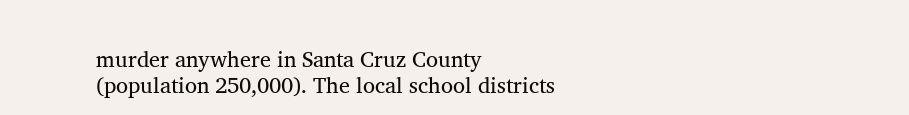murder anywhere in Santa Cruz County (population 250,000). The local school districts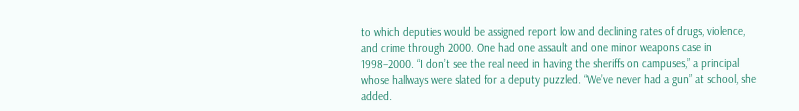to which deputies would be assigned report low and declining rates of drugs, violence, and crime through 2000. One had one assault and one minor weapons case in 1998–2000. “I don’t see the real need in having the sheriffs on campuses,” a principal whose hallways were slated for a deputy puzzled. “We’ve never had a gun” at school, she added.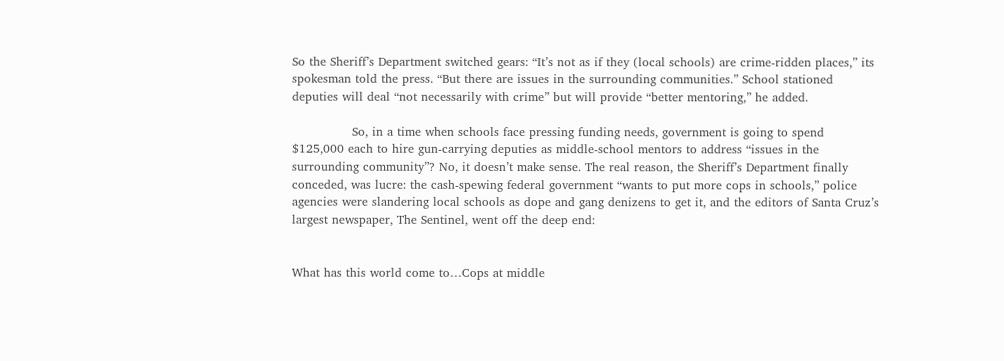So the Sheriff’s Department switched gears: “It’s not as if they (local schools) are crime-ridden places,” its spokesman told the press. “But there are issues in the surrounding communities.” School stationed deputies will deal “not necessarily with crime” but will provide “better mentoring,” he added.

               So, in a time when schools face pressing funding needs, government is going to spend $125,000 each to hire gun-carrying deputies as middle-school mentors to address “issues in the surrounding community”? No, it doesn’t make sense. The real reason, the Sheriff’s Department finally conceded, was lucre: the cash-spewing federal government “wants to put more cops in schools,” police agencies were slandering local schools as dope and gang denizens to get it, and the editors of Santa Cruz’s largest newspaper, The Sentinel, went off the deep end:


What has this world come to…Cops at middle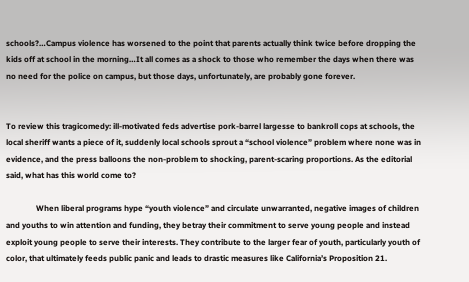schools?…Campus violence has worsened to the point that parents actually think twice before dropping the kids off at school in the morning…It all comes as a shock to those who remember the days when there was no need for the police on campus, but those days, unfortunately, are probably gone forever.


To review this tragicomedy: ill-motivated feds advertise pork-barrel largesse to bankroll cops at schools, the local sheriff wants a piece of it, suddenly local schools sprout a “school violence” problem where none was in evidence, and the press balloons the non-problem to shocking, parent-scaring proportions. As the editorial said, what has this world come to?

               When liberal programs hype “youth violence” and circulate unwarranted, negative images of children and youths to win attention and funding, they betray their commitment to serve young people and instead exploit young people to serve their interests. They contribute to the larger fear of youth, particularly youth of color, that ultimately feeds public panic and leads to drastic measures like California’s Proposition 21.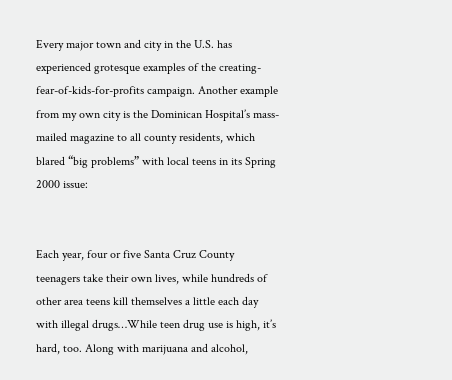Every major town and city in the U.S. has experienced grotesque examples of the creating-fear-of-kids-for-profits campaign. Another example from my own city is the Dominican Hospital’s mass-mailed magazine to all county residents, which blared “big problems” with local teens in its Spring 2000 issue:


Each year, four or five Santa Cruz County teenagers take their own lives, while hundreds of other area teens kill themselves a little each day with illegal drugs…While teen drug use is high, it’s hard, too. Along with marijuana and alcohol,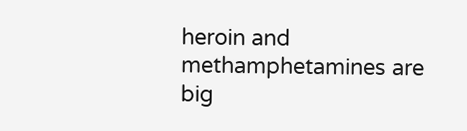heroin and methamphetamines are big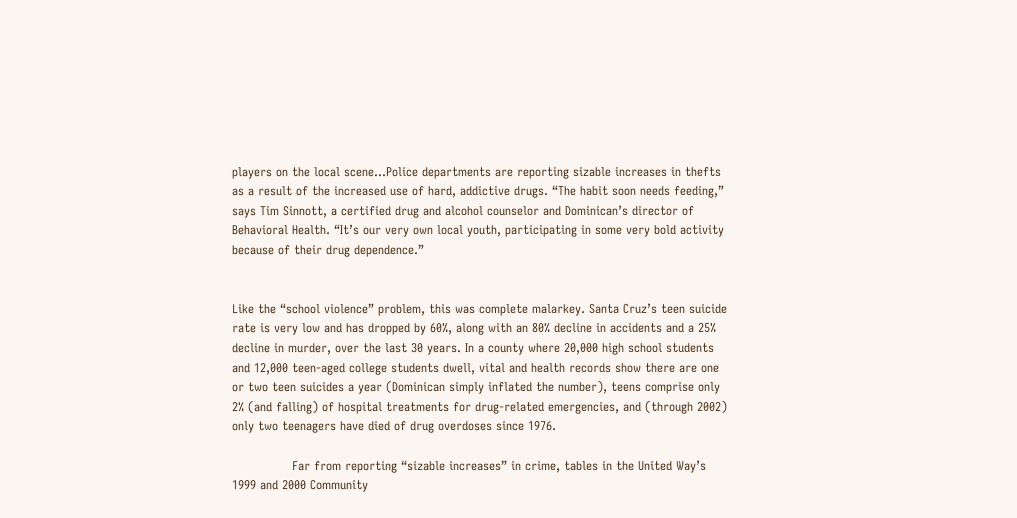players on the local scene…Police departments are reporting sizable increases in thefts as a result of the increased use of hard, addictive drugs. “The habit soon needs feeding,” says Tim Sinnott, a certified drug and alcohol counselor and Dominican’s director of Behavioral Health. “It’s our very own local youth, participating in some very bold activity because of their drug dependence.”


Like the “school violence” problem, this was complete malarkey. Santa Cruz’s teen suicide rate is very low and has dropped by 60%, along with an 80% decline in accidents and a 25% decline in murder, over the last 30 years. In a county where 20,000 high school students and 12,000 teen-aged college students dwell, vital and health records show there are one or two teen suicides a year (Dominican simply inflated the number), teens comprise only 2% (and falling) of hospital treatments for drug-related emergencies, and (through 2002) only two teenagers have died of drug overdoses since 1976.

               Far from reporting “sizable increases” in crime, tables in the United Way’s 1999 and 2000 Community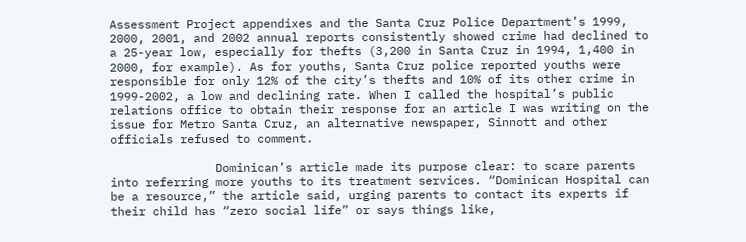Assessment Project appendixes and the Santa Cruz Police Department’s 1999, 2000, 2001, and 2002 annual reports consistently showed crime had declined to a 25-year low, especially for thefts (3,200 in Santa Cruz in 1994, 1,400 in 2000, for example). As for youths, Santa Cruz police reported youths were responsible for only 12% of the city’s thefts and 10% of its other crime in 1999-2002, a low and declining rate. When I called the hospital’s public relations office to obtain their response for an article I was writing on the issue for Metro Santa Cruz, an alternative newspaper, Sinnott and other officials refused to comment.

               Dominican’s article made its purpose clear: to scare parents into referring more youths to its treatment services. “Dominican Hospital can be a resource,” the article said, urging parents to contact its experts if their child has “zero social life” or says things like,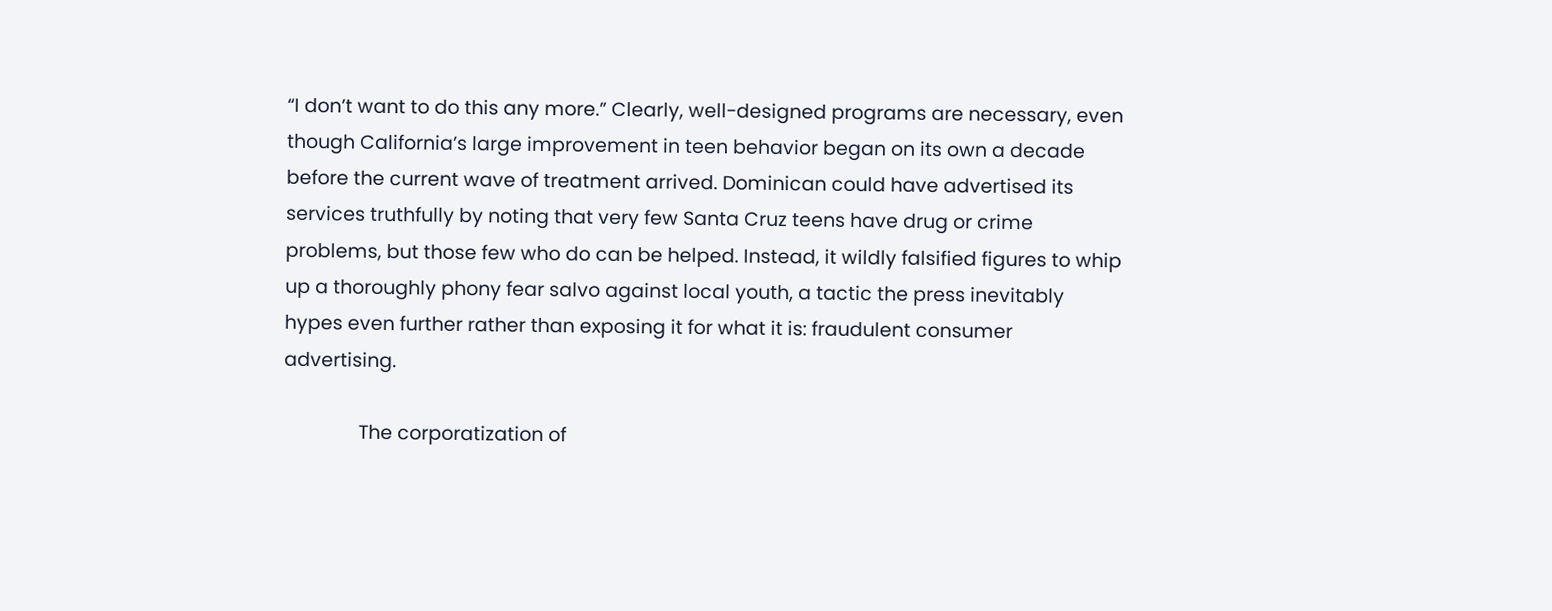“I don’t want to do this any more.” Clearly, well-designed programs are necessary, even though California’s large improvement in teen behavior began on its own a decade before the current wave of treatment arrived. Dominican could have advertised its services truthfully by noting that very few Santa Cruz teens have drug or crime problems, but those few who do can be helped. Instead, it wildly falsified figures to whip up a thoroughly phony fear salvo against local youth, a tactic the press inevitably hypes even further rather than exposing it for what it is: fraudulent consumer advertising.

               The corporatization of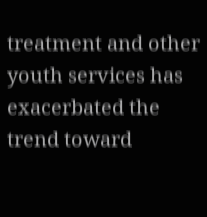treatment and other youth services has exacerbated the trend toward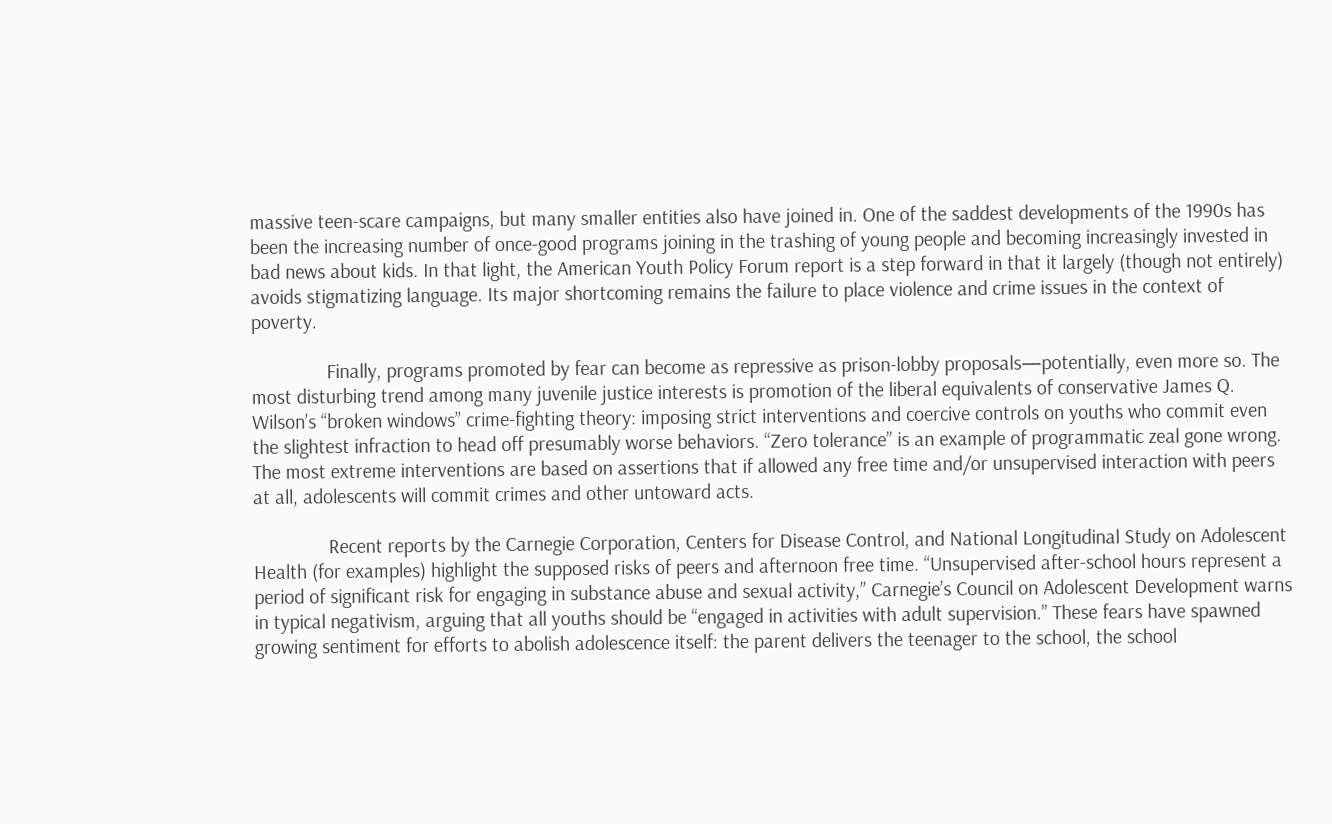massive teen-scare campaigns, but many smaller entities also have joined in. One of the saddest developments of the 1990s has been the increasing number of once-good programs joining in the trashing of young people and becoming increasingly invested in bad news about kids. In that light, the American Youth Policy Forum report is a step forward in that it largely (though not entirely) avoids stigmatizing language. Its major shortcoming remains the failure to place violence and crime issues in the context of poverty.

               Finally, programs promoted by fear can become as repressive as prison-lobby proposals—potentially, even more so. The most disturbing trend among many juvenile justice interests is promotion of the liberal equivalents of conservative James Q. Wilson’s “broken windows” crime-fighting theory: imposing strict interventions and coercive controls on youths who commit even the slightest infraction to head off presumably worse behaviors. “Zero tolerance” is an example of programmatic zeal gone wrong. The most extreme interventions are based on assertions that if allowed any free time and/or unsupervised interaction with peers at all, adolescents will commit crimes and other untoward acts.

               Recent reports by the Carnegie Corporation, Centers for Disease Control, and National Longitudinal Study on Adolescent Health (for examples) highlight the supposed risks of peers and afternoon free time. “Unsupervised after-school hours represent a period of significant risk for engaging in substance abuse and sexual activity,” Carnegie’s Council on Adolescent Development warns in typical negativism, arguing that all youths should be “engaged in activities with adult supervision.” These fears have spawned growing sentiment for efforts to abolish adolescence itself: the parent delivers the teenager to the school, the school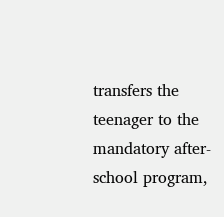transfers the teenager to the mandatory after-school program,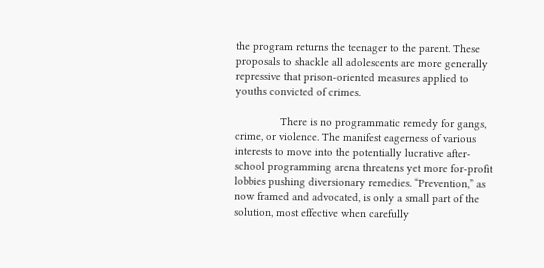the program returns the teenager to the parent. These proposals to shackle all adolescents are more generally repressive that prison-oriented measures applied to youths convicted of crimes.

               There is no programmatic remedy for gangs, crime, or violence. The manifest eagerness of various interests to move into the potentially lucrative after-school programming arena threatens yet more for-profit lobbies pushing diversionary remedies. “Prevention,” as now framed and advocated, is only a small part of the solution, most effective when carefully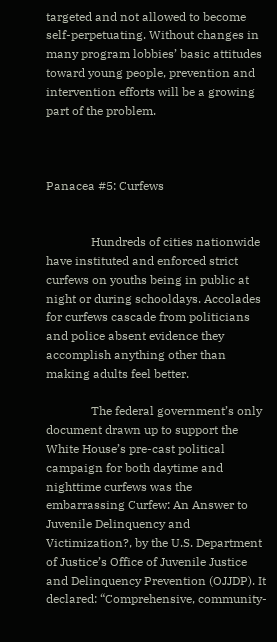targeted and not allowed to become self-perpetuating. Without changes in many program lobbies’ basic attitudes toward young people, prevention and intervention efforts will be a growing part of the problem.



Panacea #5: Curfews


               Hundreds of cities nationwide have instituted and enforced strict curfews on youths being in public at night or during schooldays. Accolades for curfews cascade from politicians and police absent evidence they accomplish anything other than making adults feel better.

               The federal government’s only document drawn up to support the White House’s pre-cast political campaign for both daytime and nighttime curfews was the embarrassing Curfew: An Answer to Juvenile Delinquency and Victimization?, by the U.S. Department of Justice’s Office of Juvenile Justice and Delinquency Prevention (OJJDP). It declared: “Comprehensive, community-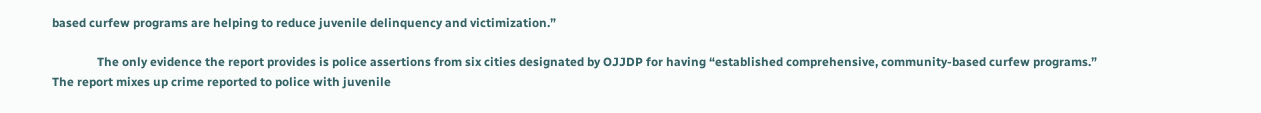based curfew programs are helping to reduce juvenile delinquency and victimization.”

               The only evidence the report provides is police assertions from six cities designated by OJJDP for having “established comprehensive, community-based curfew programs.” The report mixes up crime reported to police with juvenile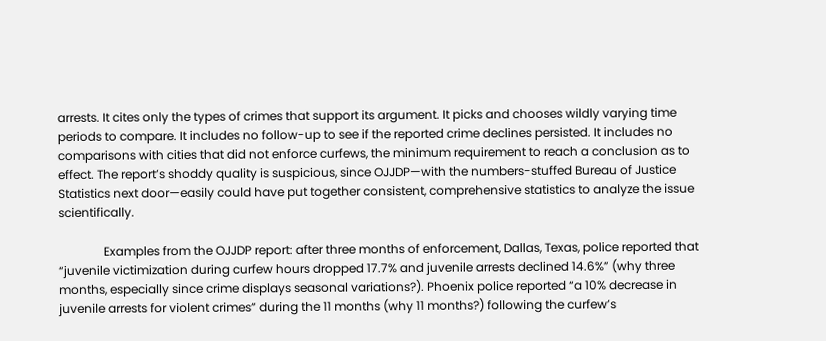arrests. It cites only the types of crimes that support its argument. It picks and chooses wildly varying time periods to compare. It includes no follow-up to see if the reported crime declines persisted. It includes no comparisons with cities that did not enforce curfews, the minimum requirement to reach a conclusion as to effect. The report’s shoddy quality is suspicious, since OJJDP—with the numbers-stuffed Bureau of Justice Statistics next door—easily could have put together consistent, comprehensive statistics to analyze the issue scientifically.

               Examples from the OJJDP report: after three months of enforcement, Dallas, Texas, police reported that “juvenile victimization during curfew hours dropped 17.7% and juvenile arrests declined 14.6%” (why three months, especially since crime displays seasonal variations?). Phoenix police reported “a 10% decrease in juvenile arrests for violent crimes” during the 11 months (why 11 months?) following the curfew’s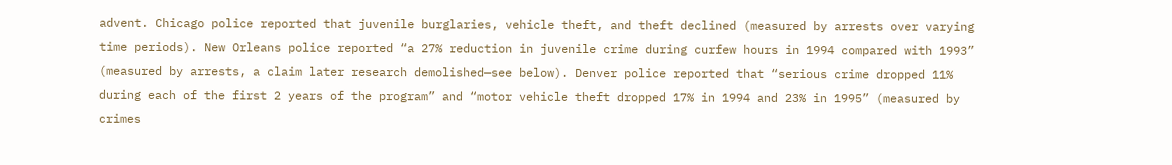advent. Chicago police reported that juvenile burglaries, vehicle theft, and theft declined (measured by arrests over varying time periods). New Orleans police reported “a 27% reduction in juvenile crime during curfew hours in 1994 compared with 1993” (measured by arrests, a claim later research demolished—see below). Denver police reported that “serious crime dropped 11% during each of the first 2 years of the program” and “motor vehicle theft dropped 17% in 1994 and 23% in 1995” (measured by crimes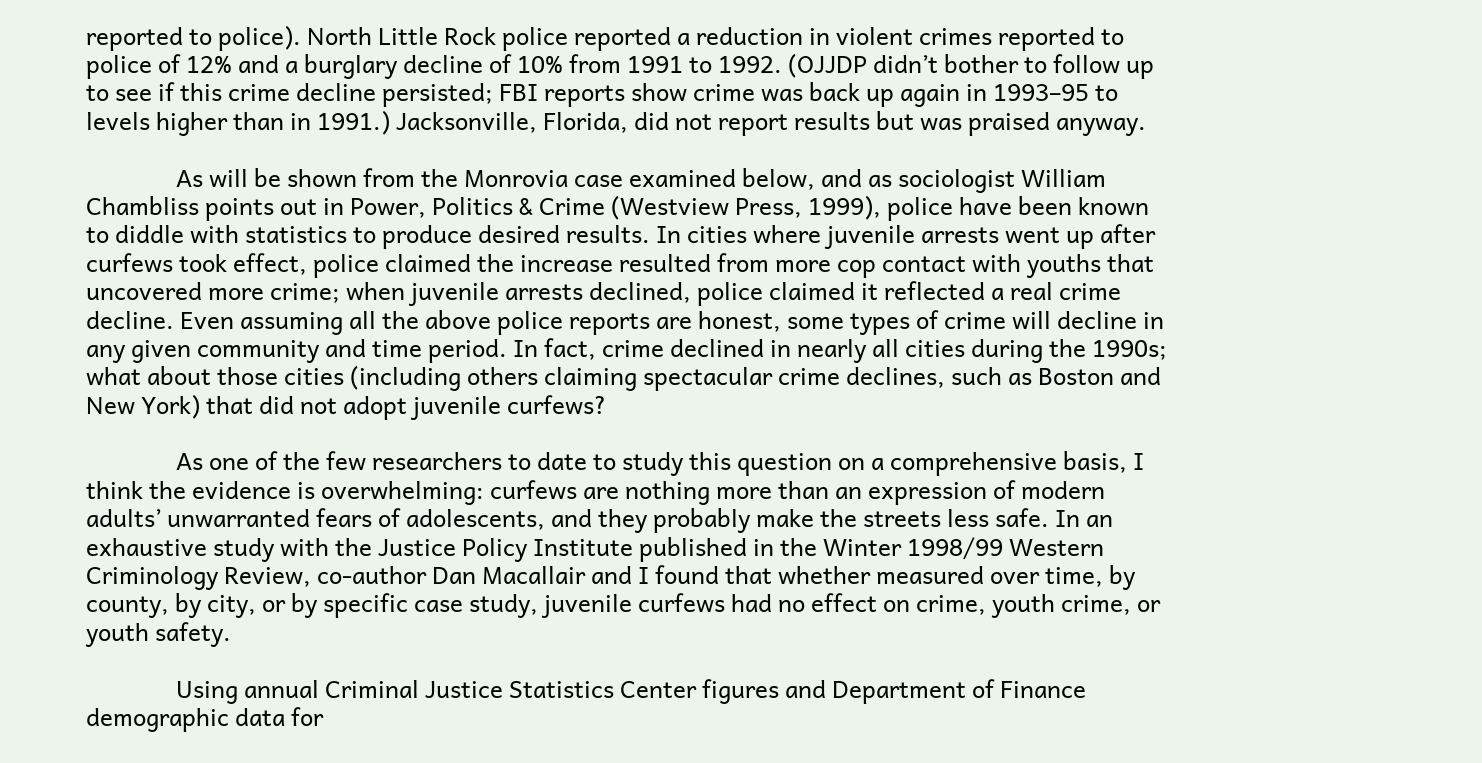reported to police). North Little Rock police reported a reduction in violent crimes reported to police of 12% and a burglary decline of 10% from 1991 to 1992. (OJJDP didn’t bother to follow up to see if this crime decline persisted; FBI reports show crime was back up again in 1993–95 to levels higher than in 1991.) Jacksonville, Florida, did not report results but was praised anyway.

               As will be shown from the Monrovia case examined below, and as sociologist William Chambliss points out in Power, Politics & Crime (Westview Press, 1999), police have been known to diddle with statistics to produce desired results. In cities where juvenile arrests went up after curfews took effect, police claimed the increase resulted from more cop contact with youths that uncovered more crime; when juvenile arrests declined, police claimed it reflected a real crime decline. Even assuming all the above police reports are honest, some types of crime will decline in any given community and time period. In fact, crime declined in nearly all cities during the 1990s; what about those cities (including others claiming spectacular crime declines, such as Boston and New York) that did not adopt juvenile curfews?

               As one of the few researchers to date to study this question on a comprehensive basis, I think the evidence is overwhelming: curfews are nothing more than an expression of modern adults’ unwarranted fears of adolescents, and they probably make the streets less safe. In an exhaustive study with the Justice Policy Institute published in the Winter 1998/99 Western Criminology Review, co-author Dan Macallair and I found that whether measured over time, by county, by city, or by specific case study, juvenile curfews had no effect on crime, youth crime, or youth safety.

               Using annual Criminal Justice Statistics Center figures and Department of Finance demographic data for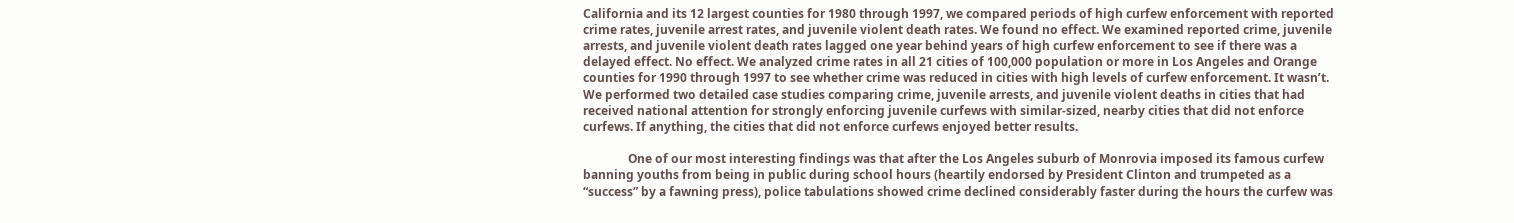California and its 12 largest counties for 1980 through 1997, we compared periods of high curfew enforcement with reported crime rates, juvenile arrest rates, and juvenile violent death rates. We found no effect. We examined reported crime, juvenile arrests, and juvenile violent death rates lagged one year behind years of high curfew enforcement to see if there was a delayed effect. No effect. We analyzed crime rates in all 21 cities of 100,000 population or more in Los Angeles and Orange counties for 1990 through 1997 to see whether crime was reduced in cities with high levels of curfew enforcement. It wasn’t. We performed two detailed case studies comparing crime, juvenile arrests, and juvenile violent deaths in cities that had received national attention for strongly enforcing juvenile curfews with similar-sized, nearby cities that did not enforce curfews. If anything, the cities that did not enforce curfews enjoyed better results.

               One of our most interesting findings was that after the Los Angeles suburb of Monrovia imposed its famous curfew banning youths from being in public during school hours (heartily endorsed by President Clinton and trumpeted as a “success” by a fawning press), police tabulations showed crime declined considerably faster during the hours the curfew was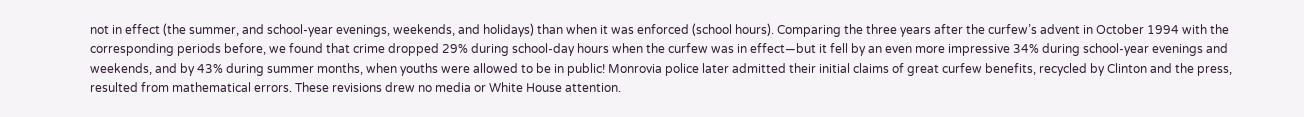not in effect (the summer, and school-year evenings, weekends, and holidays) than when it was enforced (school hours). Comparing the three years after the curfew’s advent in October 1994 with the corresponding periods before, we found that crime dropped 29% during school-day hours when the curfew was in effect—but it fell by an even more impressive 34% during school-year evenings and weekends, and by 43% during summer months, when youths were allowed to be in public! Monrovia police later admitted their initial claims of great curfew benefits, recycled by Clinton and the press, resulted from mathematical errors. These revisions drew no media or White House attention.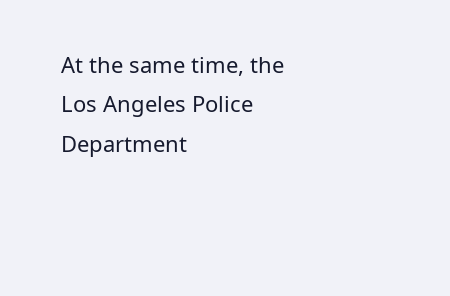At the same time, the Los Angeles Police Department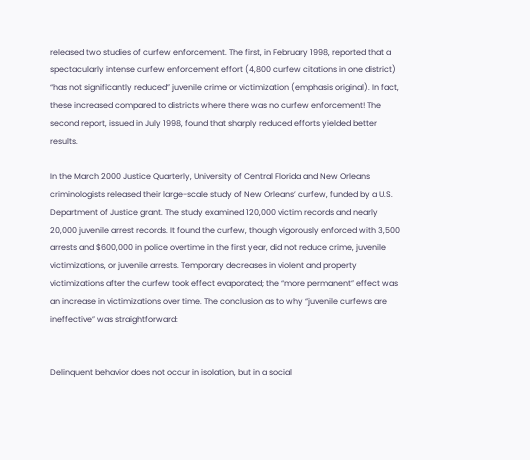released two studies of curfew enforcement. The first, in February 1998, reported that a spectacularly intense curfew enforcement effort (4,800 curfew citations in one district) “has not significantly reduced” juvenile crime or victimization (emphasis original). In fact, these increased compared to districts where there was no curfew enforcement! The second report, issued in July 1998, found that sharply reduced efforts yielded better results.

In the March 2000 Justice Quarterly, University of Central Florida and New Orleans criminologists released their large-scale study of New Orleans’ curfew, funded by a U.S. Department of Justice grant. The study examined 120,000 victim records and nearly 20,000 juvenile arrest records. It found the curfew, though vigorously enforced with 3,500 arrests and $600,000 in police overtime in the first year, did not reduce crime, juvenile victimizations, or juvenile arrests. Temporary decreases in violent and property victimizations after the curfew took effect evaporated; the “more permanent” effect was an increase in victimizations over time. The conclusion as to why “juvenile curfews are ineffective” was straightforward:


Delinquent behavior does not occur in isolation, but in a social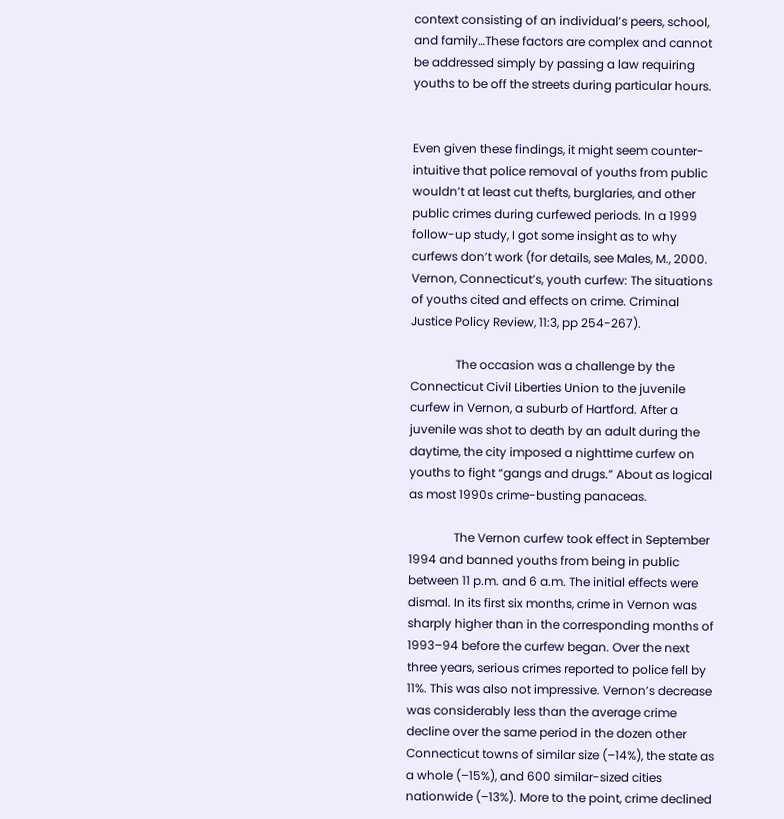context consisting of an individual’s peers, school, and family…These factors are complex and cannot be addressed simply by passing a law requiring youths to be off the streets during particular hours.


Even given these findings, it might seem counter-intuitive that police removal of youths from public wouldn’t at least cut thefts, burglaries, and other public crimes during curfewed periods. In a 1999 follow-up study, I got some insight as to why curfews don’t work (for details, see Males, M., 2000. Vernon, Connecticut’s, youth curfew: The situations of youths cited and effects on crime. Criminal Justice Policy Review, 11:3, pp 254-267).

               The occasion was a challenge by the Connecticut Civil Liberties Union to the juvenile curfew in Vernon, a suburb of Hartford. After a juvenile was shot to death by an adult during the daytime, the city imposed a nighttime curfew on youths to fight “gangs and drugs.” About as logical as most 1990s crime-busting panaceas.

               The Vernon curfew took effect in September 1994 and banned youths from being in public between 11 p.m. and 6 a.m. The initial effects were dismal. In its first six months, crime in Vernon was sharply higher than in the corresponding months of 1993–94 before the curfew began. Over the next three years, serious crimes reported to police fell by 11%. This was also not impressive. Vernon’s decrease was considerably less than the average crime decline over the same period in the dozen other Connecticut towns of similar size (–14%), the state as a whole (–15%), and 600 similar-sized cities nationwide (–13%). More to the point, crime declined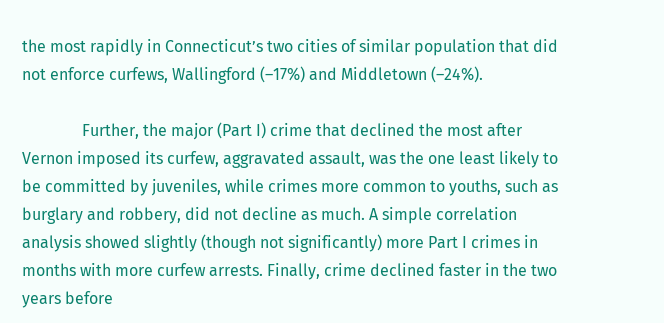the most rapidly in Connecticut’s two cities of similar population that did not enforce curfews, Wallingford (–17%) and Middletown (–24%).

               Further, the major (Part I) crime that declined the most after Vernon imposed its curfew, aggravated assault, was the one least likely to be committed by juveniles, while crimes more common to youths, such as burglary and robbery, did not decline as much. A simple correlation analysis showed slightly (though not significantly) more Part I crimes in months with more curfew arrests. Finally, crime declined faster in the two years before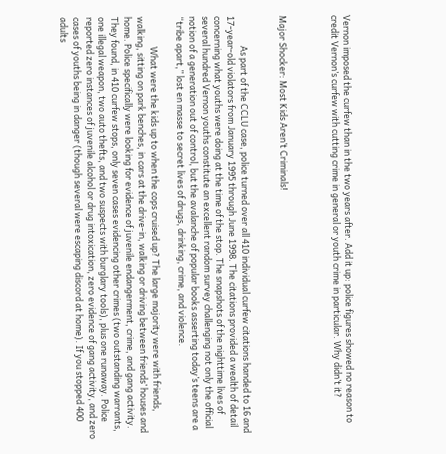Vernon imposed the curfew than in the two years after. Add it up: police figures showed no reason to credit Vernon’s curfew with cutting crime in general or youth crime in particular. Why didn’t it?



Major Shocker: Most Kids Aren’t Criminals!


               As part of the CCLU case, police turned over all 410 individual curfew citations handed to 16 and 17-year-old violators from January 1995 through June 1998. The citations provided a wealth of detail concerning what youths were doing at the time of the stop. The snapshots of the nighttime lives of several hundred Vernon youths constitute an excellent random survey challenging not only the official notion of a generation out of control, but the avalanche of popular books asserting today’s teens are a “tribe apart,” lost en masse to secret lives of drugs, drinking, crime, and violence.

               What were the kids up to when the cops cruised up? The large majority were with friends, walking, sitting on park benches, in cars at the drive-in, walking or driving between friends’ houses and home. Police specifically were looking for evidence of juvenile endangerment, crime, and gang activity. They found, in 410 curfew stops, only seven cases evidencing other crimes (two outstanding warrants, one illegal weapon, two auto thefts, and two suspects with burglary tools), plus one runaway. Police reported zero instances of juvenile alcohol or drug intoxication, zero evidence of gang activity, and zero cases of youths being in danger (though several were escaping discord at home). If you stopped 400 adults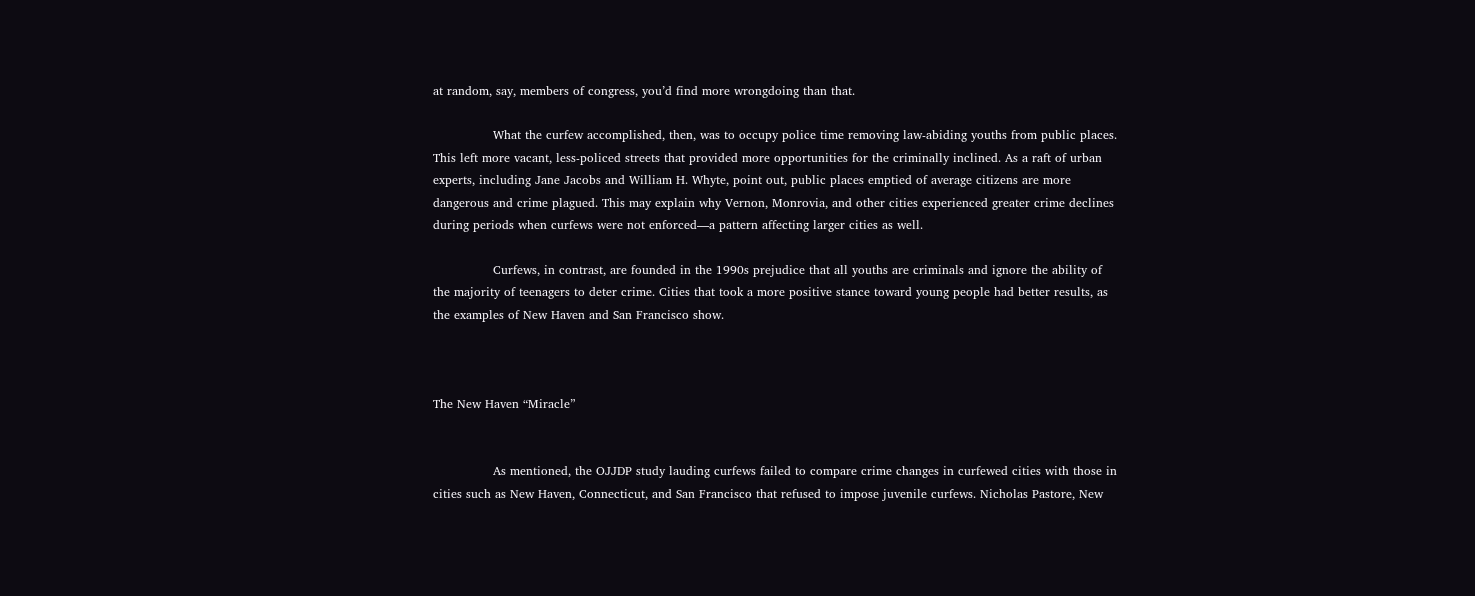at random, say, members of congress, you’d find more wrongdoing than that.

               What the curfew accomplished, then, was to occupy police time removing law-abiding youths from public places. This left more vacant, less-policed streets that provided more opportunities for the criminally inclined. As a raft of urban experts, including Jane Jacobs and William H. Whyte, point out, public places emptied of average citizens are more dangerous and crime plagued. This may explain why Vernon, Monrovia, and other cities experienced greater crime declines during periods when curfews were not enforced—a pattern affecting larger cities as well.

               Curfews, in contrast, are founded in the 1990s prejudice that all youths are criminals and ignore the ability of the majority of teenagers to deter crime. Cities that took a more positive stance toward young people had better results, as the examples of New Haven and San Francisco show.



The New Haven “Miracle”


               As mentioned, the OJJDP study lauding curfews failed to compare crime changes in curfewed cities with those in cities such as New Haven, Connecticut, and San Francisco that refused to impose juvenile curfews. Nicholas Pastore, New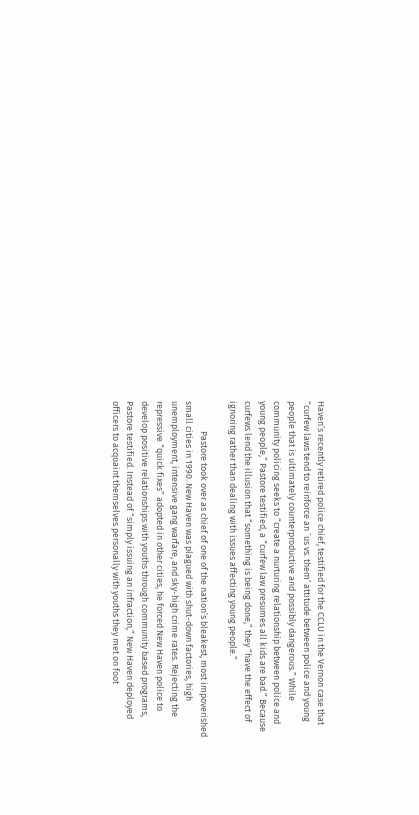Haven’s recently retired police chief, testified for the CCLU in the Vernon case that “curfew laws tend to reinforce an `us vs. them’ attitude between police and young people that is ultimately counterproductive and possibly dangerous.” While community policing seeks to “create a nurturing relationship between police and young people,” Pastore testified, a “curfew law presumes all kids are bad.” Because curfews lend the illusion that “something is being done,” they “have the effect of ignoring rather than dealing with issues affecting young people.”

               Pastore took over as chief of one of the nation’s bleakest, most impoverished small cities in 1990. New Haven was plagued with shut-down factories, high unemployment, intensive gang warfare, and sky-high crime rates. Rejecting the repressive “quick fixes” adopted in other cities, he forced New Haven police to develop positive relationships with youths through community based programs, Pastore testified. Instead of “simply issuing an infraction,” New Haven deployed officers to acquaint themselves personally with youths they met on foot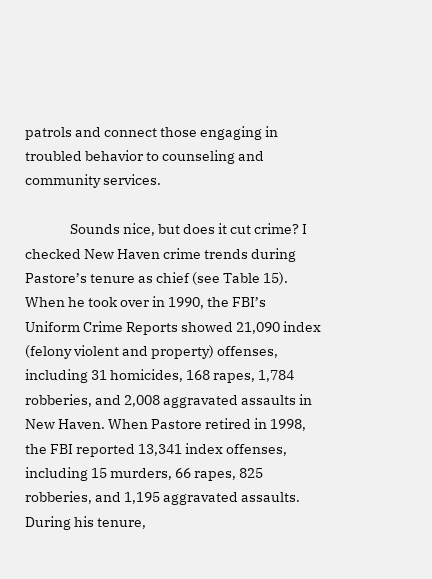patrols and connect those engaging in troubled behavior to counseling and community services.

               Sounds nice, but does it cut crime? I checked New Haven crime trends during Pastore’s tenure as chief (see Table 15). When he took over in 1990, the FBI’s Uniform Crime Reports showed 21,090 index (felony violent and property) offenses, including 31 homicides, 168 rapes, 1,784 robberies, and 2,008 aggravated assaults in New Haven. When Pastore retired in 1998, the FBI reported 13,341 index offenses, including 15 murders, 66 rapes, 825 robberies, and 1,195 aggravated assaults. During his tenure,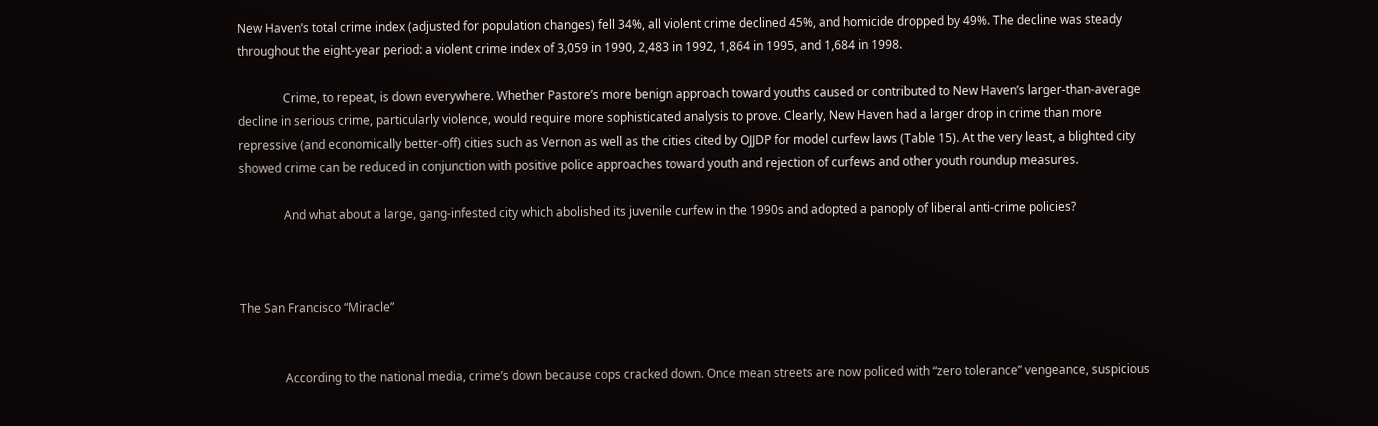New Haven’s total crime index (adjusted for population changes) fell 34%, all violent crime declined 45%, and homicide dropped by 49%. The decline was steady throughout the eight-year period: a violent crime index of 3,059 in 1990, 2,483 in 1992, 1,864 in 1995, and 1,684 in 1998.

               Crime, to repeat, is down everywhere. Whether Pastore’s more benign approach toward youths caused or contributed to New Haven’s larger-than-average decline in serious crime, particularly violence, would require more sophisticated analysis to prove. Clearly, New Haven had a larger drop in crime than more repressive (and economically better-off) cities such as Vernon as well as the cities cited by OJJDP for model curfew laws (Table 15). At the very least, a blighted city showed crime can be reduced in conjunction with positive police approaches toward youth and rejection of curfews and other youth roundup measures.

               And what about a large, gang-infested city which abolished its juvenile curfew in the 1990s and adopted a panoply of liberal anti-crime policies?



The San Francisco “Miracle”


               According to the national media, crime’s down because cops cracked down. Once mean streets are now policed with “zero tolerance” vengeance, suspicious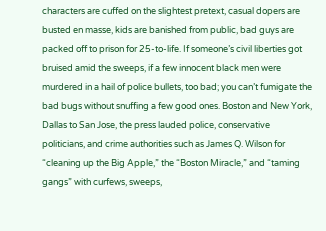characters are cuffed on the slightest pretext, casual dopers are busted en masse, kids are banished from public, bad guys are packed off to prison for 25-to-life. If someone’s civil liberties got bruised amid the sweeps, if a few innocent black men were murdered in a hail of police bullets, too bad; you can’t fumigate the bad bugs without snuffing a few good ones. Boston and New York, Dallas to San Jose, the press lauded police, conservative politicians, and crime authorities such as James Q. Wilson for “cleaning up the Big Apple,” the “Boston Miracle,” and “taming gangs” with curfews, sweeps,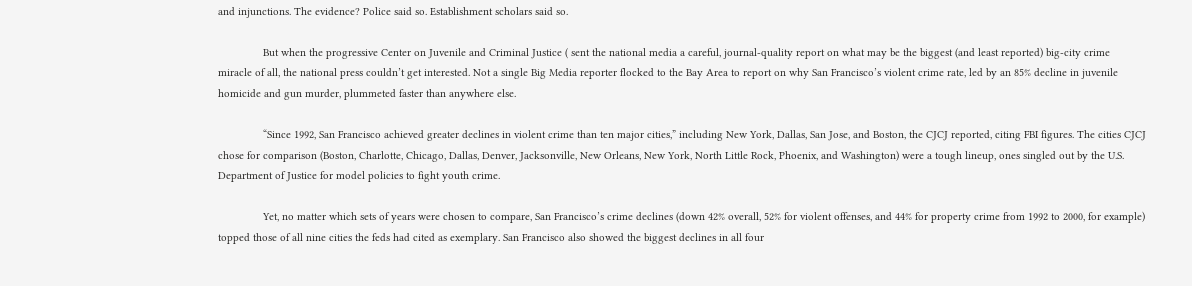and injunctions. The evidence? Police said so. Establishment scholars said so.

               But when the progressive Center on Juvenile and Criminal Justice ( sent the national media a careful, journal-quality report on what may be the biggest (and least reported) big-city crime miracle of all, the national press couldn’t get interested. Not a single Big Media reporter flocked to the Bay Area to report on why San Francisco’s violent crime rate, led by an 85% decline in juvenile homicide and gun murder, plummeted faster than anywhere else.

               “Since 1992, San Francisco achieved greater declines in violent crime than ten major cities,” including New York, Dallas, San Jose, and Boston, the CJCJ reported, citing FBI figures. The cities CJCJ chose for comparison (Boston, Charlotte, Chicago, Dallas, Denver, Jacksonville, New Orleans, New York, North Little Rock, Phoenix, and Washington) were a tough lineup, ones singled out by the U.S. Department of Justice for model policies to fight youth crime.

               Yet, no matter which sets of years were chosen to compare, San Francisco’s crime declines (down 42% overall, 52% for violent offenses, and 44% for property crime from 1992 to 2000, for example) topped those of all nine cities the feds had cited as exemplary. San Francisco also showed the biggest declines in all four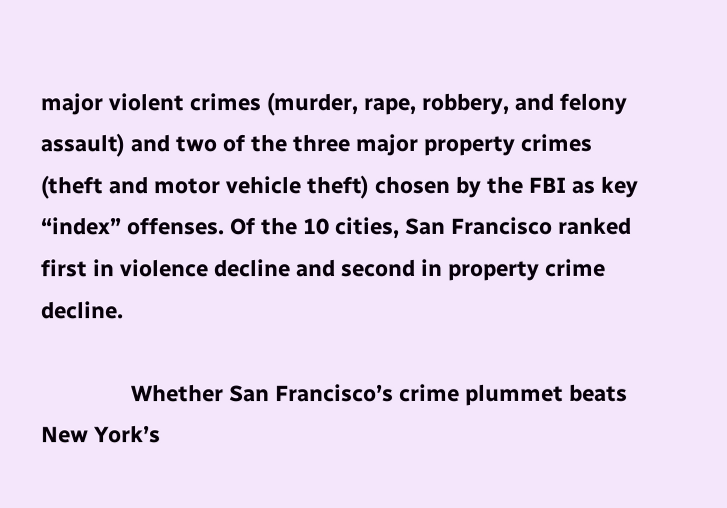major violent crimes (murder, rape, robbery, and felony assault) and two of the three major property crimes (theft and motor vehicle theft) chosen by the FBI as key “index” offenses. Of the 10 cities, San Francisco ranked first in violence decline and second in property crime decline.

               Whether San Francisco’s crime plummet beats New York’s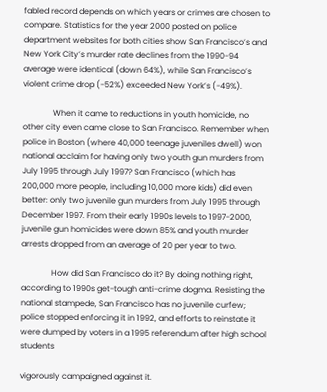fabled record depends on which years or crimes are chosen to compare. Statistics for the year 2000 posted on police department websites for both cities show San Francisco’s and New York City’s murder rate declines from the 1990-94 average were identical (down 64%), while San Francisco’s violent crime drop (-52%) exceeded New York’s (-49%).

               When it came to reductions in youth homicide, no other city even came close to San Francisco. Remember when police in Boston (where 40,000 teenage juveniles dwell) won national acclaim for having only two youth gun murders from July 1995 through July 1997? San Francisco (which has 200,000 more people, including 10,000 more kids) did even better: only two juvenile gun murders from July 1995 through December 1997. From their early 1990s levels to 1997-2000, juvenile gun homicides were down 85% and youth murder arrests dropped from an average of 20 per year to two.

               How did San Francisco do it? By doing nothing right, according to 1990s get-tough anti-crime dogma. Resisting the national stampede, San Francisco has no juvenile curfew; police stopped enforcing it in 1992, and efforts to reinstate it were dumped by voters in a 1995 referendum after high school students

vigorously campaigned against it.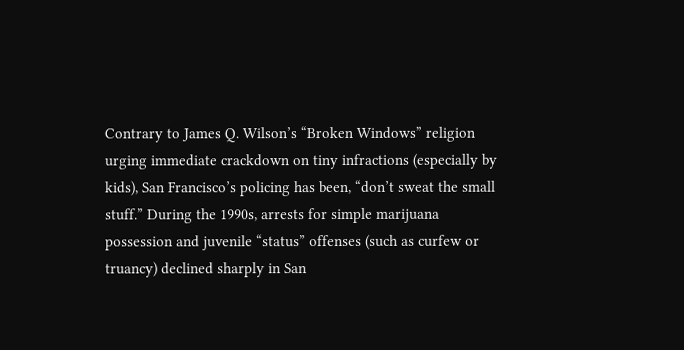Contrary to James Q. Wilson’s “Broken Windows” religion urging immediate crackdown on tiny infractions (especially by kids), San Francisco’s policing has been, “don’t sweat the small stuff.” During the 1990s, arrests for simple marijuana possession and juvenile “status” offenses (such as curfew or truancy) declined sharply in San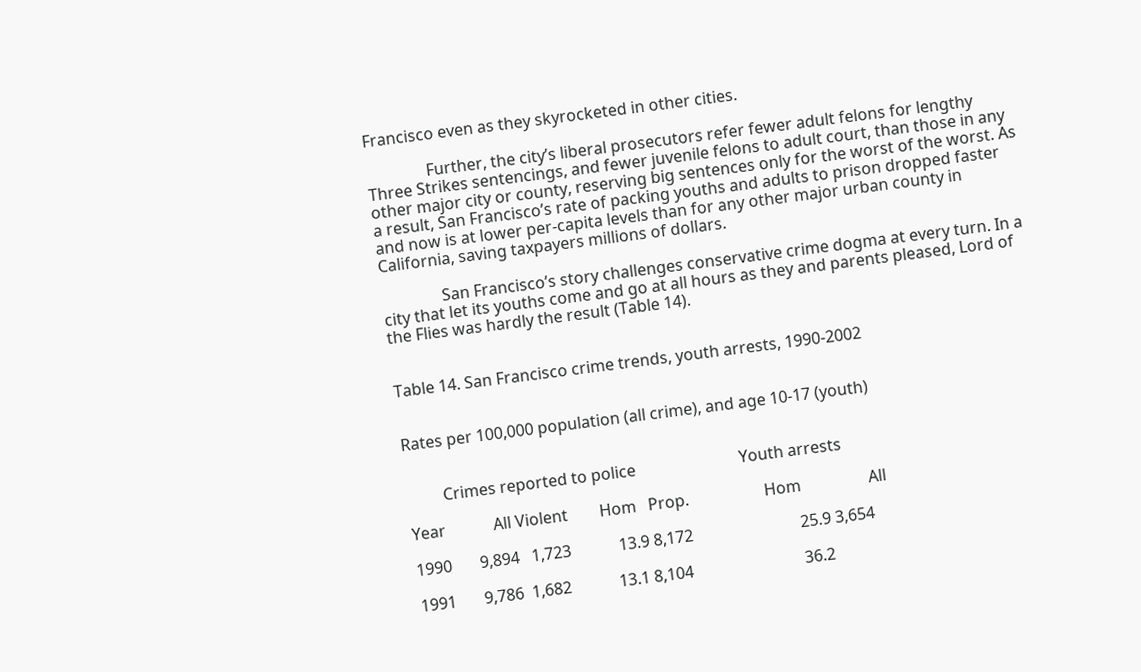Francisco even as they skyrocketed in other cities.

               Further, the city’s liberal prosecutors refer fewer adult felons for lengthy Three Strikes sentencings, and fewer juvenile felons to adult court, than those in any other major city or county, reserving big sentences only for the worst of the worst. As a result, San Francisco’s rate of packing youths and adults to prison dropped faster and now is at lower per-capita levels than for any other major urban county in California, saving taxpayers millions of dollars.

               San Francisco’s story challenges conservative crime dogma at every turn. In a city that let its youths come and go at all hours as they and parents pleased, Lord of the Flies was hardly the result (Table 14).


Table 14. San Francisco crime trends, youth arrests, 1990-2002


Rates per 100,000 population (all crime), and age 10-17 (youth)


         Crimes reported to police                          Youth arrests

Year            All Violent        Hom   Prop.                   Hom                 All

1990       9,894   1,723            13.9 8,172                           25.9 3,654

1991       9,786  1,682            13.1 8,104                            36.2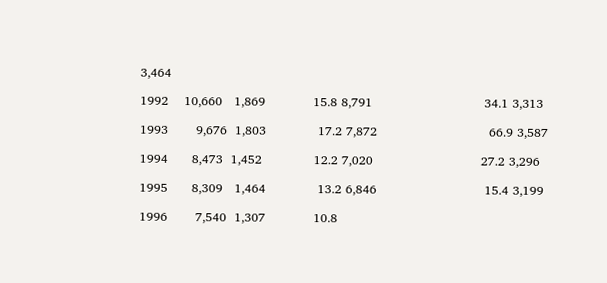3,464

1992    10,660   1,869            15.8 8,791                            34.1 3,313

1993       9,676  1,803             17.2 7,872                            66.9 3,587

1994      8,473  1,452             12.2 7,020                           27.2 3,296

1995      8,309   1,464             13.2 6,846                           15.4 3,199

1996       7,540  1,307            10.8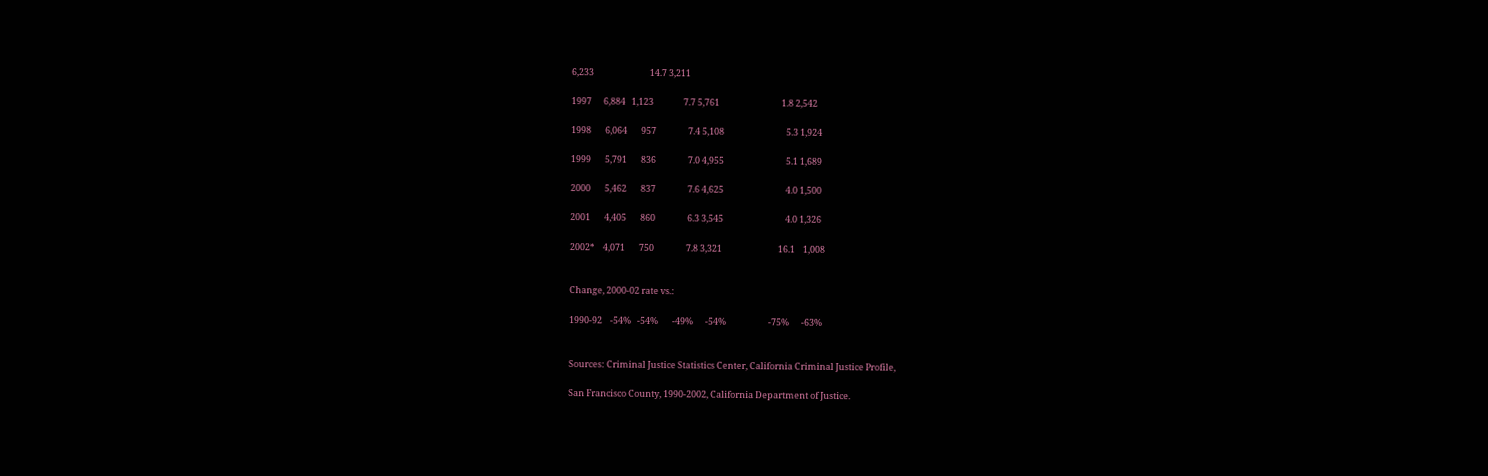6,233                            14.7 3,211

1997      6,884   1,123               7.7 5,761                               1.8 2,542

1998       6,064       957                7.4 5,108                               5.3 1,924

1999       5,791       836                7.0 4,955                               5.1 1,689

2000       5,462       837                7.6 4,625                               4.0 1,500

2001       4,405       860                6.3 3,545                               4.0 1,326

2002*    4,071       750                7.8 3,321                            16.1    1,008


Change, 2000-02 rate vs.:

1990-92    -54%   -54%       -49%      -54%                     -75%      -63%


Sources: Criminal Justice Statistics Center, California Criminal Justice Profile,

San Francisco County, 1990-2002, California Department of Justice.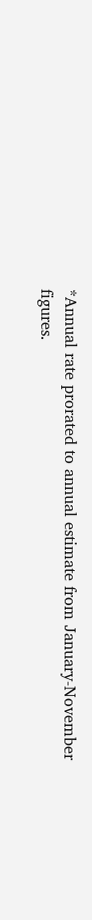*Annual rate prorated to annual estimate from January-November figures.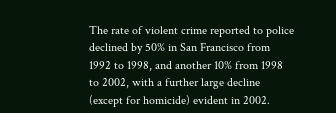The rate of violent crime reported to police declined by 50% in San Francisco from 1992 to 1998, and another 10% from 1998 to 2002, with a further large decline (except for homicide) evident in 2002.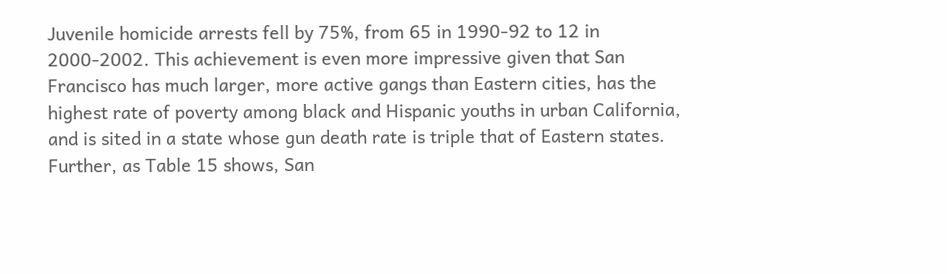Juvenile homicide arrests fell by 75%, from 65 in 1990-92 to 12 in 2000-2002. This achievement is even more impressive given that San Francisco has much larger, more active gangs than Eastern cities, has the highest rate of poverty among black and Hispanic youths in urban California, and is sited in a state whose gun death rate is triple that of Eastern states. Further, as Table 15 shows, San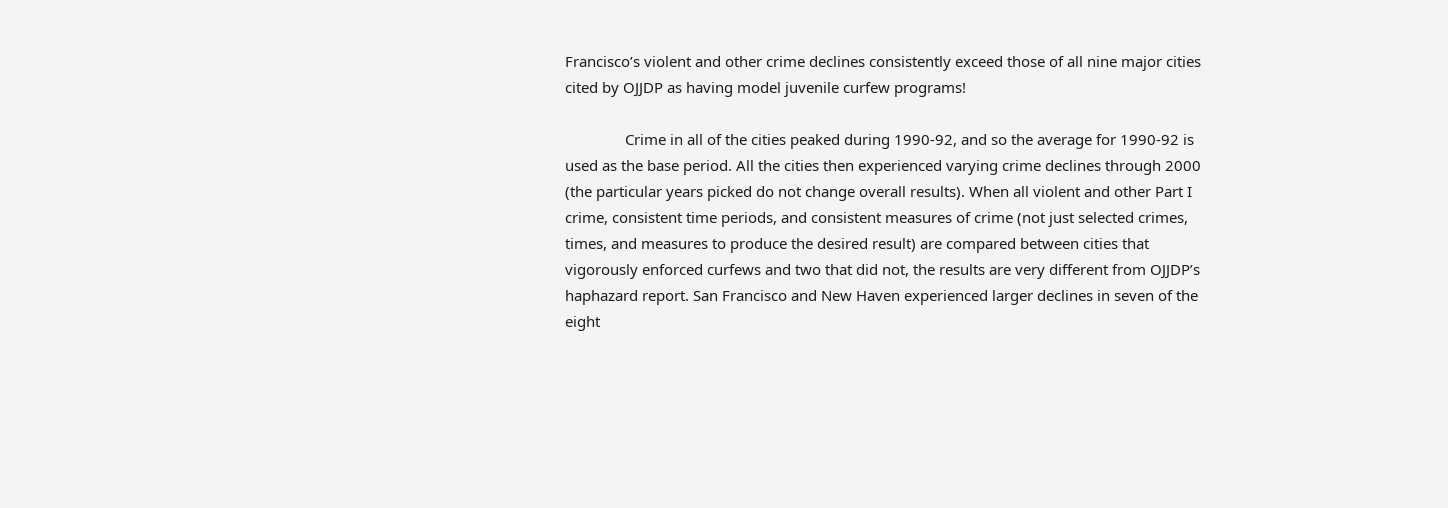Francisco’s violent and other crime declines consistently exceed those of all nine major cities cited by OJJDP as having model juvenile curfew programs!

               Crime in all of the cities peaked during 1990-92, and so the average for 1990-92 is used as the base period. All the cities then experienced varying crime declines through 2000 (the particular years picked do not change overall results). When all violent and other Part I crime, consistent time periods, and consistent measures of crime (not just selected crimes, times, and measures to produce the desired result) are compared between cities that vigorously enforced curfews and two that did not, the results are very different from OJJDP’s haphazard report. San Francisco and New Haven experienced larger declines in seven of the eight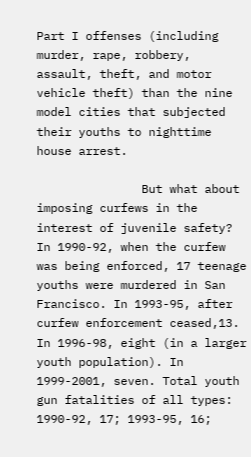Part I offenses (including murder, rape, robbery, assault, theft, and motor vehicle theft) than the nine model cities that subjected their youths to nighttime house arrest.

               But what about imposing curfews in the interest of juvenile safety? In 1990-92, when the curfew was being enforced, 17 teenage youths were murdered in San Francisco. In 1993-95, after curfew enforcement ceased,13. In 1996-98, eight (in a larger youth population). In 1999-2001, seven. Total youth gun fatalities of all types: 1990-92, 17; 1993-95, 16;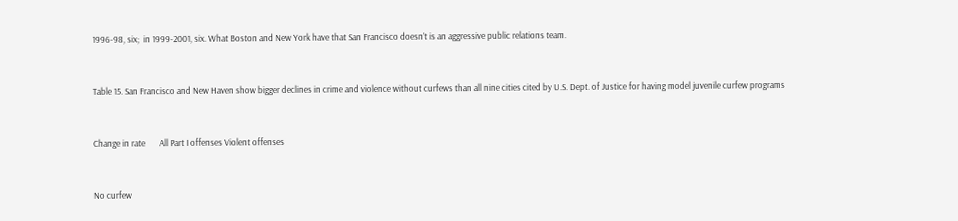1996-98, six;  in 1999-2001, six. What Boston and New York have that San Francisco doesn’t is an aggressive public relations team.


Table 15. San Francisco and New Haven show bigger declines in crime and violence without curfews than all nine cities cited by U.S. Dept. of Justice for having model juvenile curfew programs


Change in rate       All Part I offenses Violent offenses


No curfew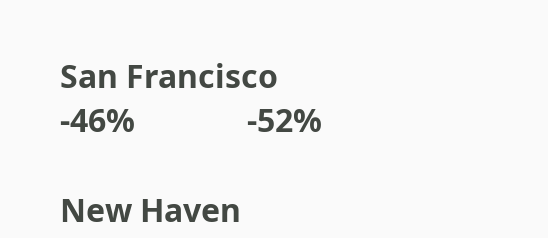San Francisco                                       -46%              -52%

New Haven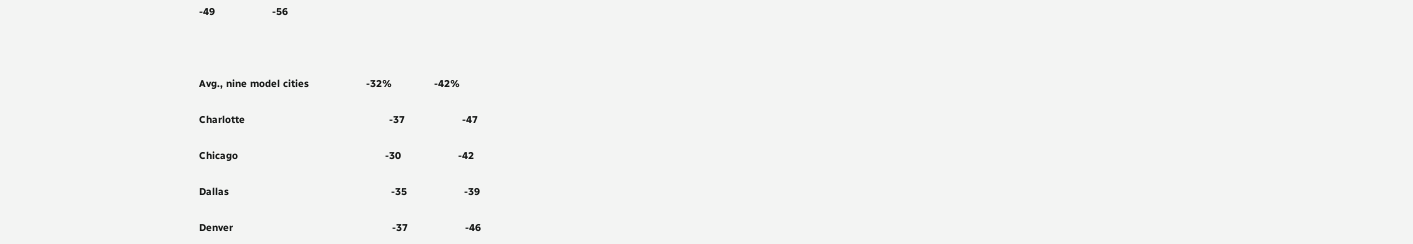-49                   -56



Avg., nine model cities                   -32%              -42%

Charlotte                                                -37                   -47

Chicago                                                 -30                   -42

Dallas                                                      -35                   -39

Denver                                                     -37                   -46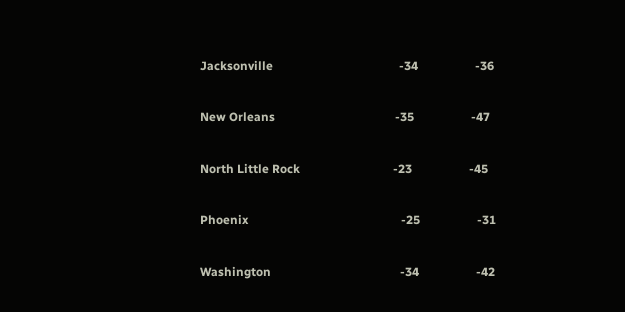Jacksonville                                          -34                   -36

New Orleans                                        -35                   -47

North Little Rock                               -23                   -45

Phoenix                                                   -25                   -31

Washington                                           -34                   -42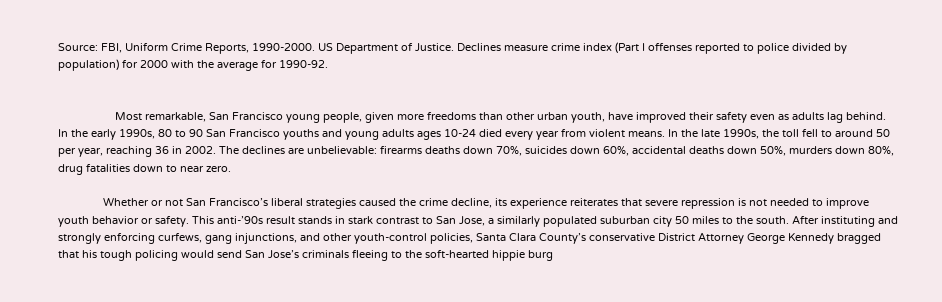Source: FBI, Uniform Crime Reports, 1990-2000. US Department of Justice. Declines measure crime index (Part I offenses reported to police divided by population) for 2000 with the average for 1990-92.


                   Most remarkable, San Francisco young people, given more freedoms than other urban youth, have improved their safety even as adults lag behind. In the early 1990s, 80 to 90 San Francisco youths and young adults ages 10-24 died every year from violent means. In the late 1990s, the toll fell to around 50 per year, reaching 36 in 2002. The declines are unbelievable: firearms deaths down 70%, suicides down 60%, accidental deaths down 50%, murders down 80%, drug fatalities down to near zero.

               Whether or not San Francisco’s liberal strategies caused the crime decline, its experience reiterates that severe repression is not needed to improve youth behavior or safety. This anti-’90s result stands in stark contrast to San Jose, a similarly populated suburban city 50 miles to the south. After instituting and strongly enforcing curfews, gang injunctions, and other youth-control policies, Santa Clara County’s conservative District Attorney George Kennedy bragged that his tough policing would send San Jose’s criminals fleeing to the soft-hearted hippie burg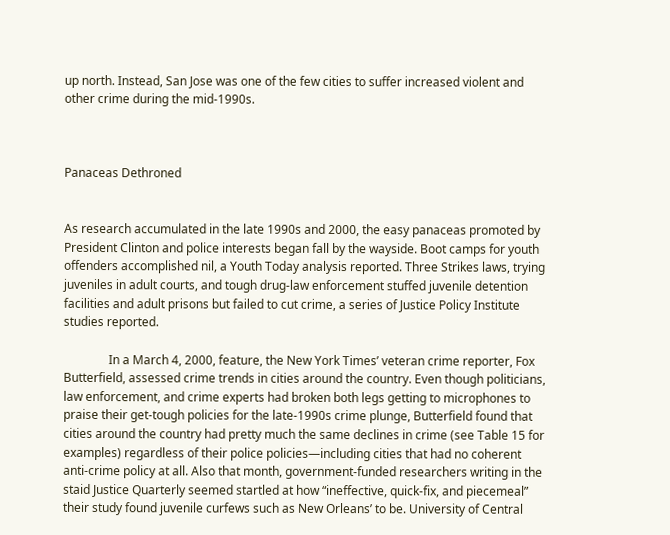up north. Instead, San Jose was one of the few cities to suffer increased violent and other crime during the mid-1990s.



Panaceas Dethroned


As research accumulated in the late 1990s and 2000, the easy panaceas promoted by President Clinton and police interests began fall by the wayside. Boot camps for youth offenders accomplished nil, a Youth Today analysis reported. Three Strikes laws, trying juveniles in adult courts, and tough drug-law enforcement stuffed juvenile detention facilities and adult prisons but failed to cut crime, a series of Justice Policy Institute studies reported.

               In a March 4, 2000, feature, the New York Times’ veteran crime reporter, Fox Butterfield, assessed crime trends in cities around the country. Even though politicians, law enforcement, and crime experts had broken both legs getting to microphones to praise their get-tough policies for the late-1990s crime plunge, Butterfield found that cities around the country had pretty much the same declines in crime (see Table 15 for examples) regardless of their police policies—including cities that had no coherent anti-crime policy at all. Also that month, government-funded researchers writing in the staid Justice Quarterly seemed startled at how “ineffective, quick-fix, and piecemeal” their study found juvenile curfews such as New Orleans’ to be. University of Central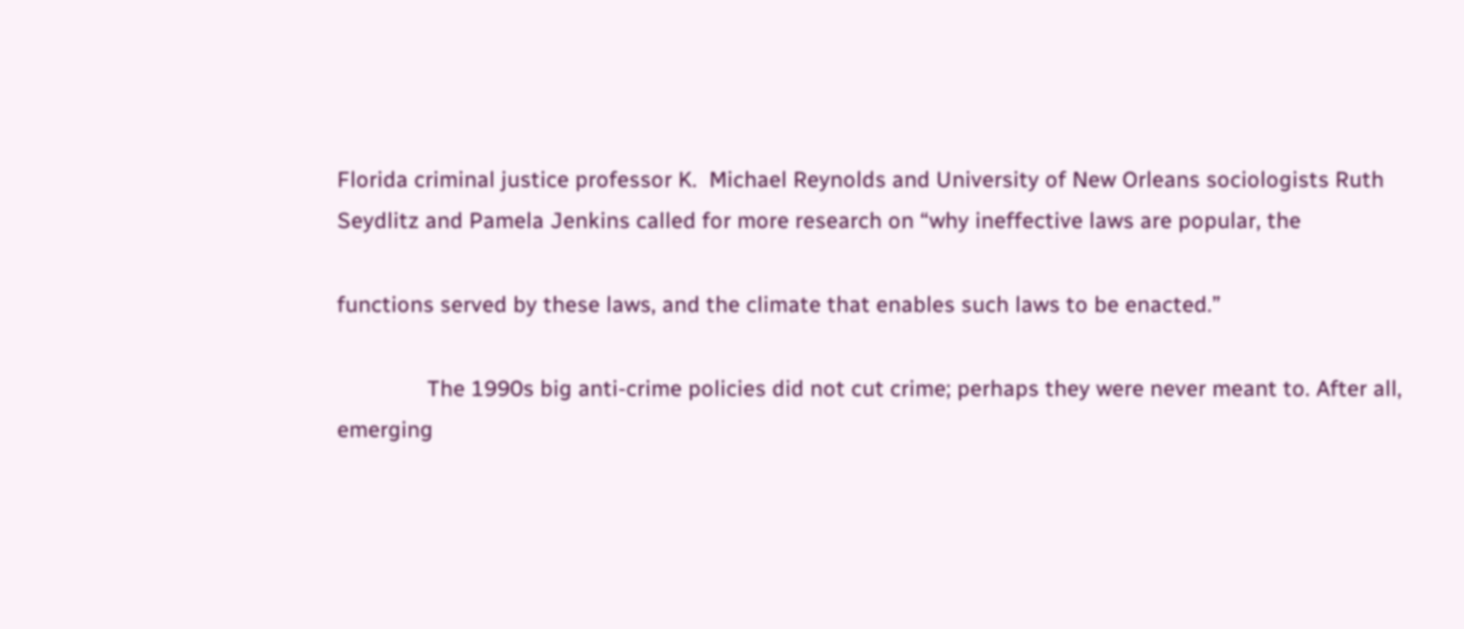Florida criminal justice professor K.  Michael Reynolds and University of New Orleans sociologists Ruth Seydlitz and Pamela Jenkins called for more research on “why ineffective laws are popular, the

functions served by these laws, and the climate that enables such laws to be enacted.”

               The 1990s big anti-crime policies did not cut crime; perhaps they were never meant to. After all, emerging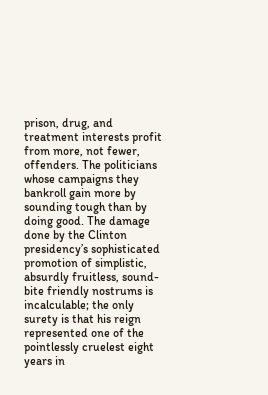prison, drug, and treatment interests profit from more, not fewer, offenders. The politicians whose campaigns they bankroll gain more by sounding tough than by doing good. The damage done by the Clinton presidency’s sophisticated promotion of simplistic, absurdly fruitless, sound-bite friendly nostrums is incalculable; the only surety is that his reign represented one of the pointlessly cruelest eight years in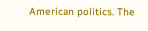American politics. The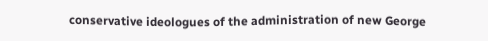conservative ideologues of the administration of new George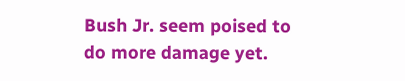Bush Jr. seem poised to do more damage yet.